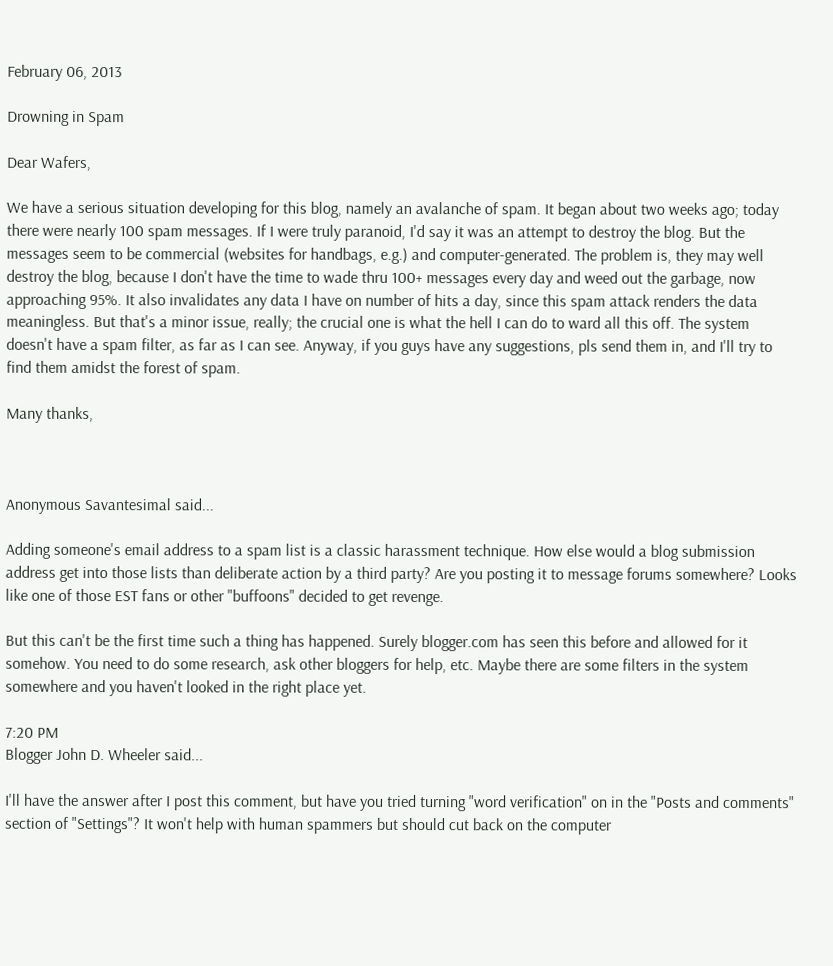February 06, 2013

Drowning in Spam

Dear Wafers,

We have a serious situation developing for this blog, namely an avalanche of spam. It began about two weeks ago; today there were nearly 100 spam messages. If I were truly paranoid, I'd say it was an attempt to destroy the blog. But the messages seem to be commercial (websites for handbags, e.g.) and computer-generated. The problem is, they may well destroy the blog, because I don't have the time to wade thru 100+ messages every day and weed out the garbage, now approaching 95%. It also invalidates any data I have on number of hits a day, since this spam attack renders the data meaningless. But that's a minor issue, really; the crucial one is what the hell I can do to ward all this off. The system doesn't have a spam filter, as far as I can see. Anyway, if you guys have any suggestions, pls send them in, and I'll try to find them amidst the forest of spam.

Many thanks,



Anonymous Savantesimal said...

Adding someone's email address to a spam list is a classic harassment technique. How else would a blog submission address get into those lists than deliberate action by a third party? Are you posting it to message forums somewhere? Looks like one of those EST fans or other "buffoons" decided to get revenge.

But this can't be the first time such a thing has happened. Surely blogger.com has seen this before and allowed for it somehow. You need to do some research, ask other bloggers for help, etc. Maybe there are some filters in the system somewhere and you haven't looked in the right place yet.

7:20 PM
Blogger John D. Wheeler said...

I'll have the answer after I post this comment, but have you tried turning "word verification" on in the "Posts and comments" section of "Settings"? It won't help with human spammers but should cut back on the computer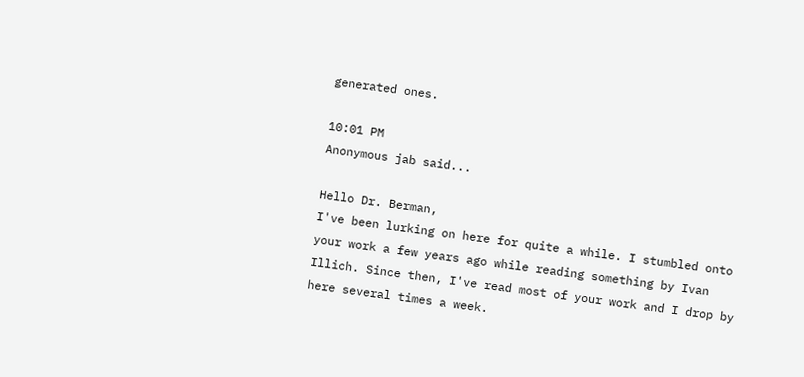generated ones.

10:01 PM
Anonymous jab said...

Hello Dr. Berman,
I've been lurking on here for quite a while. I stumbled onto your work a few years ago while reading something by Ivan Illich. Since then, I've read most of your work and I drop by here several times a week.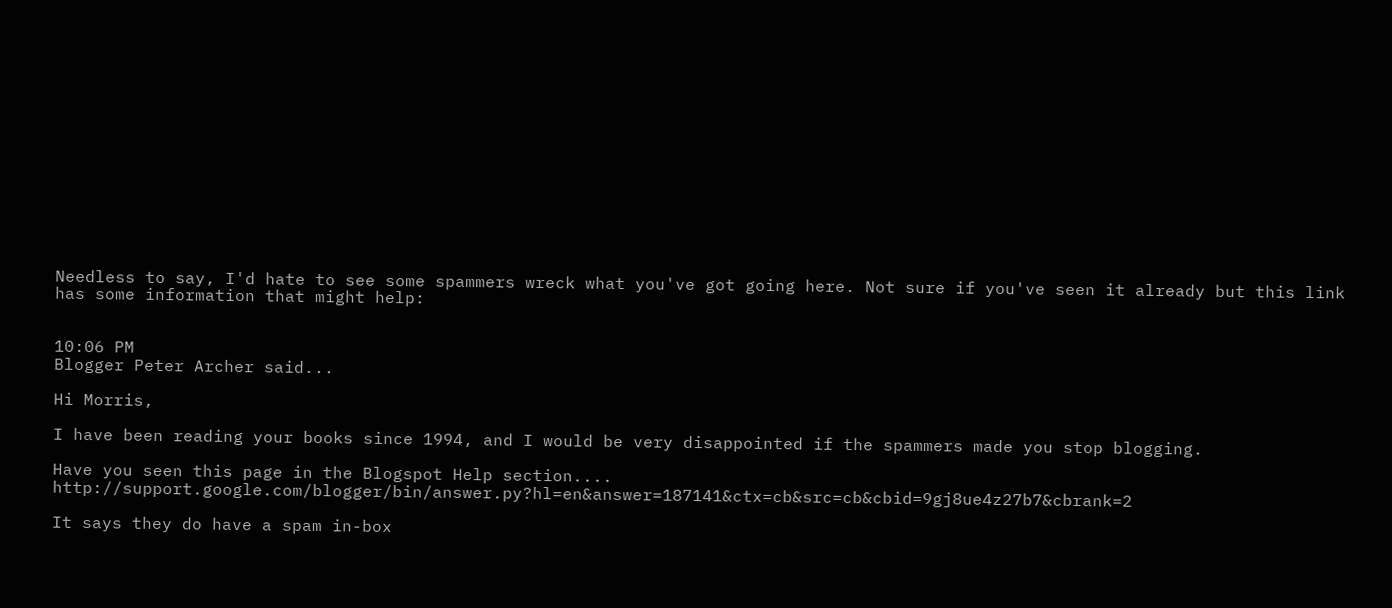Needless to say, I'd hate to see some spammers wreck what you've got going here. Not sure if you've seen it already but this link has some information that might help:


10:06 PM
Blogger Peter Archer said...

Hi Morris,

I have been reading your books since 1994, and I would be very disappointed if the spammers made you stop blogging.

Have you seen this page in the Blogspot Help section.... http://support.google.com/blogger/bin/answer.py?hl=en&answer=187141&ctx=cb&src=cb&cbid=9gj8ue4z27b7&cbrank=2

It says they do have a spam in-box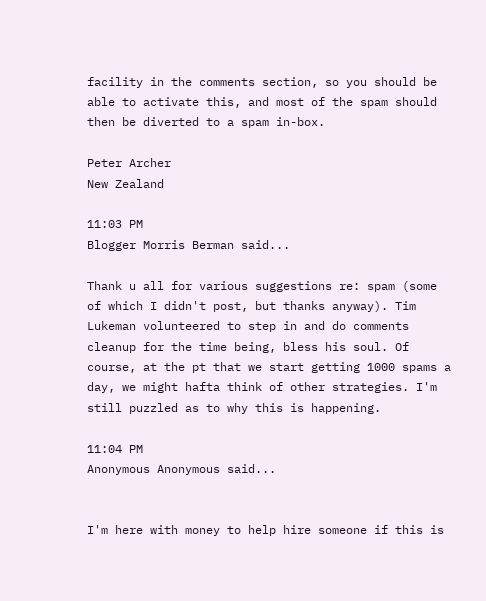facility in the comments section, so you should be able to activate this, and most of the spam should then be diverted to a spam in-box.

Peter Archer
New Zealand

11:03 PM
Blogger Morris Berman said...

Thank u all for various suggestions re: spam (some of which I didn't post, but thanks anyway). Tim Lukeman volunteered to step in and do comments cleanup for the time being, bless his soul. Of course, at the pt that we start getting 1000 spams a day, we might hafta think of other strategies. I'm still puzzled as to why this is happening.

11:04 PM
Anonymous Anonymous said...


I'm here with money to help hire someone if this is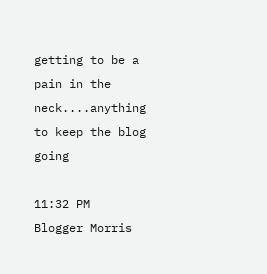getting to be a pain in the neck....anything to keep the blog going

11:32 PM
Blogger Morris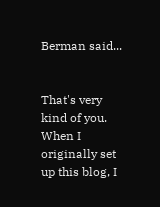Berman said...


That's very kind of you. When I originally set up this blog, I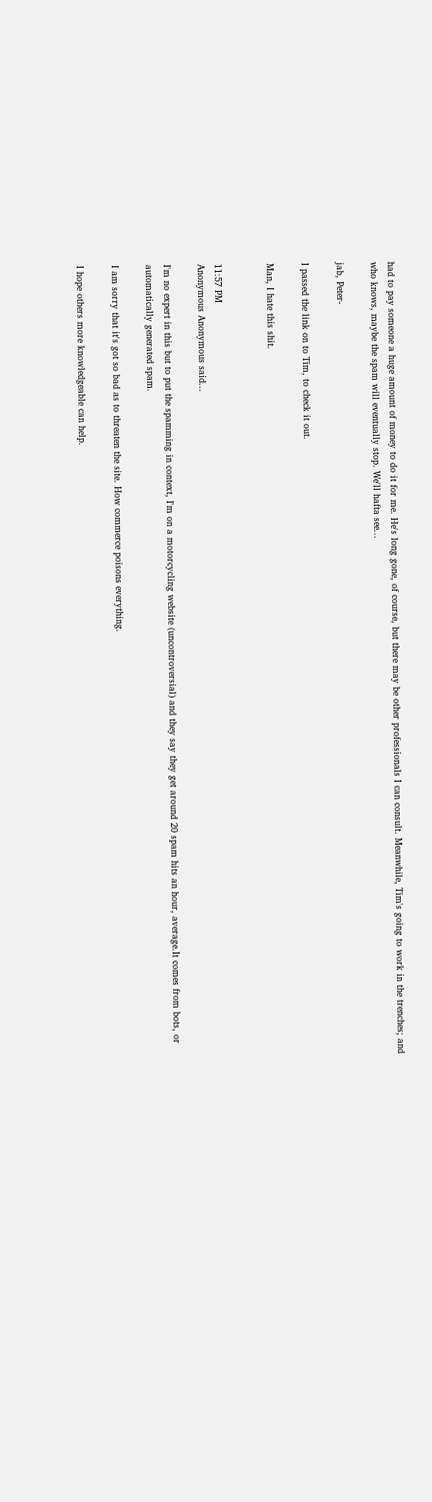had to pay someone a huge amount of money to do it for me. He's long gone, of course, but there may be other professionals I can consult. Meanwhile, Tim's going to work in the trenches; and who knows, maybe the spam will eventually stop. We'll hafta see...

jab, Peter-

I passed the link on to Tim, to check it out.

Man, I hate this shit.


11:57 PM
Anonymous Anonymous said...

I'm no expert in this but to put the spamming in context, I'm on a motorcycling website (uncontroversial) and they say they get around 20 spam hits an hour, average.It comes from bots, or automatically generated spam.

I am sorry that it's got so bad as to threaten the site. How commerce poisons everything.

I hope others more knowledgeable can help.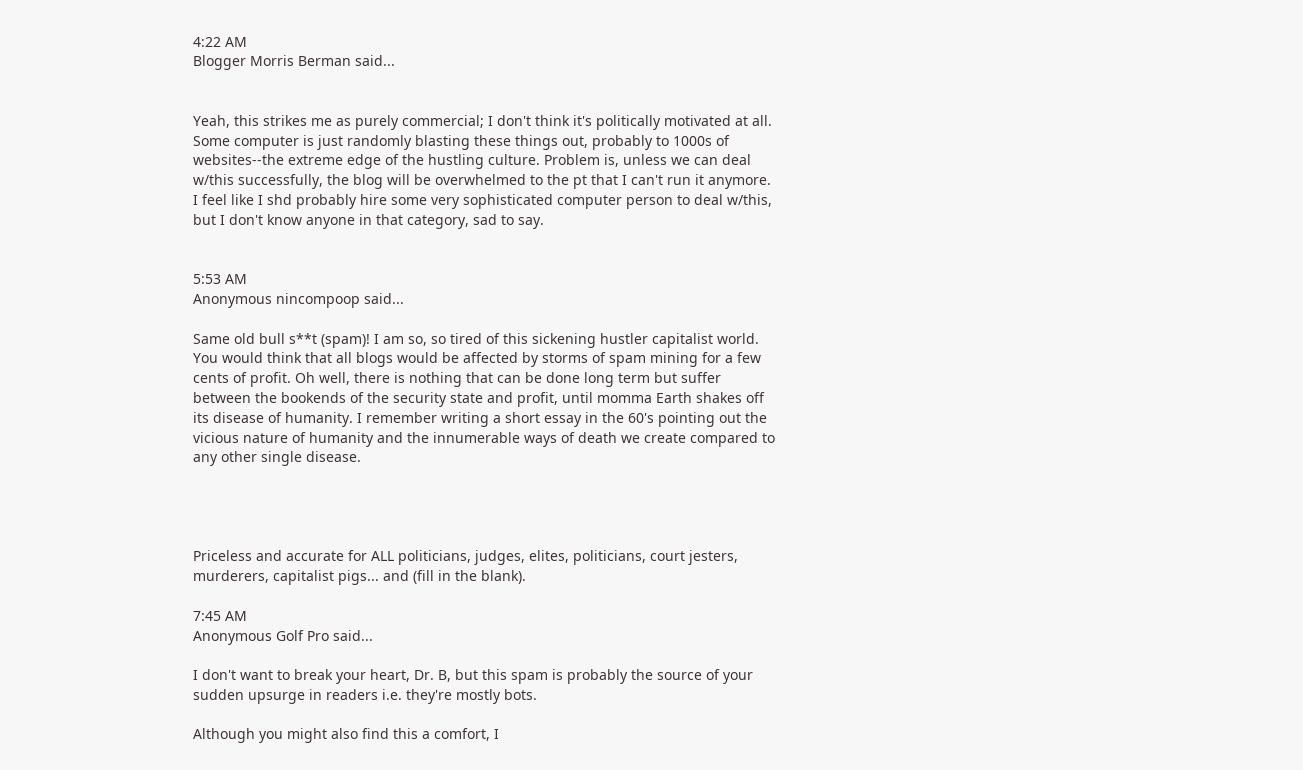4:22 AM
Blogger Morris Berman said...


Yeah, this strikes me as purely commercial; I don't think it's politically motivated at all. Some computer is just randomly blasting these things out, probably to 1000s of websites--the extreme edge of the hustling culture. Problem is, unless we can deal w/this successfully, the blog will be overwhelmed to the pt that I can't run it anymore. I feel like I shd probably hire some very sophisticated computer person to deal w/this, but I don't know anyone in that category, sad to say.


5:53 AM
Anonymous nincompoop said...

Same old bull s**t (spam)! I am so, so tired of this sickening hustler capitalist world. You would think that all blogs would be affected by storms of spam mining for a few cents of profit. Oh well, there is nothing that can be done long term but suffer between the bookends of the security state and profit, until momma Earth shakes off its disease of humanity. I remember writing a short essay in the 60's pointing out the vicious nature of humanity and the innumerable ways of death we create compared to any other single disease.




Priceless and accurate for ALL politicians, judges, elites, politicians, court jesters, murderers, capitalist pigs... and (fill in the blank).

7:45 AM
Anonymous Golf Pro said...

I don't want to break your heart, Dr. B, but this spam is probably the source of your sudden upsurge in readers i.e. they're mostly bots.

Although you might also find this a comfort, I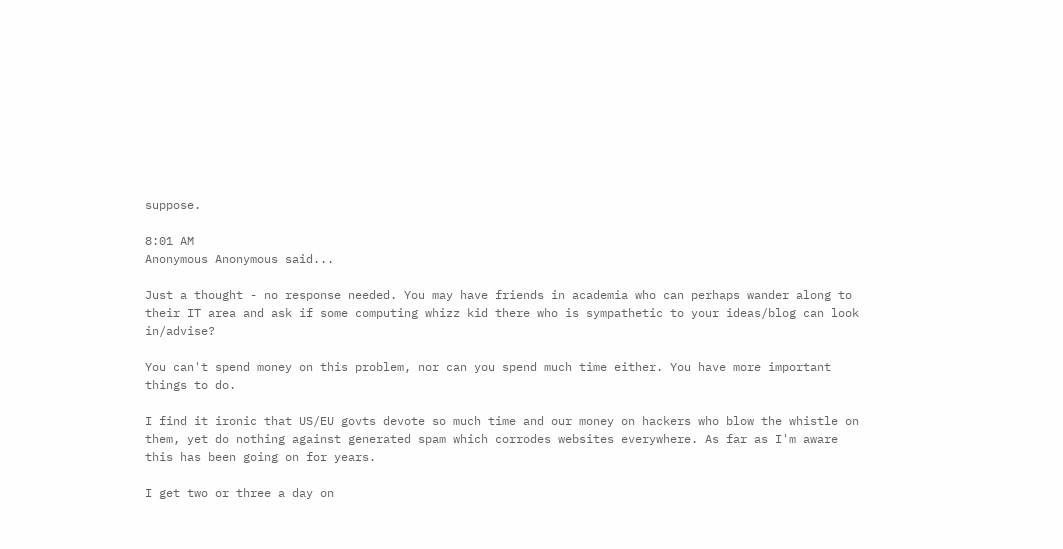suppose.

8:01 AM
Anonymous Anonymous said...

Just a thought - no response needed. You may have friends in academia who can perhaps wander along to their IT area and ask if some computing whizz kid there who is sympathetic to your ideas/blog can look in/advise?

You can't spend money on this problem, nor can you spend much time either. You have more important things to do.

I find it ironic that US/EU govts devote so much time and our money on hackers who blow the whistle on them, yet do nothing against generated spam which corrodes websites everywhere. As far as I'm aware this has been going on for years.

I get two or three a day on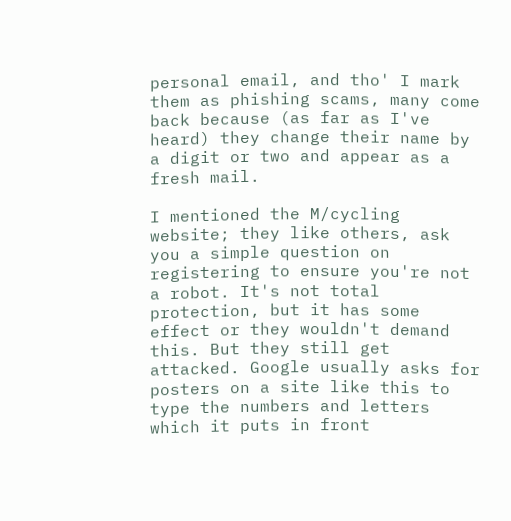personal email, and tho' I mark them as phishing scams, many come back because (as far as I've heard) they change their name by a digit or two and appear as a fresh mail.

I mentioned the M/cycling website; they like others, ask you a simple question on registering to ensure you're not a robot. It's not total protection, but it has some effect or they wouldn't demand this. But they still get attacked. Google usually asks for posters on a site like this to type the numbers and letters which it puts in front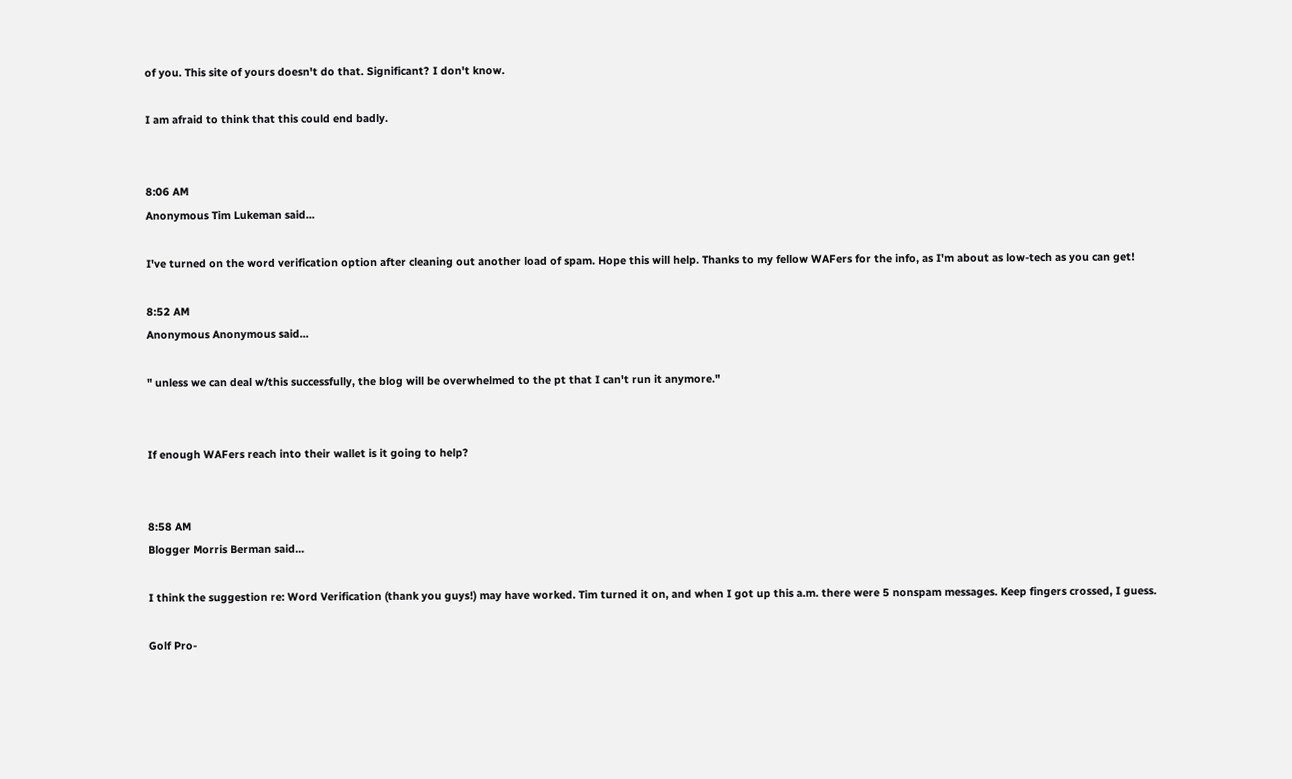of you. This site of yours doesn't do that. Significant? I don't know.

I am afraid to think that this could end badly.


8:06 AM
Anonymous Tim Lukeman said...

I've turned on the word verification option after cleaning out another load of spam. Hope this will help. Thanks to my fellow WAFers for the info, as I'm about as low-tech as you can get!

8:52 AM
Anonymous Anonymous said...

" unless we can deal w/this successfully, the blog will be overwhelmed to the pt that I can't run it anymore."


If enough WAFers reach into their wallet is it going to help?


8:58 AM
Blogger Morris Berman said...

I think the suggestion re: Word Verification (thank you guys!) may have worked. Tim turned it on, and when I got up this a.m. there were 5 nonspam messages. Keep fingers crossed, I guess.

Golf Pro-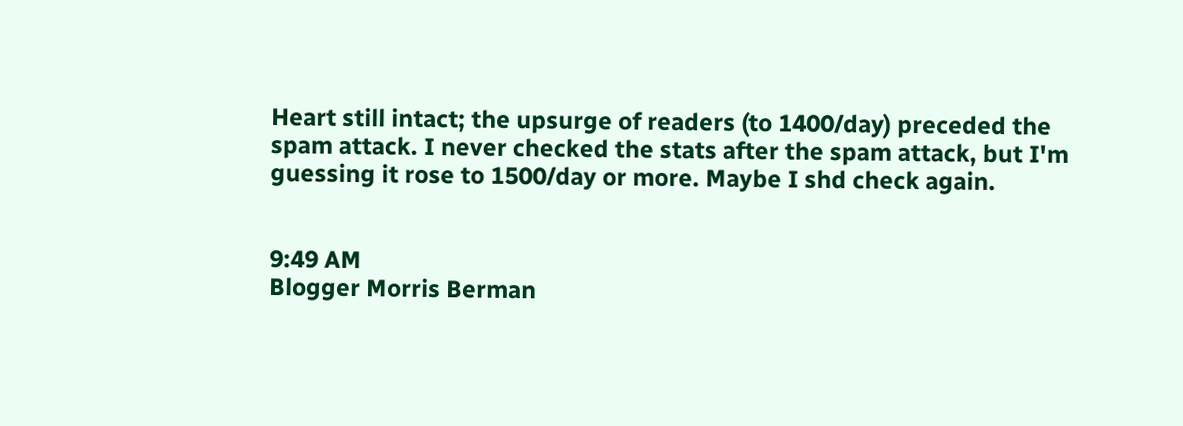Heart still intact; the upsurge of readers (to 1400/day) preceded the spam attack. I never checked the stats after the spam attack, but I'm guessing it rose to 1500/day or more. Maybe I shd check again.


9:49 AM
Blogger Morris Berman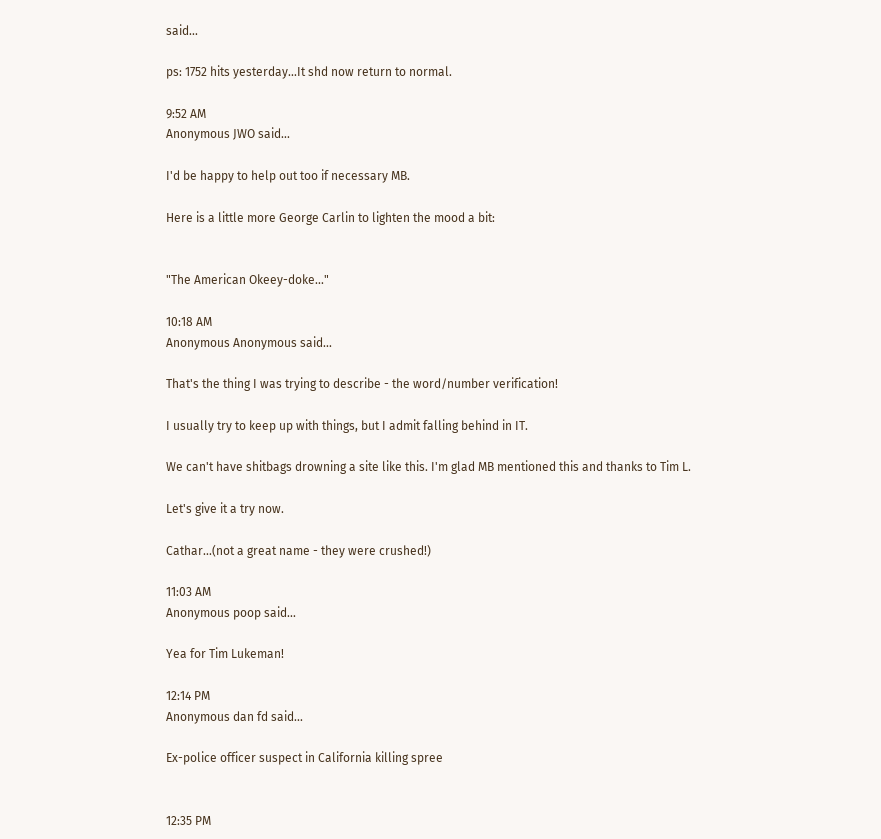said...

ps: 1752 hits yesterday...It shd now return to normal.

9:52 AM
Anonymous JWO said...

I'd be happy to help out too if necessary MB.

Here is a little more George Carlin to lighten the mood a bit:


"The American Okeey-doke..."

10:18 AM
Anonymous Anonymous said...

That's the thing I was trying to describe - the word/number verification!

I usually try to keep up with things, but I admit falling behind in IT.

We can't have shitbags drowning a site like this. I'm glad MB mentioned this and thanks to Tim L.

Let's give it a try now.

Cathar...(not a great name - they were crushed!)

11:03 AM
Anonymous poop said...

Yea for Tim Lukeman!

12:14 PM
Anonymous dan fd said...

Ex-police officer suspect in California killing spree


12:35 PM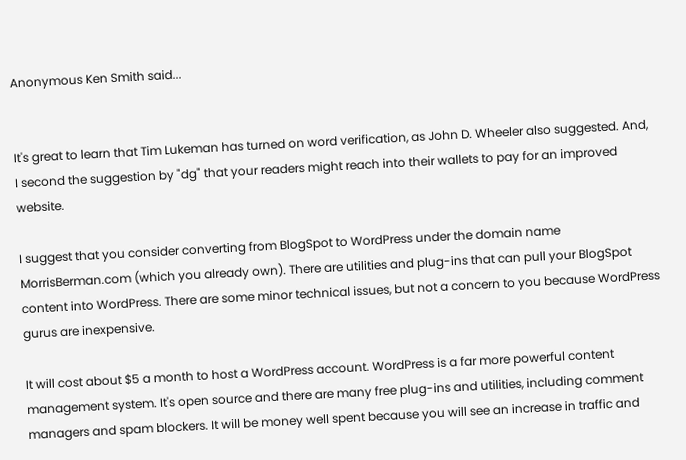Anonymous Ken Smith said...


It's great to learn that Tim Lukeman has turned on word verification, as John D. Wheeler also suggested. And, I second the suggestion by "dg" that your readers might reach into their wallets to pay for an improved website.

I suggest that you consider converting from BlogSpot to WordPress under the domain name MorrisBerman.com (which you already own). There are utilities and plug-ins that can pull your BlogSpot content into WordPress. There are some minor technical issues, but not a concern to you because WordPress gurus are inexpensive.

It will cost about $5 a month to host a WordPress account. WordPress is a far more powerful content management system. It's open source and there are many free plug-ins and utilities, including comment managers and spam blockers. It will be money well spent because you will see an increase in traffic and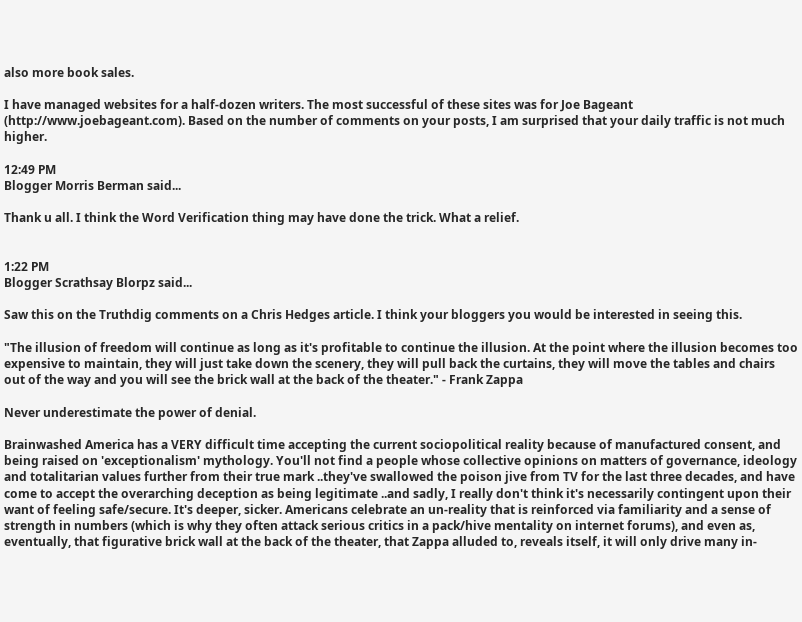also more book sales.

I have managed websites for a half-dozen writers. The most successful of these sites was for Joe Bageant (http://www.joebageant.com). Based on the number of comments on your posts, I am surprised that your daily traffic is not much higher.

12:49 PM
Blogger Morris Berman said...

Thank u all. I think the Word Verification thing may have done the trick. What a relief.


1:22 PM
Blogger Scrathsay Blorpz said...

Saw this on the Truthdig comments on a Chris Hedges article. I think your bloggers you would be interested in seeing this.

"The illusion of freedom will continue as long as it's profitable to continue the illusion. At the point where the illusion becomes too expensive to maintain, they will just take down the scenery, they will pull back the curtains, they will move the tables and chairs out of the way and you will see the brick wall at the back of the theater." - Frank Zappa

Never underestimate the power of denial.

Brainwashed America has a VERY difficult time accepting the current sociopolitical reality because of manufactured consent, and being raised on 'exceptionalism' mythology. You'll not find a people whose collective opinions on matters of governance, ideology and totalitarian values further from their true mark ..they've swallowed the poison jive from TV for the last three decades, and have come to accept the overarching deception as being legitimate ..and sadly, I really don't think it's necessarily contingent upon their want of feeling safe/secure. It's deeper, sicker. Americans celebrate an un-reality that is reinforced via familiarity and a sense of strength in numbers (which is why they often attack serious critics in a pack/hive mentality on internet forums), and even as, eventually, that figurative brick wall at the back of the theater, that Zappa alluded to, reveals itself, it will only drive many in-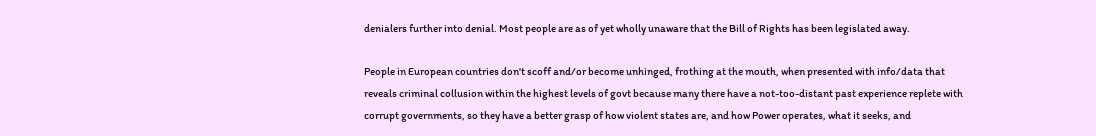denialers further into denial. Most people are as of yet wholly unaware that the Bill of Rights has been legislated away.

People in European countries don't scoff and/or become unhinged, frothing at the mouth, when presented with info/data that reveals criminal collusion within the highest levels of govt because many there have a not-too-distant past experience replete with corrupt governments, so they have a better grasp of how violent states are, and how Power operates, what it seeks, and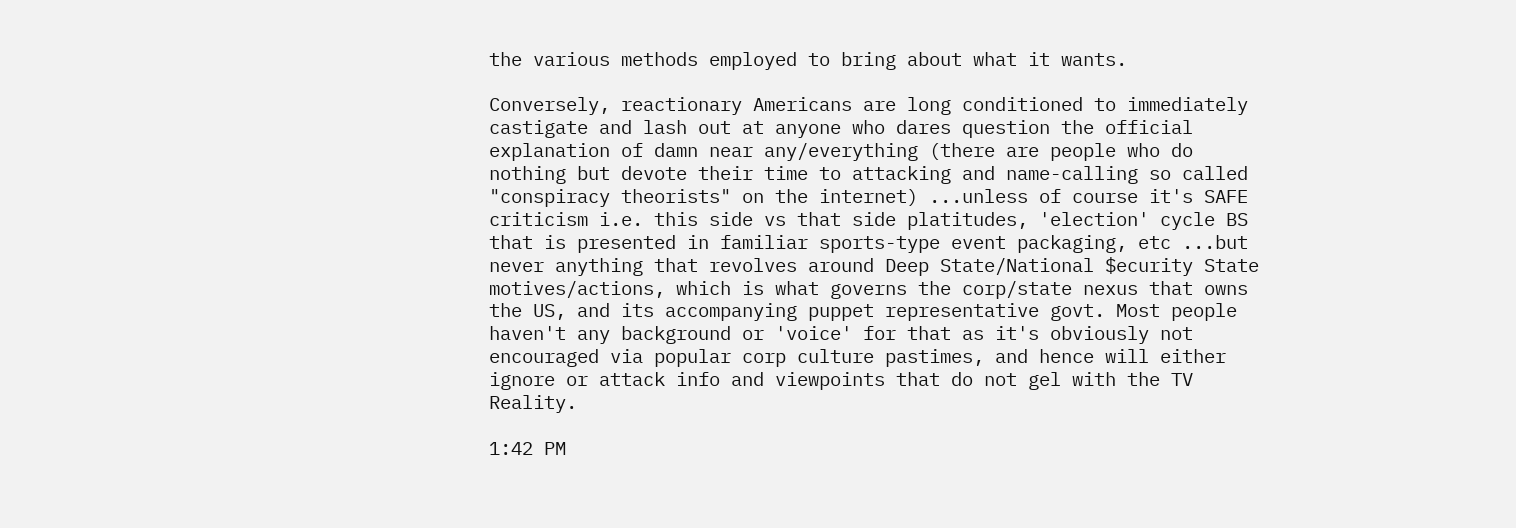the various methods employed to bring about what it wants.

Conversely, reactionary Americans are long conditioned to immediately castigate and lash out at anyone who dares question the official explanation of damn near any/everything (there are people who do nothing but devote their time to attacking and name-calling so called "conspiracy theorists" on the internet) ...unless of course it's SAFE criticism i.e. this side vs that side platitudes, 'election' cycle BS that is presented in familiar sports-type event packaging, etc ...but never anything that revolves around Deep State/National $ecurity State motives/actions, which is what governs the corp/state nexus that owns the US, and its accompanying puppet representative govt. Most people haven't any background or 'voice' for that as it's obviously not encouraged via popular corp culture pastimes, and hence will either ignore or attack info and viewpoints that do not gel with the TV Reality.

1:42 PM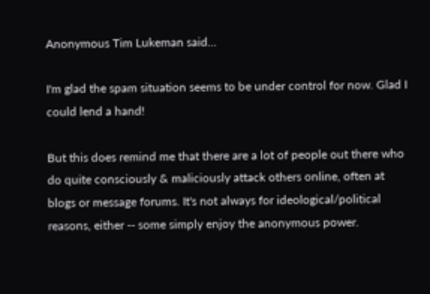Anonymous Tim Lukeman said...

I'm glad the spam situation seems to be under control for now. Glad I could lend a hand!

But this does remind me that there are a lot of people out there who do quite consciously & maliciously attack others online, often at blogs or message forums. It's not always for ideological/political reasons, either -- some simply enjoy the anonymous power.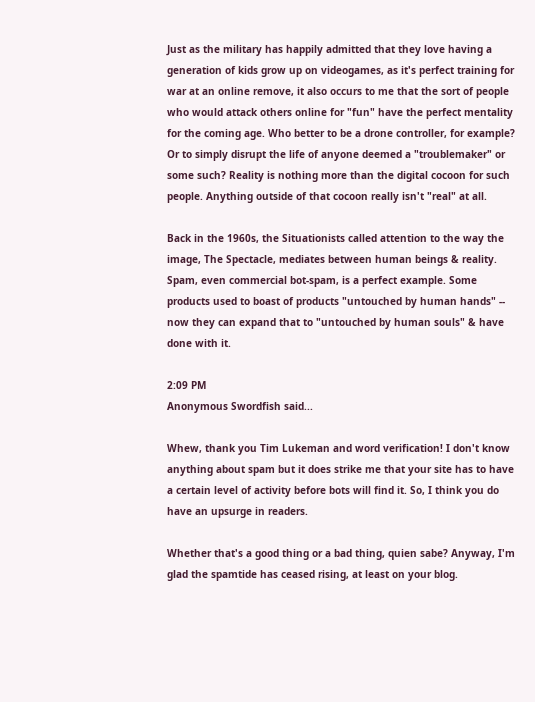Just as the military has happily admitted that they love having a generation of kids grow up on videogames, as it's perfect training for war at an online remove, it also occurs to me that the sort of people who would attack others online for "fun" have the perfect mentality for the coming age. Who better to be a drone controller, for example? Or to simply disrupt the life of anyone deemed a "troublemaker" or some such? Reality is nothing more than the digital cocoon for such people. Anything outside of that cocoon really isn't "real" at all.

Back in the 1960s, the Situationists called attention to the way the image, The Spectacle, mediates between human beings & reality. Spam, even commercial bot-spam, is a perfect example. Some products used to boast of products "untouched by human hands" -- now they can expand that to "untouched by human souls" & have done with it.

2:09 PM
Anonymous Swordfish said...

Whew, thank you Tim Lukeman and word verification! I don't know anything about spam but it does strike me that your site has to have a certain level of activity before bots will find it. So, I think you do have an upsurge in readers.

Whether that's a good thing or a bad thing, quien sabe? Anyway, I'm glad the spamtide has ceased rising, at least on your blog.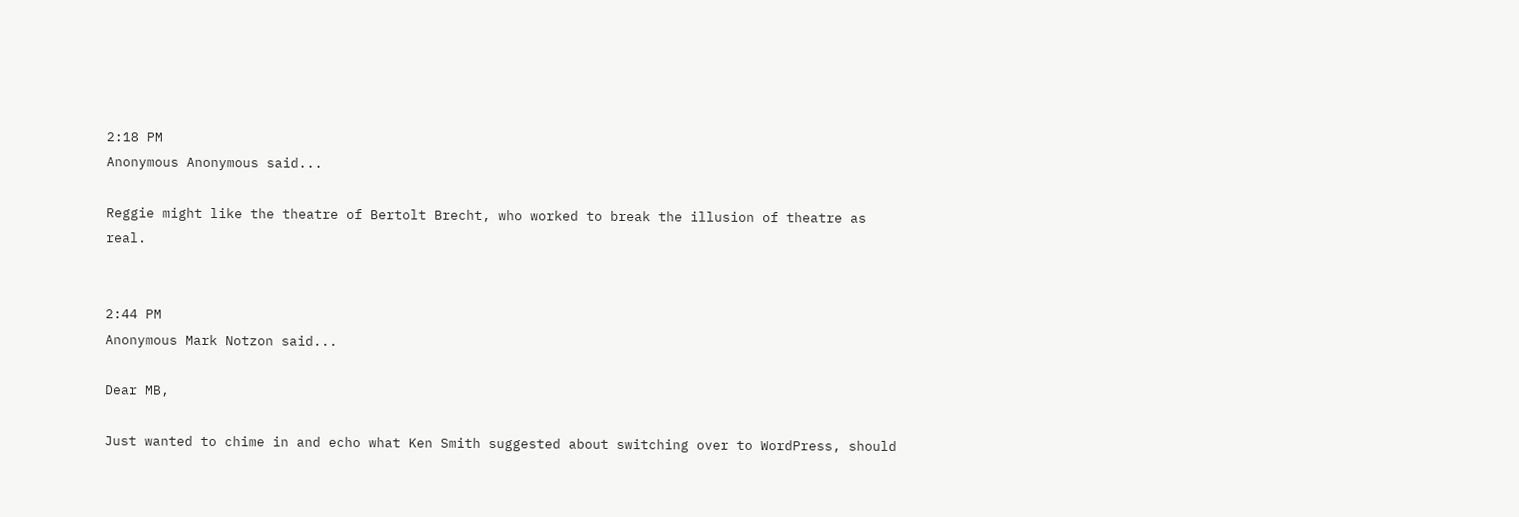2:18 PM
Anonymous Anonymous said...

Reggie might like the theatre of Bertolt Brecht, who worked to break the illusion of theatre as real.


2:44 PM
Anonymous Mark Notzon said...

Dear MB,

Just wanted to chime in and echo what Ken Smith suggested about switching over to WordPress, should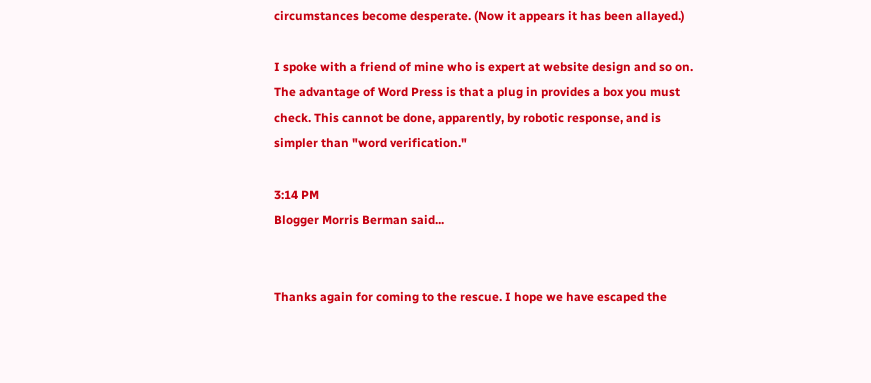circumstances become desperate. (Now it appears it has been allayed.)

I spoke with a friend of mine who is expert at website design and so on. The advantage of Word Press is that a plug in provides a box you must check. This cannot be done, apparently, by robotic response, and is simpler than "word verification."

3:14 PM
Blogger Morris Berman said...


Thanks again for coming to the rescue. I hope we have escaped the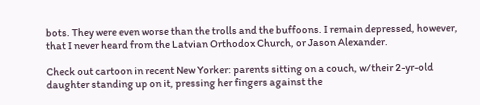bots. They were even worse than the trolls and the buffoons. I remain depressed, however, that I never heard from the Latvian Orthodox Church, or Jason Alexander.

Check out cartoon in recent New Yorker: parents sitting on a couch, w/their 2-yr-old daughter standing up on it, pressing her fingers against the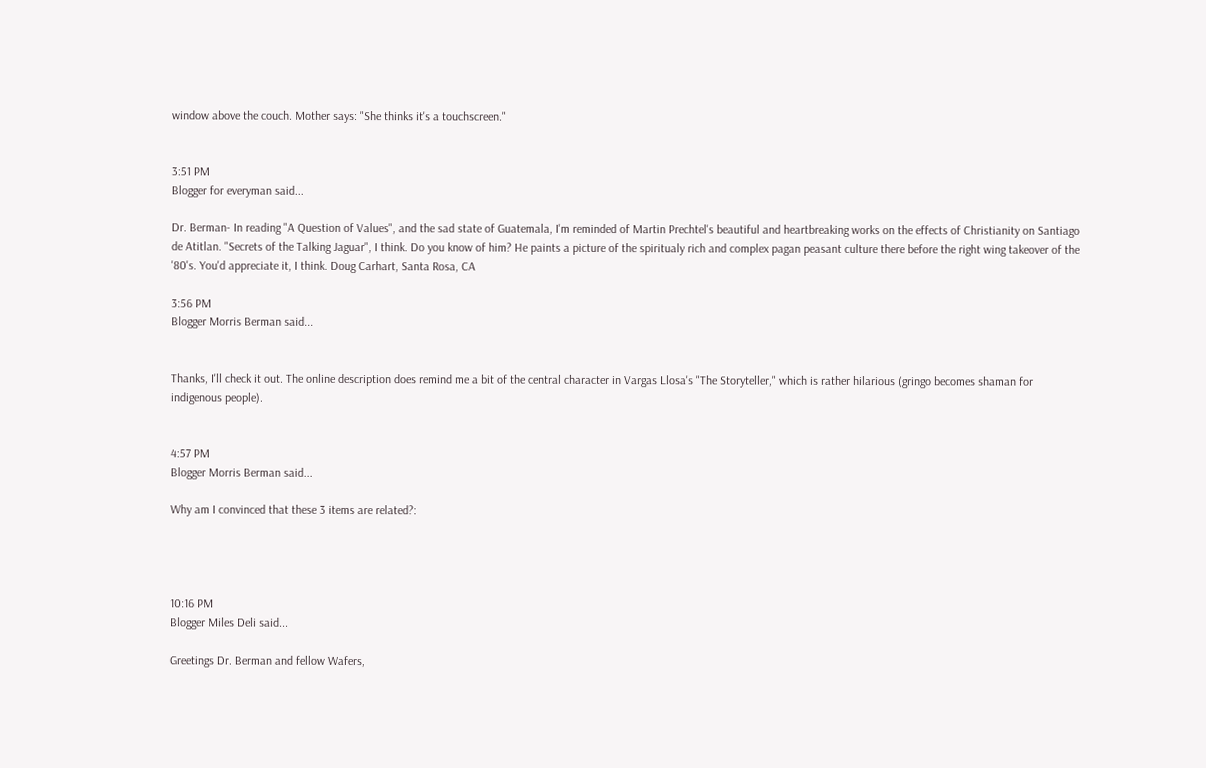window above the couch. Mother says: "She thinks it's a touchscreen."


3:51 PM
Blogger for everyman said...

Dr. Berman- In reading "A Question of Values", and the sad state of Guatemala, I'm reminded of Martin Prechtel's beautiful and heartbreaking works on the effects of Christianity on Santiago de Atitlan. "Secrets of the Talking Jaguar", I think. Do you know of him? He paints a picture of the spiritualy rich and complex pagan peasant culture there before the right wing takeover of the '80's. You'd appreciate it, I think. Doug Carhart, Santa Rosa, CA

3:56 PM
Blogger Morris Berman said...


Thanks, I'll check it out. The online description does remind me a bit of the central character in Vargas Llosa's "The Storyteller," which is rather hilarious (gringo becomes shaman for indigenous people).


4:57 PM
Blogger Morris Berman said...

Why am I convinced that these 3 items are related?:




10:16 PM
Blogger Miles Deli said...

Greetings Dr. Berman and fellow Wafers,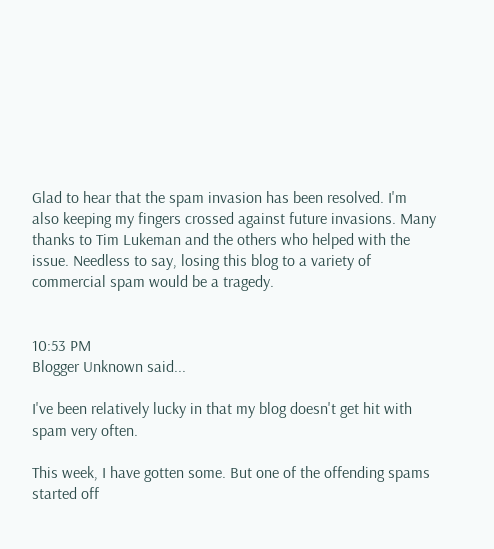Glad to hear that the spam invasion has been resolved. I'm also keeping my fingers crossed against future invasions. Many thanks to Tim Lukeman and the others who helped with the issue. Needless to say, losing this blog to a variety of commercial spam would be a tragedy.


10:53 PM
Blogger Unknown said...

I've been relatively lucky in that my blog doesn't get hit with spam very often.

This week, I have gotten some. But one of the offending spams started off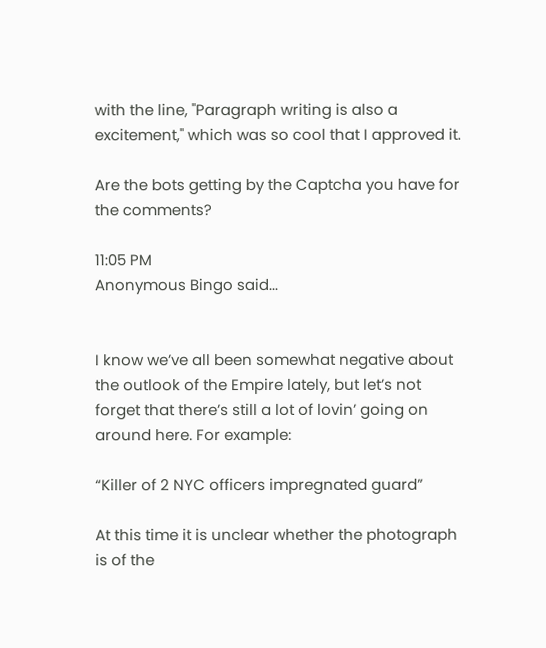with the line, "Paragraph writing is also a excitement," which was so cool that I approved it.

Are the bots getting by the Captcha you have for the comments?

11:05 PM
Anonymous Bingo said...


I know we’ve all been somewhat negative about the outlook of the Empire lately, but let’s not forget that there’s still a lot of lovin’ going on around here. For example:

“Killer of 2 NYC officers impregnated guard”

At this time it is unclear whether the photograph is of the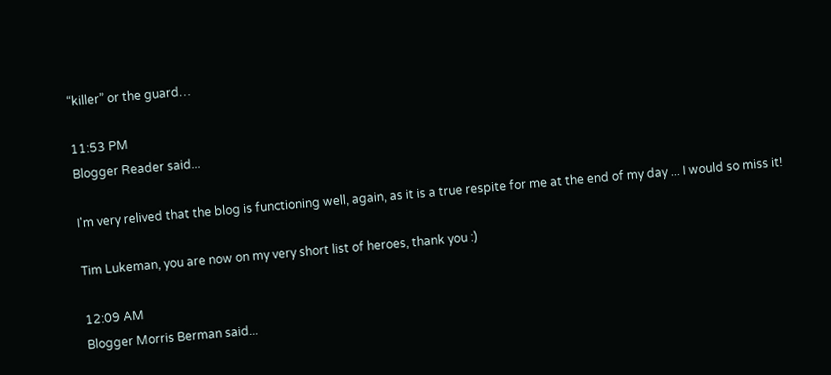“killer” or the guard…

11:53 PM
Blogger Reader said...

I'm very relived that the blog is functioning well, again, as it is a true respite for me at the end of my day ... I would so miss it!

Tim Lukeman, you are now on my very short list of heroes, thank you :)

12:09 AM
Blogger Morris Berman said...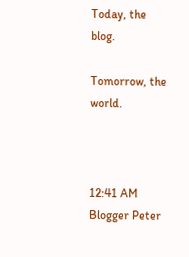Today, the blog.

Tomorrow, the world.



12:41 AM
Blogger Peter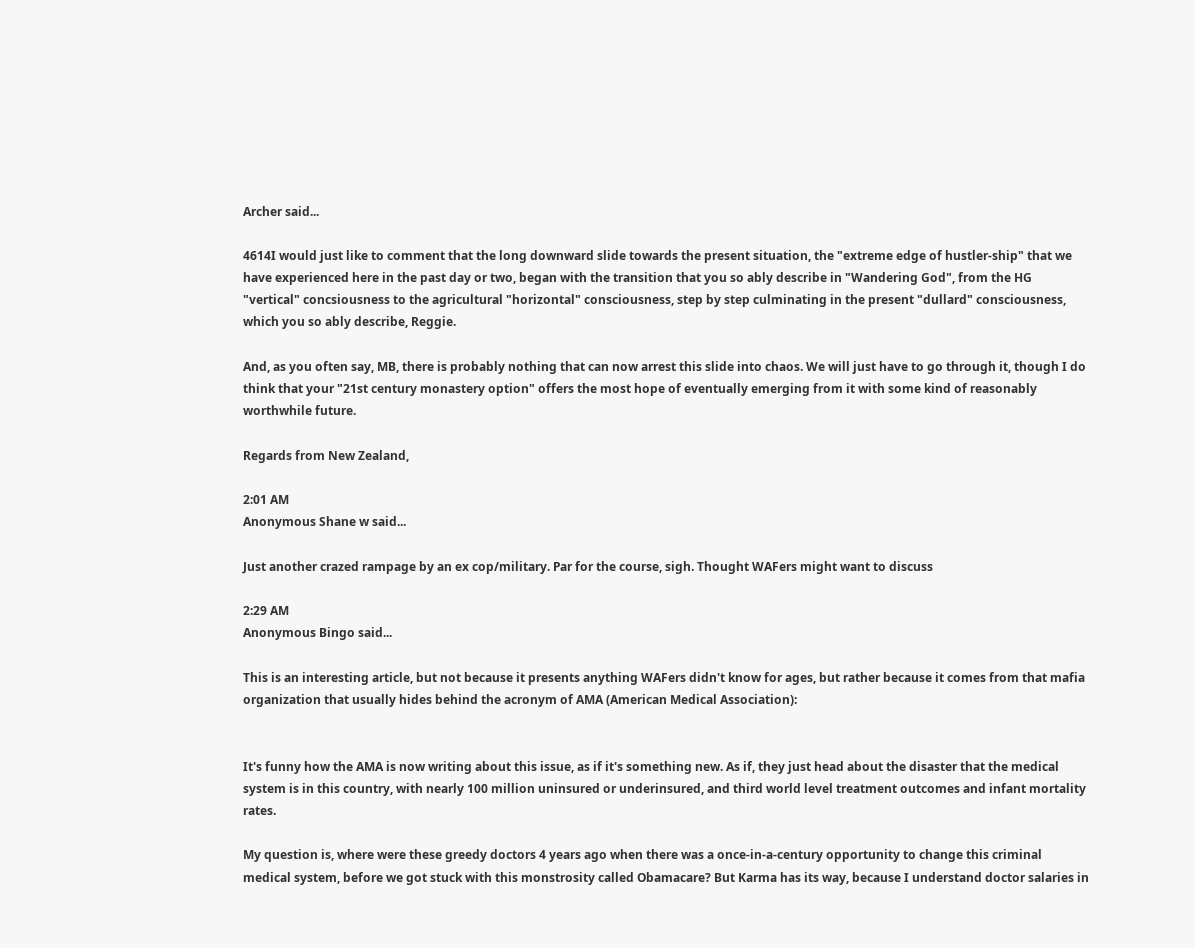Archer said...

4614I would just like to comment that the long downward slide towards the present situation, the "extreme edge of hustler-ship" that we have experienced here in the past day or two, began with the transition that you so ably describe in "Wandering God", from the HG "vertical" concsiousness to the agricultural "horizontal" consciousness, step by step culminating in the present "dullard" consciousness, which you so ably describe, Reggie.

And, as you often say, MB, there is probably nothing that can now arrest this slide into chaos. We will just have to go through it, though I do think that your "21st century monastery option" offers the most hope of eventually emerging from it with some kind of reasonably worthwhile future.

Regards from New Zealand,

2:01 AM
Anonymous Shane w said...

Just another crazed rampage by an ex cop/military. Par for the course, sigh. Thought WAFers might want to discuss

2:29 AM
Anonymous Bingo said...

This is an interesting article, but not because it presents anything WAFers didn't know for ages, but rather because it comes from that mafia organization that usually hides behind the acronym of AMA (American Medical Association):


It's funny how the AMA is now writing about this issue, as if it's something new. As if, they just head about the disaster that the medical system is in this country, with nearly 100 million uninsured or underinsured, and third world level treatment outcomes and infant mortality rates.

My question is, where were these greedy doctors 4 years ago when there was a once-in-a-century opportunity to change this criminal medical system, before we got stuck with this monstrosity called Obamacare? But Karma has its way, because I understand doctor salaries in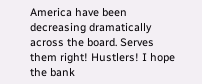America have been decreasing dramatically across the board. Serves them right! Hustlers! I hope the bank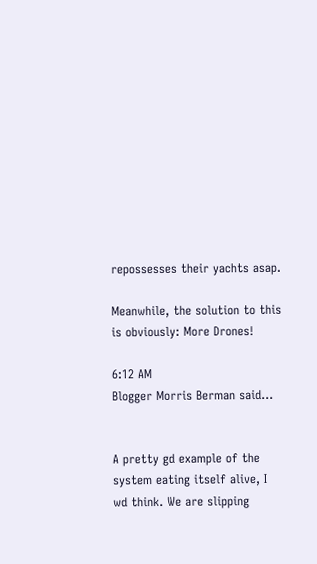repossesses their yachts asap.

Meanwhile, the solution to this is obviously: More Drones!

6:12 AM
Blogger Morris Berman said...


A pretty gd example of the system eating itself alive, I wd think. We are slipping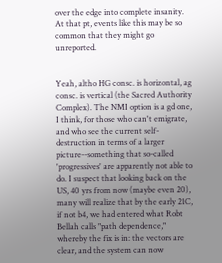over the edge into complete insanity. At that pt, events like this may be so common that they might go unreported.


Yeah, altho HG consc. is horizontal, ag consc. is vertical (the Sacred Authority Complex). The NMI option is a gd one, I think, for those who can't emigrate, and who see the current self-destruction in terms of a larger picture--something that so-called 'progressives' are apparently not able to do. I suspect that looking back on the US, 40 yrs from now (maybe even 20), many will realize that by the early 21C, if not b4, we had entered what Robt Bellah calls "path dependence," whereby the fix is in: the vectors are clear, and the system can now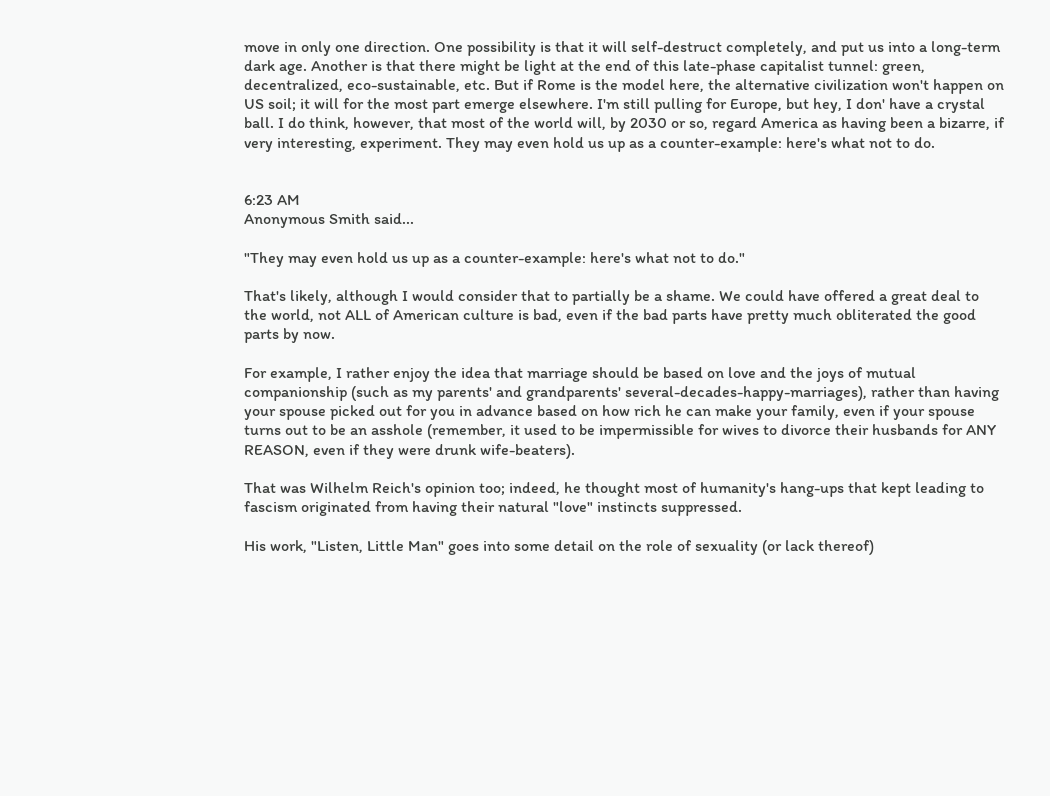move in only one direction. One possibility is that it will self-destruct completely, and put us into a long-term dark age. Another is that there might be light at the end of this late-phase capitalist tunnel: green, decentralized, eco-sustainable, etc. But if Rome is the model here, the alternative civilization won't happen on US soil; it will for the most part emerge elsewhere. I'm still pulling for Europe, but hey, I don' have a crystal ball. I do think, however, that most of the world will, by 2030 or so, regard America as having been a bizarre, if very interesting, experiment. They may even hold us up as a counter-example: here's what not to do.


6:23 AM
Anonymous Smith said...

"They may even hold us up as a counter-example: here's what not to do."

That's likely, although I would consider that to partially be a shame. We could have offered a great deal to the world, not ALL of American culture is bad, even if the bad parts have pretty much obliterated the good parts by now.

For example, I rather enjoy the idea that marriage should be based on love and the joys of mutual companionship (such as my parents' and grandparents' several-decades-happy-marriages), rather than having your spouse picked out for you in advance based on how rich he can make your family, even if your spouse turns out to be an asshole (remember, it used to be impermissible for wives to divorce their husbands for ANY REASON, even if they were drunk wife-beaters).

That was Wilhelm Reich's opinion too; indeed, he thought most of humanity's hang-ups that kept leading to fascism originated from having their natural "love" instincts suppressed.

His work, "Listen, Little Man" goes into some detail on the role of sexuality (or lack thereof)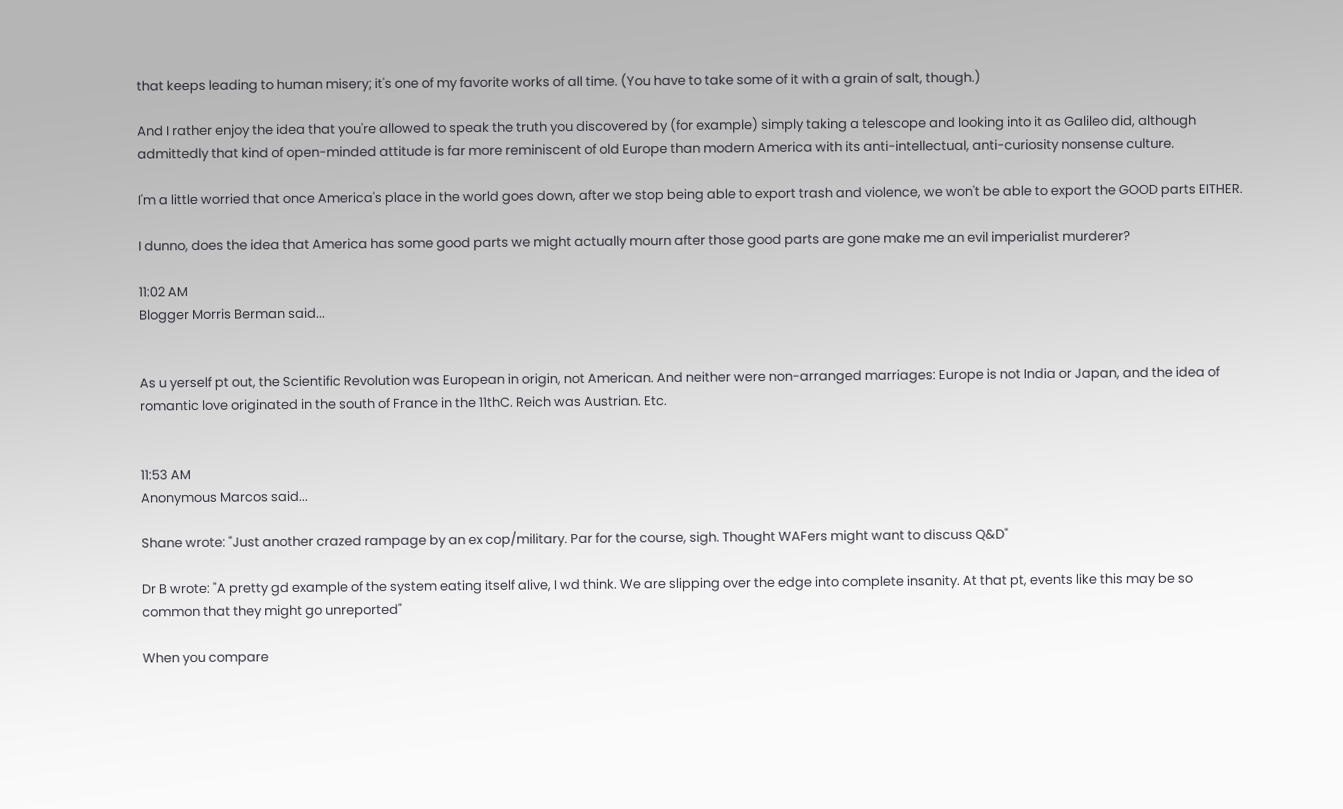that keeps leading to human misery; it's one of my favorite works of all time. (You have to take some of it with a grain of salt, though.)

And I rather enjoy the idea that you're allowed to speak the truth you discovered by (for example) simply taking a telescope and looking into it as Galileo did, although admittedly that kind of open-minded attitude is far more reminiscent of old Europe than modern America with its anti-intellectual, anti-curiosity nonsense culture.

I'm a little worried that once America's place in the world goes down, after we stop being able to export trash and violence, we won't be able to export the GOOD parts EITHER.

I dunno, does the idea that America has some good parts we might actually mourn after those good parts are gone make me an evil imperialist murderer?

11:02 AM
Blogger Morris Berman said...


As u yerself pt out, the Scientific Revolution was European in origin, not American. And neither were non-arranged marriages: Europe is not India or Japan, and the idea of romantic love originated in the south of France in the 11thC. Reich was Austrian. Etc.


11:53 AM
Anonymous Marcos said...

Shane wrote: "Just another crazed rampage by an ex cop/military. Par for the course, sigh. Thought WAFers might want to discuss Q&D"

Dr B wrote: "A pretty gd example of the system eating itself alive, I wd think. We are slipping over the edge into complete insanity. At that pt, events like this may be so common that they might go unreported"

When you compare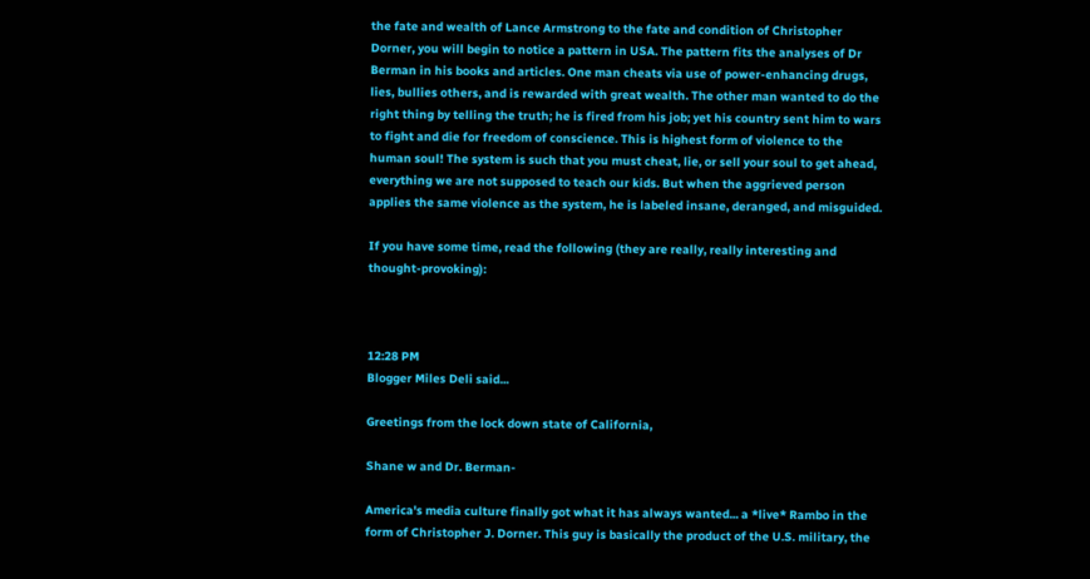the fate and wealth of Lance Armstrong to the fate and condition of Christopher Dorner, you will begin to notice a pattern in USA. The pattern fits the analyses of Dr Berman in his books and articles. One man cheats via use of power-enhancing drugs, lies, bullies others, and is rewarded with great wealth. The other man wanted to do the right thing by telling the truth; he is fired from his job; yet his country sent him to wars to fight and die for freedom of conscience. This is highest form of violence to the human soul! The system is such that you must cheat, lie, or sell your soul to get ahead, everything we are not supposed to teach our kids. But when the aggrieved person applies the same violence as the system, he is labeled insane, deranged, and misguided.

If you have some time, read the following (they are really, really interesting and thought-provoking):



12:28 PM
Blogger Miles Deli said...

Greetings from the lock down state of California,

Shane w and Dr. Berman-

America's media culture finally got what it has always wanted... a *live* Rambo in the form of Christopher J. Dorner. This guy is basically the product of the U.S. military, the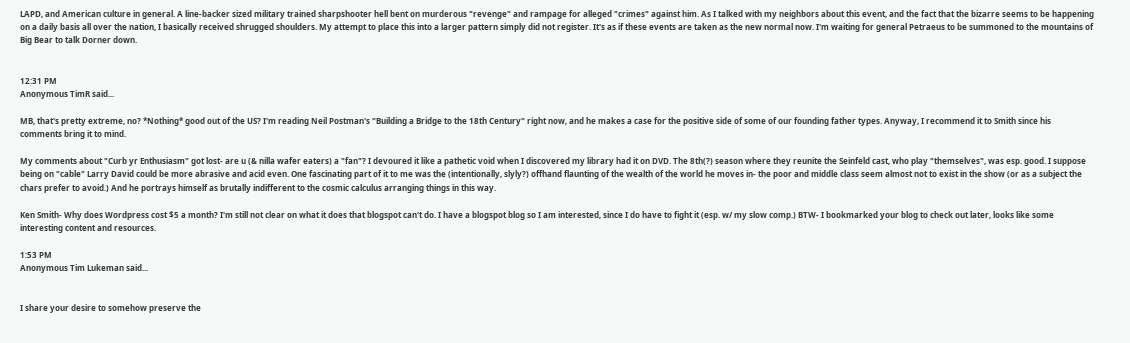LAPD, and American culture in general. A line-backer sized military trained sharpshooter hell bent on murderous "revenge" and rampage for alleged "crimes" against him. As I talked with my neighbors about this event, and the fact that the bizarre seems to be happening on a daily basis all over the nation, I basically received shrugged shoulders. My attempt to place this into a larger pattern simply did not register. It's as if these events are taken as the new normal now. I'm waiting for general Petraeus to be summoned to the mountains of Big Bear to talk Dorner down.


12:31 PM
Anonymous TimR said...

MB, that's pretty extreme, no? *Nothing* good out of the US? I'm reading Neil Postman's "Building a Bridge to the 18th Century" right now, and he makes a case for the positive side of some of our founding father types. Anyway, I recommend it to Smith since his comments bring it to mind.

My comments about "Curb yr Enthusiasm" got lost- are u (& nilla wafer eaters) a "fan"? I devoured it like a pathetic void when I discovered my library had it on DVD. The 8th(?) season where they reunite the Seinfeld cast, who play "themselves", was esp. good. I suppose being on "cable" Larry David could be more abrasive and acid even. One fascinating part of it to me was the (intentionally, slyly?) offhand flaunting of the wealth of the world he moves in- the poor and middle class seem almost not to exist in the show (or as a subject the chars prefer to avoid.) And he portrays himself as brutally indifferent to the cosmic calculus arranging things in this way.

Ken Smith- Why does Wordpress cost $5 a month? I'm still not clear on what it does that blogspot can't do. I have a blogspot blog so I am interested, since I do have to fight it (esp. w/ my slow comp.) BTW- I bookmarked your blog to check out later, looks like some interesting content and resources.

1:53 PM
Anonymous Tim Lukeman said...


I share your desire to somehow preserve the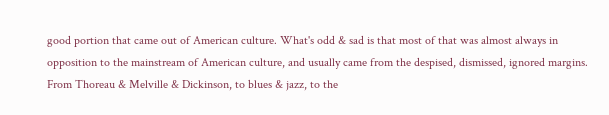good portion that came out of American culture. What's odd & sad is that most of that was almost always in opposition to the mainstream of American culture, and usually came from the despised, dismissed, ignored margins. From Thoreau & Melville & Dickinson, to blues & jazz, to the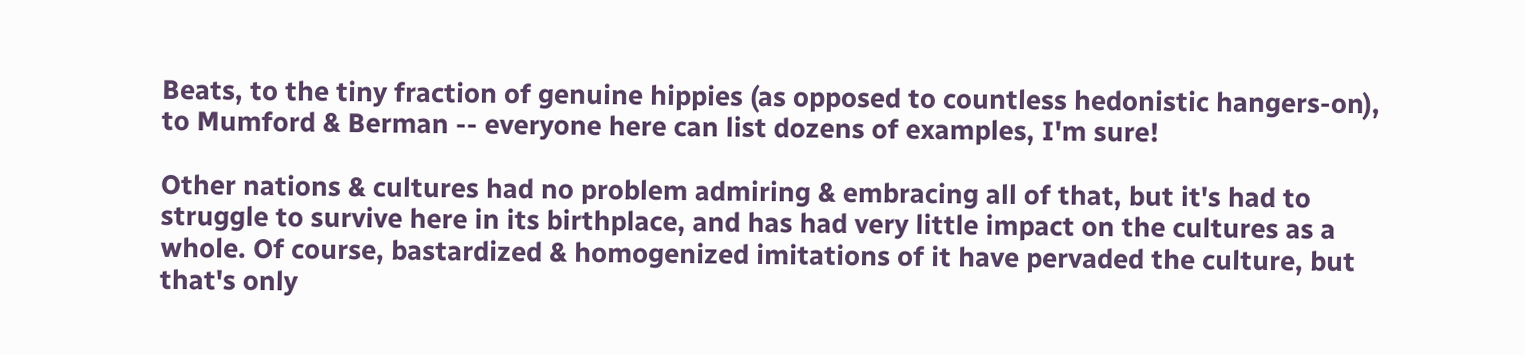Beats, to the tiny fraction of genuine hippies (as opposed to countless hedonistic hangers-on), to Mumford & Berman -- everyone here can list dozens of examples, I'm sure!

Other nations & cultures had no problem admiring & embracing all of that, but it's had to struggle to survive here in its birthplace, and has had very little impact on the cultures as a whole. Of course, bastardized & homogenized imitations of it have pervaded the culture, but that's only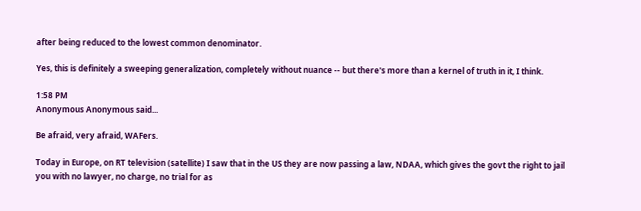after being reduced to the lowest common denominator.

Yes, this is definitely a sweeping generalization, completely without nuance -- but there's more than a kernel of truth in it, I think.

1:58 PM
Anonymous Anonymous said...

Be afraid, very afraid, WAFers.

Today in Europe, on RT television (satellite) I saw that in the US they are now passing a law, NDAA, which gives the govt the right to jail you with no lawyer, no charge, no trial for as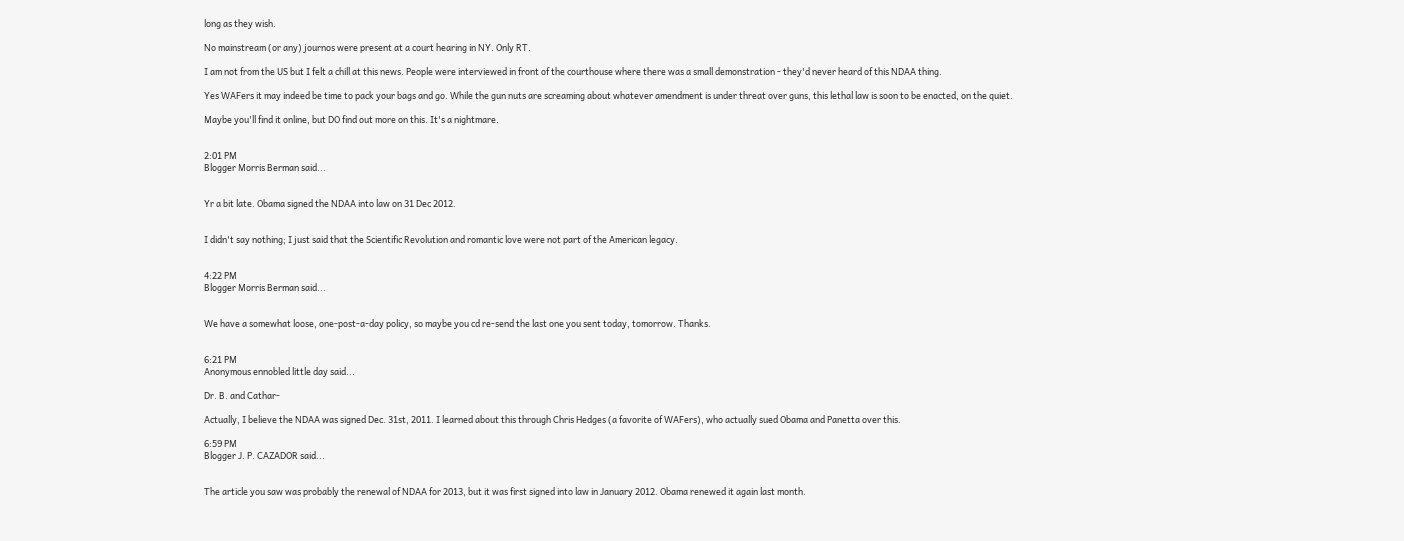long as they wish.

No mainstream (or any) journos were present at a court hearing in NY. Only RT.

I am not from the US but I felt a chill at this news. People were interviewed in front of the courthouse where there was a small demonstration - they'd never heard of this NDAA thing.

Yes WAFers it may indeed be time to pack your bags and go. While the gun nuts are screaming about whatever amendment is under threat over guns, this lethal law is soon to be enacted, on the quiet.

Maybe you'll find it online, but DO find out more on this. It's a nightmare.


2:01 PM
Blogger Morris Berman said...


Yr a bit late. Obama signed the NDAA into law on 31 Dec 2012.


I didn't say nothing; I just said that the Scientific Revolution and romantic love were not part of the American legacy.


4:22 PM
Blogger Morris Berman said...


We have a somewhat loose, one-post-a-day policy, so maybe you cd re-send the last one you sent today, tomorrow. Thanks.


6:21 PM
Anonymous ennobled little day said...

Dr. B. and Cathar-

Actually, I believe the NDAA was signed Dec. 31st, 2011. I learned about this through Chris Hedges (a favorite of WAFers), who actually sued Obama and Panetta over this.

6:59 PM
Blogger J. P. CAZADOR said...


The article you saw was probably the renewal of NDAA for 2013, but it was first signed into law in January 2012. Obama renewed it again last month.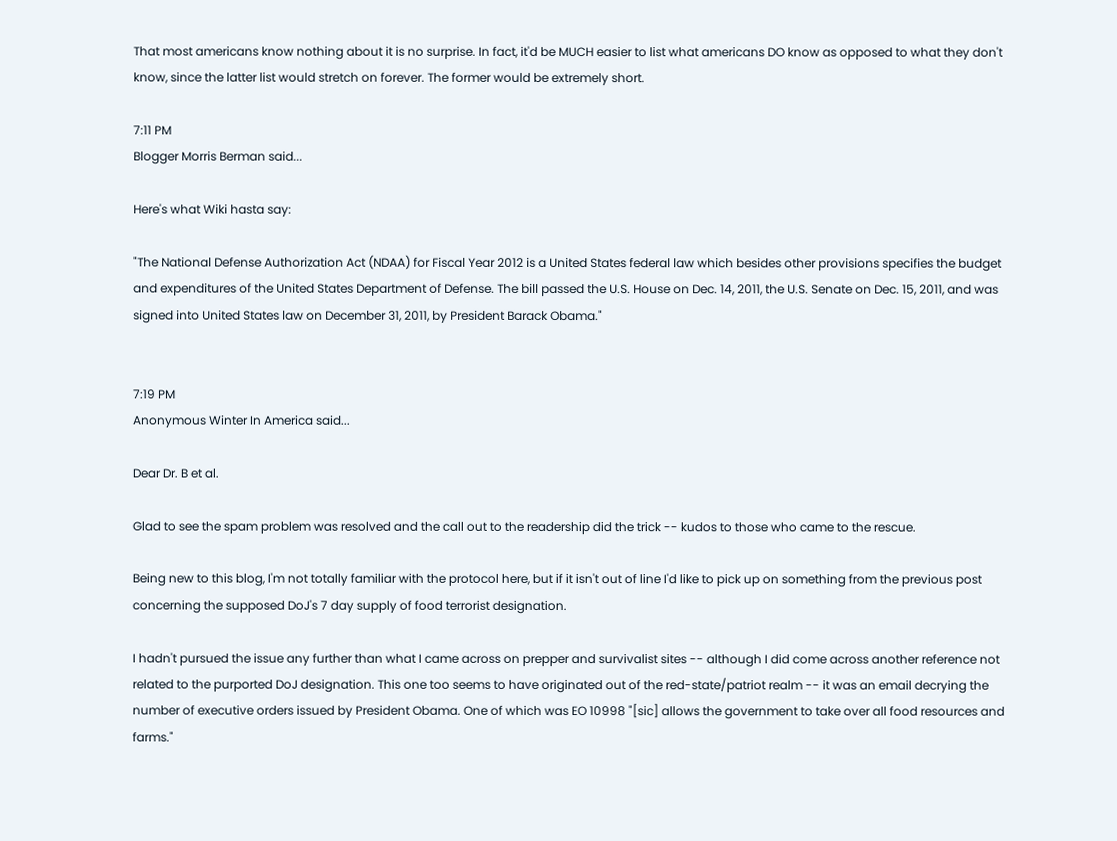That most americans know nothing about it is no surprise. In fact, it'd be MUCH easier to list what americans DO know as opposed to what they don't know, since the latter list would stretch on forever. The former would be extremely short.

7:11 PM
Blogger Morris Berman said...

Here's what Wiki hasta say:

"The National Defense Authorization Act (NDAA) for Fiscal Year 2012 is a United States federal law which besides other provisions specifies the budget and expenditures of the United States Department of Defense. The bill passed the U.S. House on Dec. 14, 2011, the U.S. Senate on Dec. 15, 2011, and was signed into United States law on December 31, 2011, by President Barack Obama."


7:19 PM
Anonymous Winter In America said...

Dear Dr. B et al.

Glad to see the spam problem was resolved and the call out to the readership did the trick -- kudos to those who came to the rescue.

Being new to this blog, I'm not totally familiar with the protocol here, but if it isn't out of line I'd like to pick up on something from the previous post concerning the supposed DoJ's 7 day supply of food terrorist designation.

I hadn't pursued the issue any further than what I came across on prepper and survivalist sites -- although I did come across another reference not related to the purported DoJ designation. This one too seems to have originated out of the red-state/patriot realm -- it was an email decrying the number of executive orders issued by President Obama. One of which was EO 10998 "[sic] allows the government to take over all food resources and farms."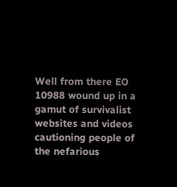Well from there EO 10988 wound up in a gamut of survivalist websites and videos cautioning people of the nefarious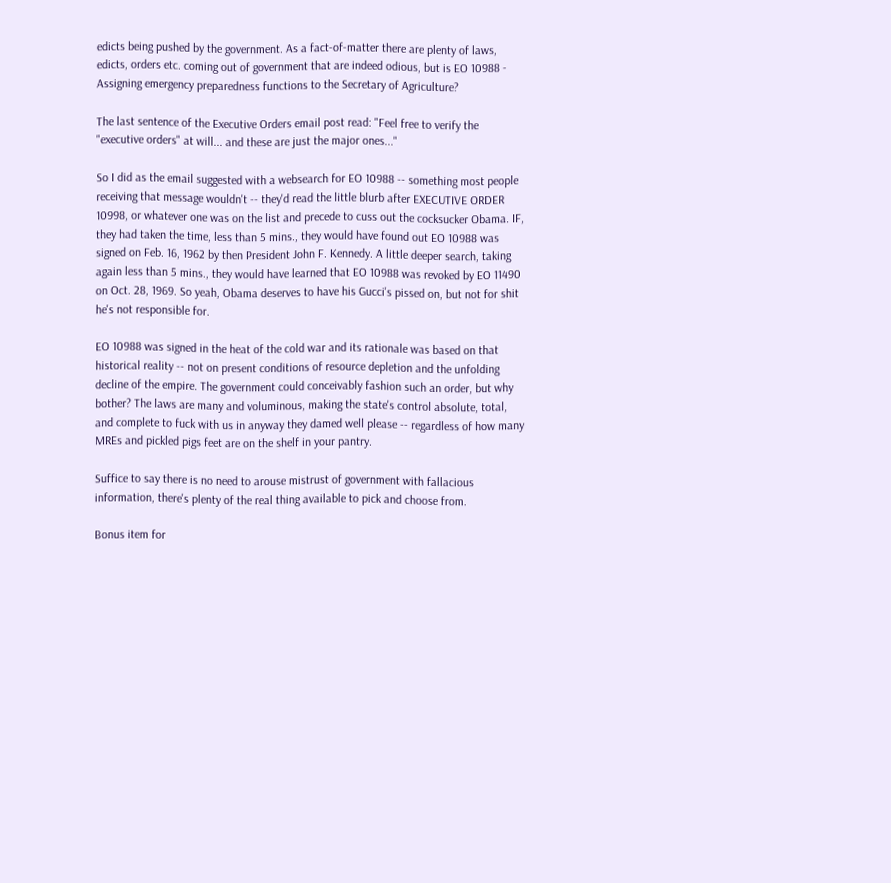edicts being pushed by the government. As a fact-of-matter there are plenty of laws, edicts, orders etc. coming out of government that are indeed odious, but is EO 10988 - Assigning emergency preparedness functions to the Secretary of Agriculture?

The last sentence of the Executive Orders email post read: "Feel free to verify the "executive orders" at will... and these are just the major ones..."

So I did as the email suggested with a websearch for EO 10988 -- something most people receiving that message wouldn't -- they'd read the little blurb after EXECUTIVE ORDER 10998, or whatever one was on the list and precede to cuss out the cocksucker Obama. IF, they had taken the time, less than 5 mins., they would have found out EO 10988 was signed on Feb. 16, 1962 by then President John F. Kennedy. A little deeper search, taking again less than 5 mins., they would have learned that EO 10988 was revoked by EO 11490 on Oct. 28, 1969. So yeah, Obama deserves to have his Gucci's pissed on, but not for shit he's not responsible for.

EO 10988 was signed in the heat of the cold war and its rationale was based on that historical reality -- not on present conditions of resource depletion and the unfolding decline of the empire. The government could conceivably fashion such an order, but why bother? The laws are many and voluminous, making the state's control absolute, total, and complete to fuck with us in anyway they damed well please -- regardless of how many MREs and pickled pigs feet are on the shelf in your pantry.

Suffice to say there is no need to arouse mistrust of government with fallacious information, there's plenty of the real thing available to pick and choose from.

Bonus item for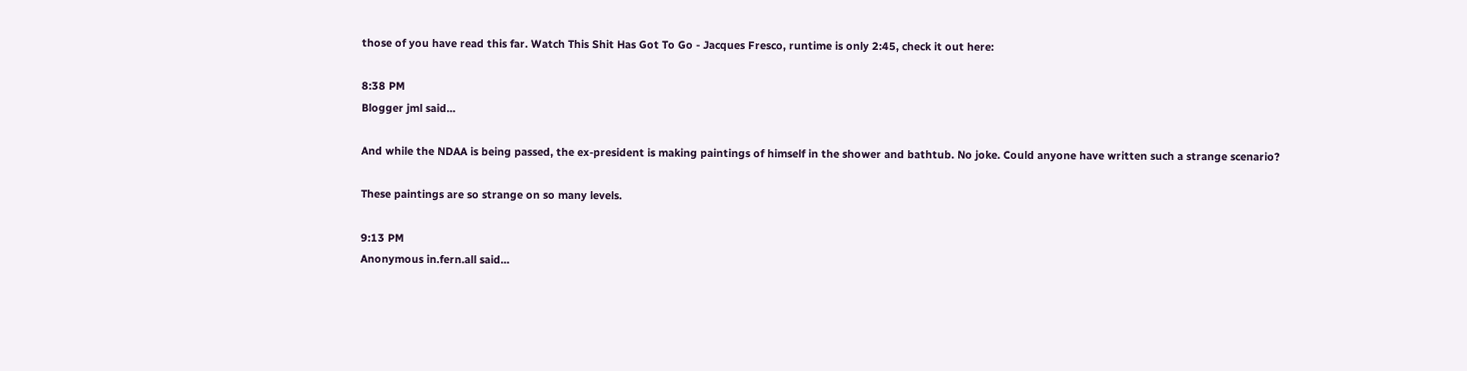those of you have read this far. Watch This Shit Has Got To Go - Jacques Fresco, runtime is only 2:45, check it out here:

8:38 PM
Blogger jml said...

And while the NDAA is being passed, the ex-president is making paintings of himself in the shower and bathtub. No joke. Could anyone have written such a strange scenario?

These paintings are so strange on so many levels.

9:13 PM
Anonymous in.fern.all said...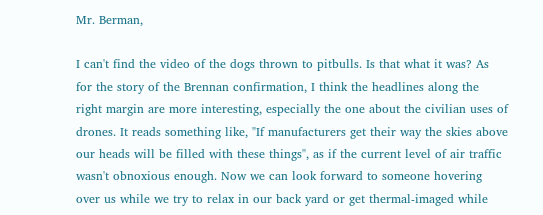Mr. Berman,

I can't find the video of the dogs thrown to pitbulls. Is that what it was? As for the story of the Brennan confirmation, I think the headlines along the right margin are more interesting, especially the one about the civilian uses of drones. It reads something like, "If manufacturers get their way the skies above our heads will be filled with these things", as if the current level of air traffic wasn't obnoxious enough. Now we can look forward to someone hovering over us while we try to relax in our back yard or get thermal-imaged while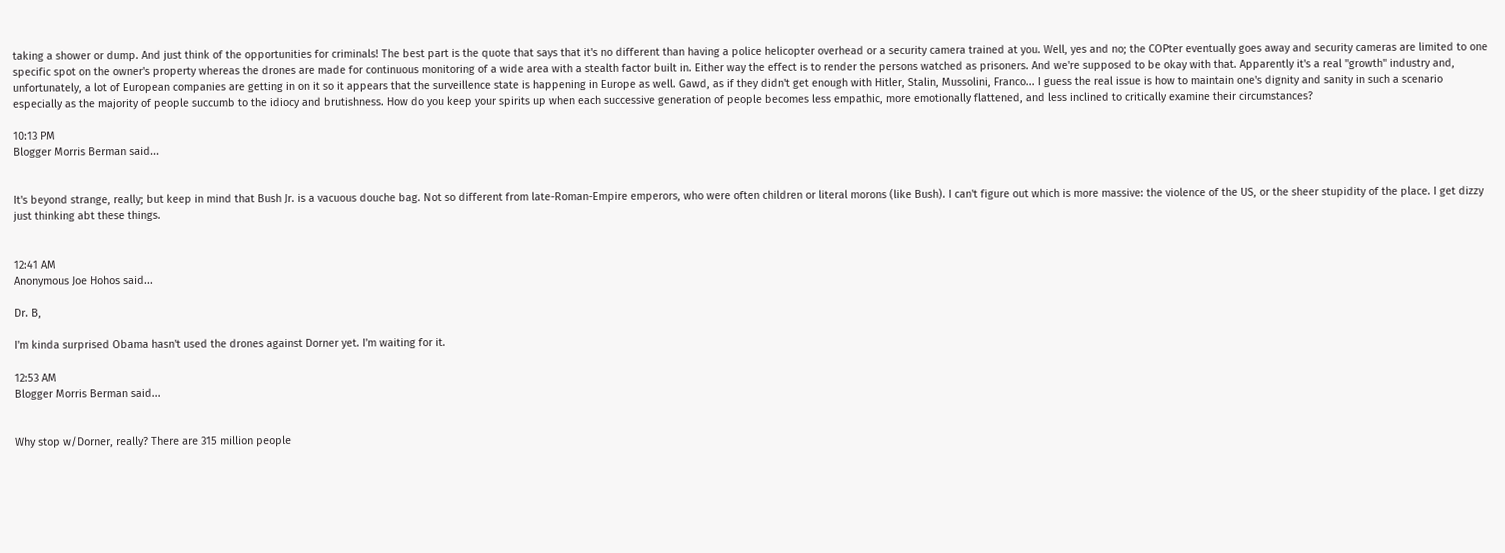taking a shower or dump. And just think of the opportunities for criminals! The best part is the quote that says that it's no different than having a police helicopter overhead or a security camera trained at you. Well, yes and no; the COPter eventually goes away and security cameras are limited to one specific spot on the owner's property whereas the drones are made for continuous monitoring of a wide area with a stealth factor built in. Either way the effect is to render the persons watched as prisoners. And we're supposed to be okay with that. Apparently it's a real "growth" industry and, unfortunately, a lot of European companies are getting in on it so it appears that the surveillence state is happening in Europe as well. Gawd, as if they didn't get enough with Hitler, Stalin, Mussolini, Franco... I guess the real issue is how to maintain one's dignity and sanity in such a scenario especially as the majority of people succumb to the idiocy and brutishness. How do you keep your spirits up when each successive generation of people becomes less empathic, more emotionally flattened, and less inclined to critically examine their circumstances?

10:13 PM
Blogger Morris Berman said...


It's beyond strange, really; but keep in mind that Bush Jr. is a vacuous douche bag. Not so different from late-Roman-Empire emperors, who were often children or literal morons (like Bush). I can't figure out which is more massive: the violence of the US, or the sheer stupidity of the place. I get dizzy just thinking abt these things.


12:41 AM
Anonymous Joe Hohos said...

Dr. B,

I'm kinda surprised Obama hasn't used the drones against Dorner yet. I'm waiting for it.

12:53 AM
Blogger Morris Berman said...


Why stop w/Dorner, really? There are 315 million people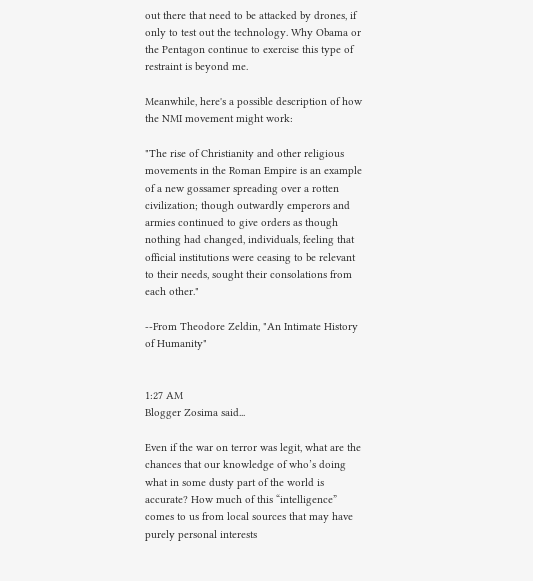out there that need to be attacked by drones, if only to test out the technology. Why Obama or the Pentagon continue to exercise this type of restraint is beyond me.

Meanwhile, here's a possible description of how the NMI movement might work:

"The rise of Christianity and other religious movements in the Roman Empire is an example of a new gossamer spreading over a rotten civilization; though outwardly emperors and armies continued to give orders as though nothing had changed, individuals, feeling that official institutions were ceasing to be relevant to their needs, sought their consolations from each other."

--From Theodore Zeldin, "An Intimate History of Humanity"


1:27 AM
Blogger Zosima said...

Even if the war on terror was legit, what are the chances that our knowledge of who’s doing what in some dusty part of the world is accurate? How much of this “intelligence” comes to us from local sources that may have purely personal interests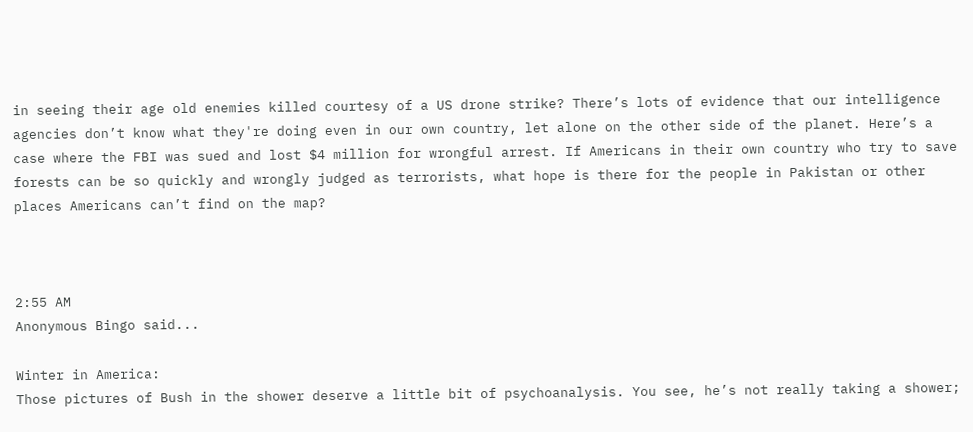in seeing their age old enemies killed courtesy of a US drone strike? There’s lots of evidence that our intelligence agencies don’t know what they're doing even in our own country, let alone on the other side of the planet. Here’s a case where the FBI was sued and lost $4 million for wrongful arrest. If Americans in their own country who try to save forests can be so quickly and wrongly judged as terrorists, what hope is there for the people in Pakistan or other places Americans can’t find on the map?



2:55 AM
Anonymous Bingo said...

Winter in America:
Those pictures of Bush in the shower deserve a little bit of psychoanalysis. You see, he’s not really taking a shower;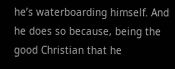he’s waterboarding himself. And he does so because, being the good Christian that he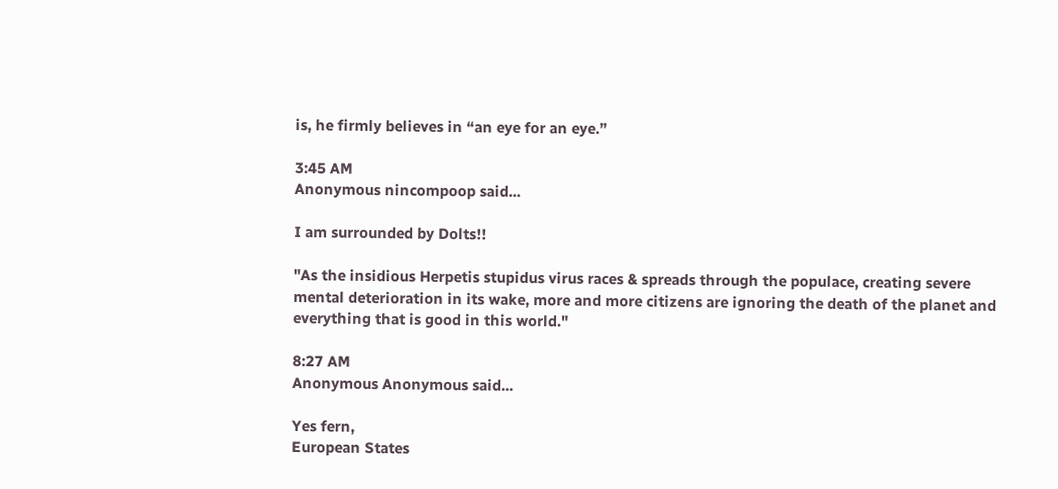is, he firmly believes in “an eye for an eye.”

3:45 AM
Anonymous nincompoop said...

I am surrounded by Dolts!!

"As the insidious Herpetis stupidus virus races & spreads through the populace, creating severe mental deterioration in its wake, more and more citizens are ignoring the death of the planet and everything that is good in this world."

8:27 AM
Anonymous Anonymous said...

Yes fern,
European States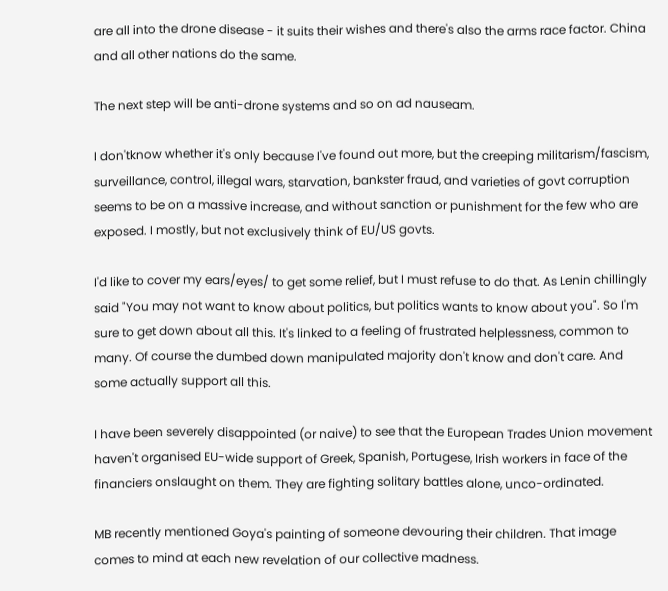are all into the drone disease - it suits their wishes and there's also the arms race factor. China and all other nations do the same.

The next step will be anti-drone systems and so on ad nauseam.

I don'tknow whether it's only because I've found out more, but the creeping militarism/fascism, surveillance, control, illegal wars, starvation, bankster fraud, and varieties of govt corruption seems to be on a massive increase, and without sanction or punishment for the few who are exposed. I mostly, but not exclusively think of EU/US govts.

I'd like to cover my ears/eyes/ to get some relief, but I must refuse to do that. As Lenin chillingly said "You may not want to know about politics, but politics wants to know about you". So I'm sure to get down about all this. It's linked to a feeling of frustrated helplessness, common to many. Of course the dumbed down manipulated majority don't know and don't care. And some actually support all this.

I have been severely disappointed (or naive) to see that the European Trades Union movement haven't organised EU-wide support of Greek, Spanish, Portugese, Irish workers in face of the financiers onslaught on them. They are fighting solitary battles alone, unco-ordinated.

MB recently mentioned Goya's painting of someone devouring their children. That image comes to mind at each new revelation of our collective madness.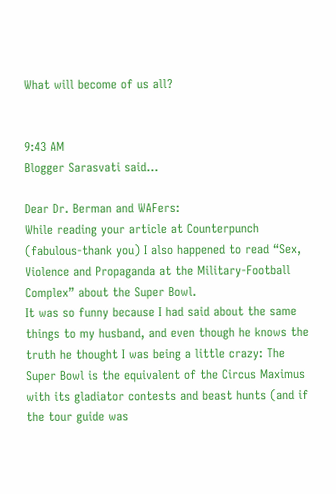What will become of us all?


9:43 AM
Blogger Sarasvati said...

Dear Dr. Berman and WAFers:
While reading your article at Counterpunch (fabulous-thank you) I also happened to read “Sex, Violence and Propaganda at the Military-Football Complex” about the Super Bowl.
It was so funny because I had said about the same things to my husband, and even though he knows the truth he thought I was being a little crazy: The Super Bowl is the equivalent of the Circus Maximus with its gladiator contests and beast hunts (and if the tour guide was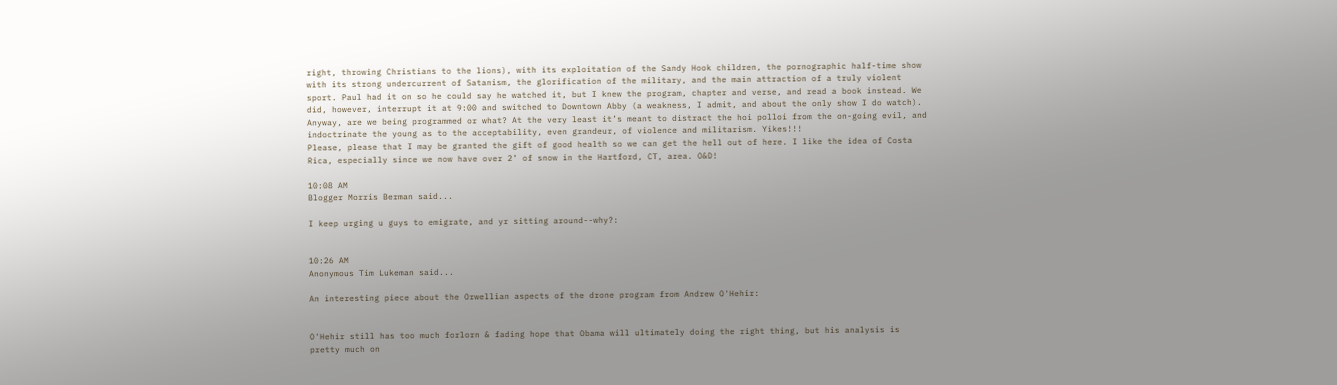right, throwing Christians to the lions), with its exploitation of the Sandy Hook children, the pornographic half-time show with its strong undercurrent of Satanism, the glorification of the military, and the main attraction of a truly violent sport. Paul had it on so he could say he watched it, but I knew the program, chapter and verse, and read a book instead. We did, however, interrupt it at 9:00 and switched to Downtown Abby (a weakness, I admit, and about the only show I do watch).
Anyway, are we being programmed or what? At the very least it’s meant to distract the hoi polloi from the on-going evil, and indoctrinate the young as to the acceptability, even grandeur, of violence and militarism. Yikes!!!
Please, please that I may be granted the gift of good health so we can get the hell out of here. I like the idea of Costa Rica, especially since we now have over 2’ of snow in the Hartford, CT, area. O&D!

10:08 AM
Blogger Morris Berman said...

I keep urging u guys to emigrate, and yr sitting around--why?:


10:26 AM
Anonymous Tim Lukeman said...

An interesting piece about the Orwellian aspects of the drone program from Andrew O'Hehir:


O'Hehir still has too much forlorn & fading hope that Obama will ultimately doing the right thing, but his analysis is pretty much on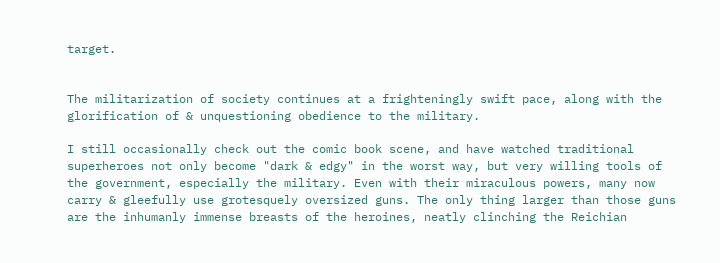target.


The militarization of society continues at a frighteningly swift pace, along with the glorification of & unquestioning obedience to the military.

I still occasionally check out the comic book scene, and have watched traditional superheroes not only become "dark & edgy" in the worst way, but very willing tools of the government, especially the military. Even with their miraculous powers, many now carry & gleefully use grotesquely oversized guns. The only thing larger than those guns are the inhumanly immense breasts of the heroines, neatly clinching the Reichian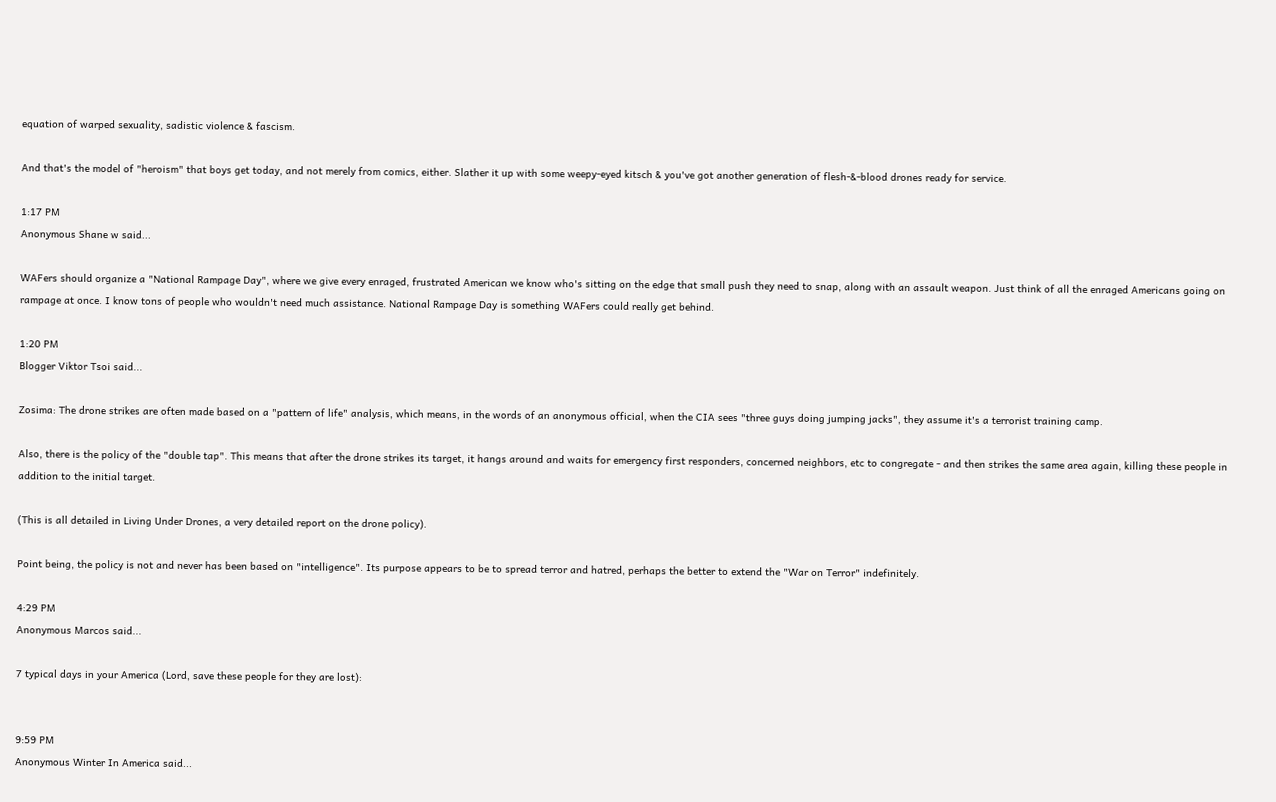equation of warped sexuality, sadistic violence & fascism.

And that's the model of "heroism" that boys get today, and not merely from comics, either. Slather it up with some weepy-eyed kitsch & you've got another generation of flesh-&-blood drones ready for service.

1:17 PM
Anonymous Shane w said...

WAFers should organize a "National Rampage Day", where we give every enraged, frustrated American we know who's sitting on the edge that small push they need to snap, along with an assault weapon. Just think of all the enraged Americans going on rampage at once. I know tons of people who wouldn't need much assistance. National Rampage Day is something WAFers could really get behind.

1:20 PM
Blogger Viktor Tsoi said...

Zosima: The drone strikes are often made based on a "pattern of life" analysis, which means, in the words of an anonymous official, when the CIA sees "three guys doing jumping jacks", they assume it's a terrorist training camp.

Also, there is the policy of the "double tap". This means that after the drone strikes its target, it hangs around and waits for emergency first responders, concerned neighbors, etc to congregate - and then strikes the same area again, killing these people in addition to the initial target.

(This is all detailed in Living Under Drones, a very detailed report on the drone policy).

Point being, the policy is not and never has been based on "intelligence". Its purpose appears to be to spread terror and hatred, perhaps the better to extend the "War on Terror" indefinitely.

4:29 PM
Anonymous Marcos said...

7 typical days in your America (Lord, save these people for they are lost):


9:59 PM
Anonymous Winter In America said...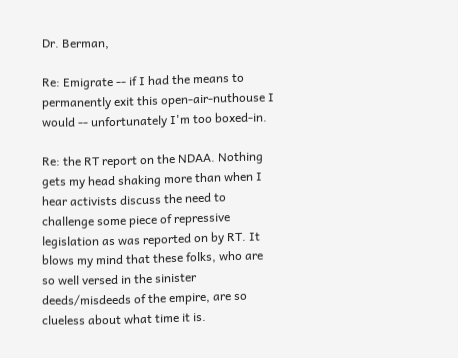Dr. Berman,

Re: Emigrate -- if I had the means to permanently exit this open-air-nuthouse I would -- unfortunately I'm too boxed-in.

Re: the RT report on the NDAA. Nothing gets my head shaking more than when I hear activists discuss the need to challenge some piece of repressive legislation as was reported on by RT. It blows my mind that these folks, who are so well versed in the sinister deeds/misdeeds of the empire, are so clueless about what time it is.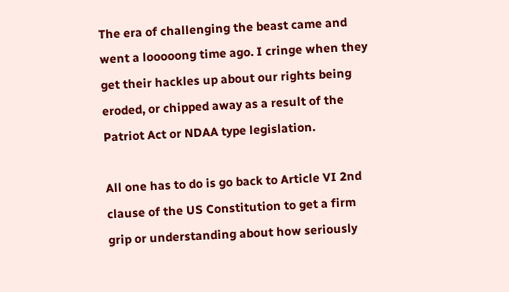The era of challenging the beast came and went a looooong time ago. I cringe when they get their hackles up about our rights being eroded, or chipped away as a result of the Patriot Act or NDAA type legislation.

All one has to do is go back to Article VI 2nd clause of the US Constitution to get a firm grip or understanding about how seriously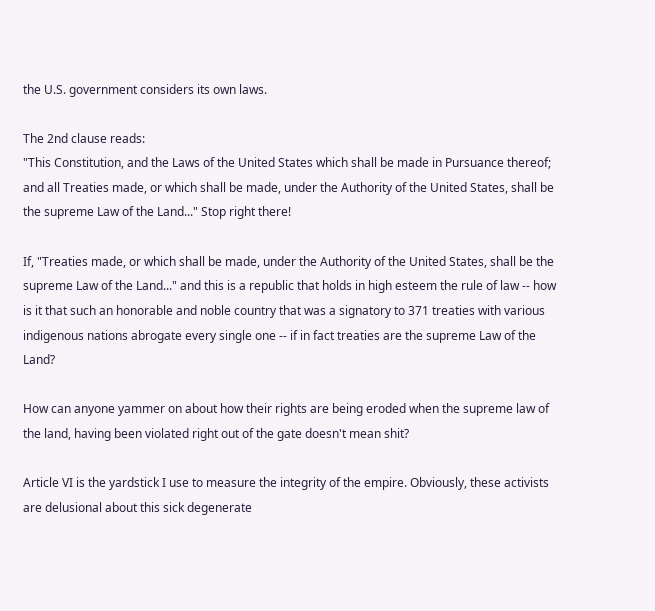the U.S. government considers its own laws.

The 2nd clause reads:
"This Constitution, and the Laws of the United States which shall be made in Pursuance thereof; and all Treaties made, or which shall be made, under the Authority of the United States, shall be the supreme Law of the Land..." Stop right there!

If, "Treaties made, or which shall be made, under the Authority of the United States, shall be the supreme Law of the Land..." and this is a republic that holds in high esteem the rule of law -- how is it that such an honorable and noble country that was a signatory to 371 treaties with various indigenous nations abrogate every single one -- if in fact treaties are the supreme Law of the Land?

How can anyone yammer on about how their rights are being eroded when the supreme law of the land, having been violated right out of the gate doesn't mean shit?

Article VI is the yardstick I use to measure the integrity of the empire. Obviously, these activists are delusional about this sick degenerate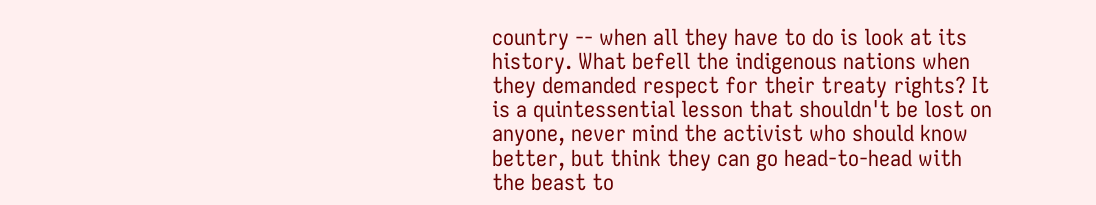country -- when all they have to do is look at its history. What befell the indigenous nations when they demanded respect for their treaty rights? It is a quintessential lesson that shouldn't be lost on anyone, never mind the activist who should know better, but think they can go head-to-head with the beast to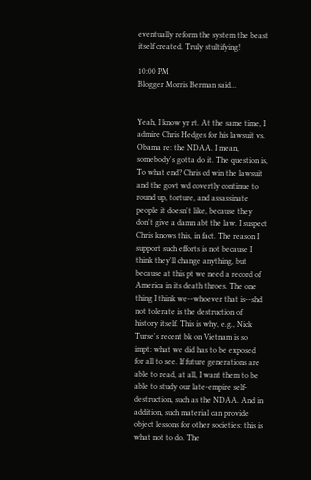eventually reform the system the beast itself created. Truly stultifying!

10:00 PM
Blogger Morris Berman said...


Yeah, I know yr rt. At the same time, I admire Chris Hedges for his lawsuit vs. Obama re: the NDAA. I mean, somebody's gotta do it. The question is, To what end? Chris cd win the lawsuit and the govt wd covertly continue to round up, torture, and assassinate people it doesn't like, because they don't give a damn abt the law. I suspect Chris knows this, in fact. The reason I support such efforts is not because I think they'll change anything, but because at this pt we need a record of America in its death throes. The one thing I think we--whoever that is--shd not tolerate is the destruction of history itself. This is why, e.g., Nick Turse's recent bk on Vietnam is so impt: what we did has to be exposed for all to see. If future generations are able to read, at all, I want them to be able to study our late-empire self-destruction, such as the NDAA. And in addition, such material can provide object lessons for other societies: this is what not to do. The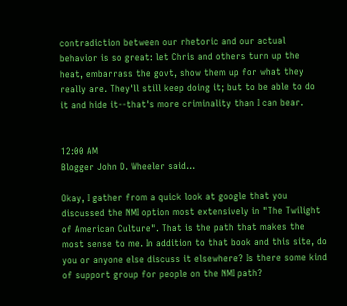contradiction between our rhetoric and our actual behavior is so great: let Chris and others turn up the heat, embarrass the govt, show them up for what they really are. They'll still keep doing it; but to be able to do it and hide it--that's more criminality than I can bear.


12:00 AM
Blogger John D. Wheeler said...

Okay, I gather from a quick look at google that you discussed the NMI option most extensively in "The Twilight of American Culture". That is the path that makes the most sense to me. In addition to that book and this site, do you or anyone else discuss it elsewhere? Is there some kind of support group for people on the NMI path?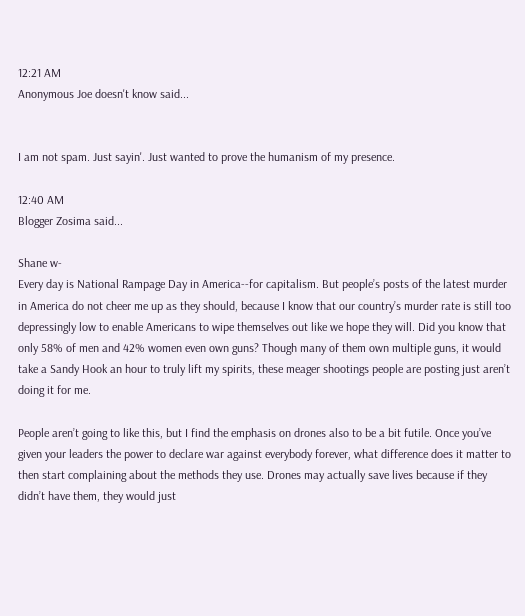12:21 AM
Anonymous Joe doesn't know said...


I am not spam. Just sayin'. Just wanted to prove the humanism of my presence.

12:40 AM
Blogger Zosima said...

Shane w-
Every day is National Rampage Day in America--for capitalism. But people’s posts of the latest murder in America do not cheer me up as they should, because I know that our country’s murder rate is still too depressingly low to enable Americans to wipe themselves out like we hope they will. Did you know that only 58% of men and 42% women even own guns? Though many of them own multiple guns, it would take a Sandy Hook an hour to truly lift my spirits, these meager shootings people are posting just aren’t doing it for me.

People aren’t going to like this, but I find the emphasis on drones also to be a bit futile. Once you’ve given your leaders the power to declare war against everybody forever, what difference does it matter to then start complaining about the methods they use. Drones may actually save lives because if they didn’t have them, they would just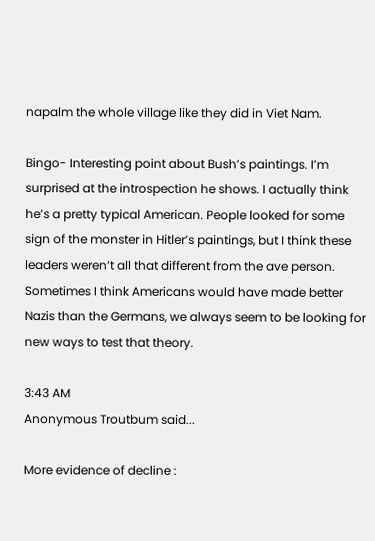napalm the whole village like they did in Viet Nam.

Bingo- Interesting point about Bush’s paintings. I’m surprised at the introspection he shows. I actually think he’s a pretty typical American. People looked for some sign of the monster in Hitler’s paintings, but I think these leaders weren’t all that different from the ave person. Sometimes I think Americans would have made better Nazis than the Germans, we always seem to be looking for new ways to test that theory.

3:43 AM
Anonymous Troutbum said...

More evidence of decline :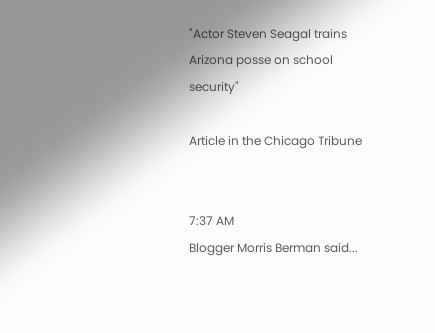"Actor Steven Seagal trains Arizona posse on school security"

Article in the Chicago Tribune


7:37 AM
Blogger Morris Berman said...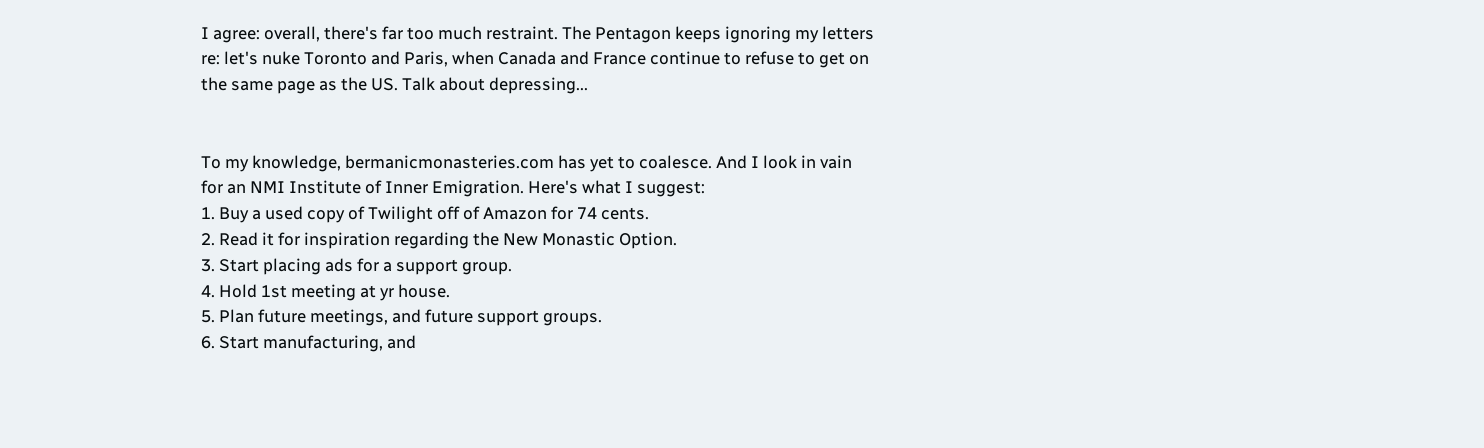I agree: overall, there's far too much restraint. The Pentagon keeps ignoring my letters re: let's nuke Toronto and Paris, when Canada and France continue to refuse to get on the same page as the US. Talk about depressing...


To my knowledge, bermanicmonasteries.com has yet to coalesce. And I look in vain for an NMI Institute of Inner Emigration. Here's what I suggest:
1. Buy a used copy of Twilight off of Amazon for 74 cents.
2. Read it for inspiration regarding the New Monastic Option.
3. Start placing ads for a support group.
4. Hold 1st meeting at yr house.
5. Plan future meetings, and future support groups.
6. Start manufacturing, and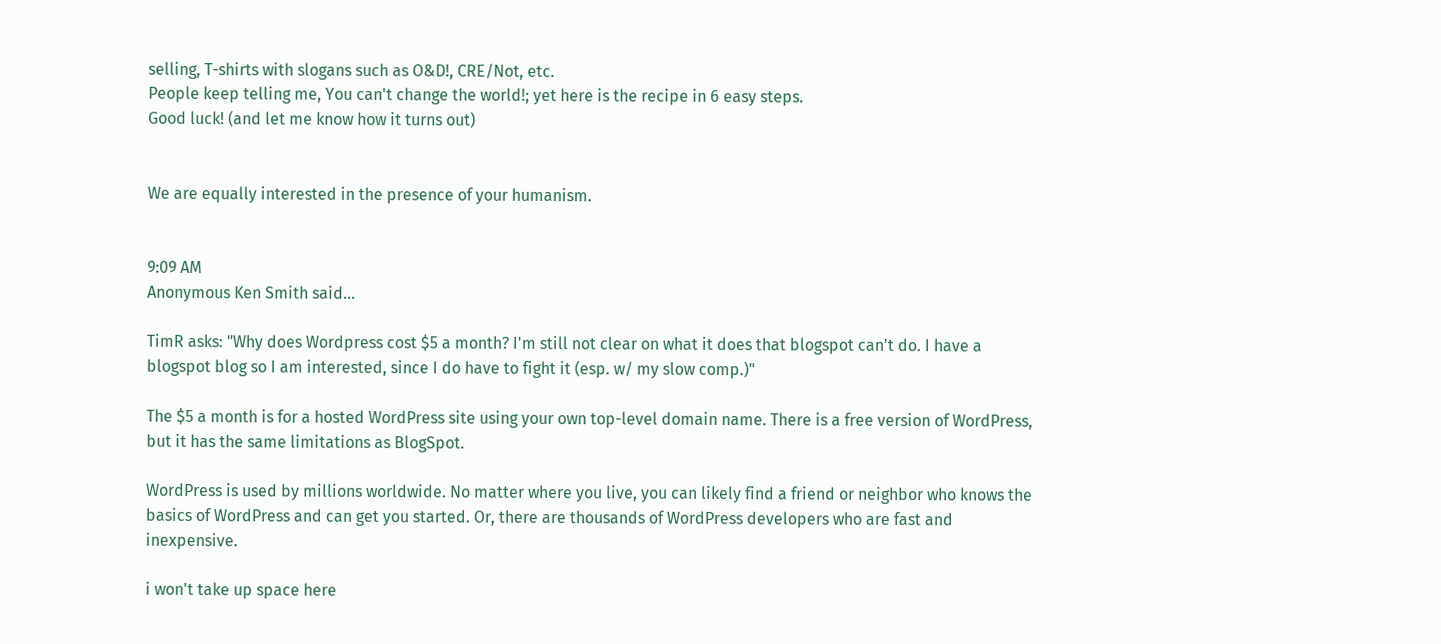selling, T-shirts with slogans such as O&D!, CRE/Not, etc.
People keep telling me, You can't change the world!; yet here is the recipe in 6 easy steps.
Good luck! (and let me know how it turns out)


We are equally interested in the presence of your humanism.


9:09 AM
Anonymous Ken Smith said...

TimR asks: "Why does Wordpress cost $5 a month? I'm still not clear on what it does that blogspot can't do. I have a blogspot blog so I am interested, since I do have to fight it (esp. w/ my slow comp.)"

The $5 a month is for a hosted WordPress site using your own top-level domain name. There is a free version of WordPress, but it has the same limitations as BlogSpot.

WordPress is used by millions worldwide. No matter where you live, you can likely find a friend or neighbor who knows the basics of WordPress and can get you started. Or, there are thousands of WordPress developers who are fast and inexpensive.

i won't take up space here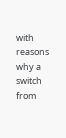with reasons why a switch from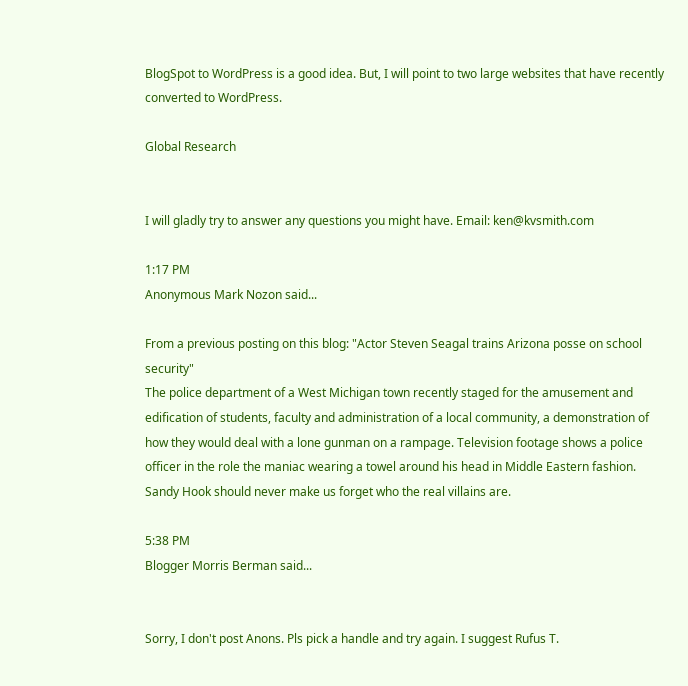BlogSpot to WordPress is a good idea. But, I will point to two large websites that have recently converted to WordPress.

Global Research


I will gladly try to answer any questions you might have. Email: ken@kvsmith.com

1:17 PM
Anonymous Mark Nozon said...

From a previous posting on this blog: "Actor Steven Seagal trains Arizona posse on school security"
The police department of a West Michigan town recently staged for the amusement and edification of students, faculty and administration of a local community, a demonstration of how they would deal with a lone gunman on a rampage. Television footage shows a police officer in the role the maniac wearing a towel around his head in Middle Eastern fashion. Sandy Hook should never make us forget who the real villains are.

5:38 PM
Blogger Morris Berman said...


Sorry, I don't post Anons. Pls pick a handle and try again. I suggest Rufus T.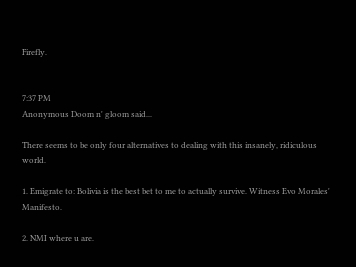Firefly.


7:37 PM
Anonymous Doom n' gloom said...

There seems to be only four alternatives to dealing with this insanely, ridiculous world.

1. Emigrate to: Bolivia is the best bet to me to actually survive. Witness Evo Morales' Manifesto.

2. NMI where u are.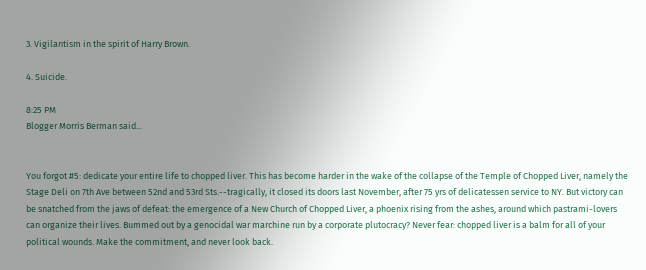3. Vigilantism in the spirit of Harry Brown.

4. Suicide.

8:25 PM
Blogger Morris Berman said...


You forgot #5: dedicate your entire life to chopped liver. This has become harder in the wake of the collapse of the Temple of Chopped Liver, namely the Stage Deli on 7th Ave between 52nd and 53rd Sts.--tragically, it closed its doors last November, after 75 yrs of delicatessen service to NY. But victory can be snatched from the jaws of defeat: the emergence of a New Church of Chopped Liver, a phoenix rising from the ashes, around which pastrami-lovers can organize their lives. Bummed out by a genocidal war marchine run by a corporate plutocracy? Never fear: chopped liver is a balm for all of your political wounds. Make the commitment, and never look back.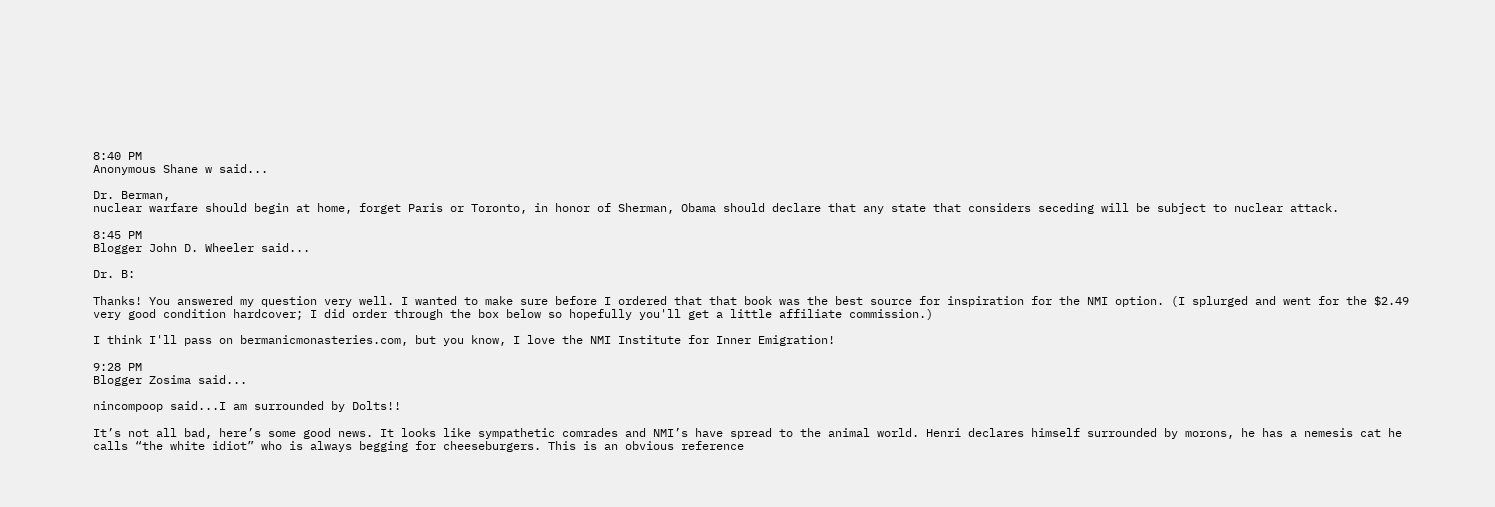8:40 PM
Anonymous Shane w said...

Dr. Berman,
nuclear warfare should begin at home, forget Paris or Toronto, in honor of Sherman, Obama should declare that any state that considers seceding will be subject to nuclear attack.

8:45 PM
Blogger John D. Wheeler said...

Dr. B:

Thanks! You answered my question very well. I wanted to make sure before I ordered that that book was the best source for inspiration for the NMI option. (I splurged and went for the $2.49 very good condition hardcover; I did order through the box below so hopefully you'll get a little affiliate commission.)

I think I'll pass on bermanicmonasteries.com, but you know, I love the NMI Institute for Inner Emigration!

9:28 PM
Blogger Zosima said...

nincompoop said...I am surrounded by Dolts!!

It’s not all bad, here’s some good news. It looks like sympathetic comrades and NMI’s have spread to the animal world. Henri declares himself surrounded by morons, he has a nemesis cat he calls “the white idiot” who is always begging for cheeseburgers. This is an obvious reference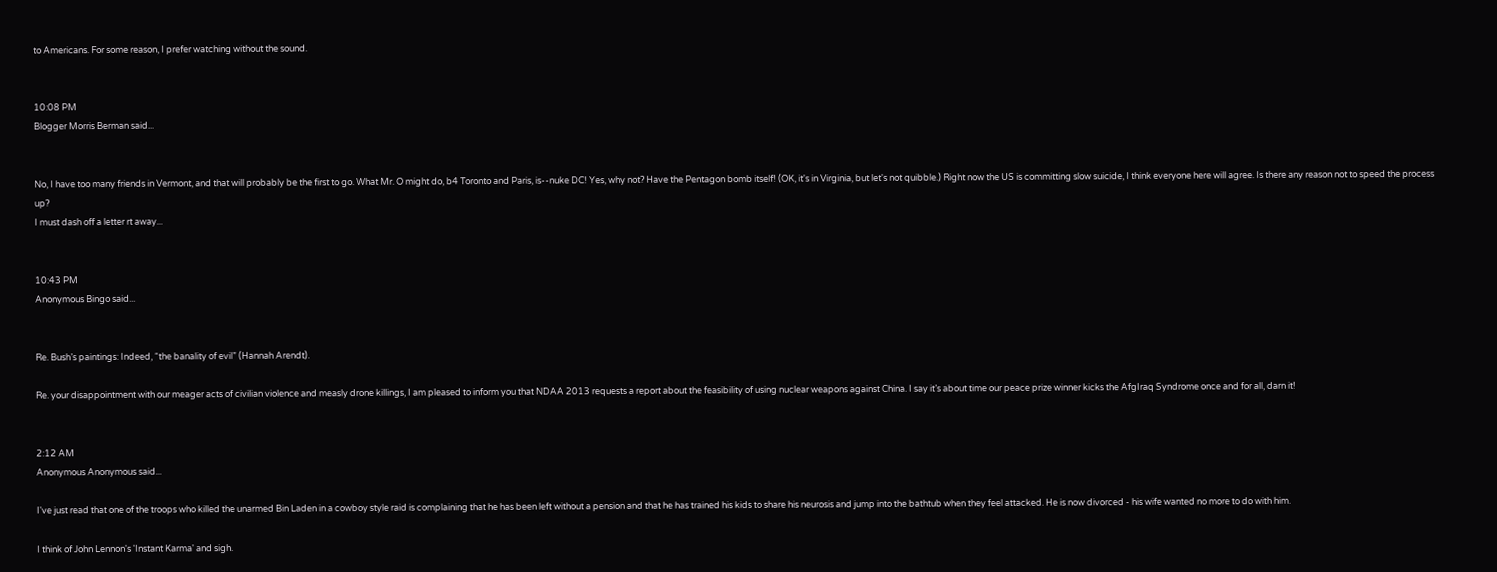to Americans. For some reason, I prefer watching without the sound.


10:08 PM
Blogger Morris Berman said...


No, I have too many friends in Vermont, and that will probably be the first to go. What Mr. O might do, b4 Toronto and Paris, is--nuke DC! Yes, why not? Have the Pentagon bomb itself! (OK, it's in Virginia, but let's not quibble.) Right now the US is committing slow suicide, I think everyone here will agree. Is there any reason not to speed the process up?
I must dash off a letter rt away...


10:43 PM
Anonymous Bingo said...


Re. Bush’s paintings: Indeed, “the banality of evil” (Hannah Arendt).

Re. your disappointment with our meager acts of civilian violence and measly drone killings, I am pleased to inform you that NDAA 2013 requests a report about the feasibility of using nuclear weapons against China. I say it’s about time our peace prize winner kicks the AfgIraq Syndrome once and for all, darn it!


2:12 AM
Anonymous Anonymous said...

I've just read that one of the troops who killed the unarmed Bin Laden in a cowboy style raid is complaining that he has been left without a pension and that he has trained his kids to share his neurosis and jump into the bathtub when they feel attacked. He is now divorced - his wife wanted no more to do with him.

I think of John Lennon's 'Instant Karma' and sigh.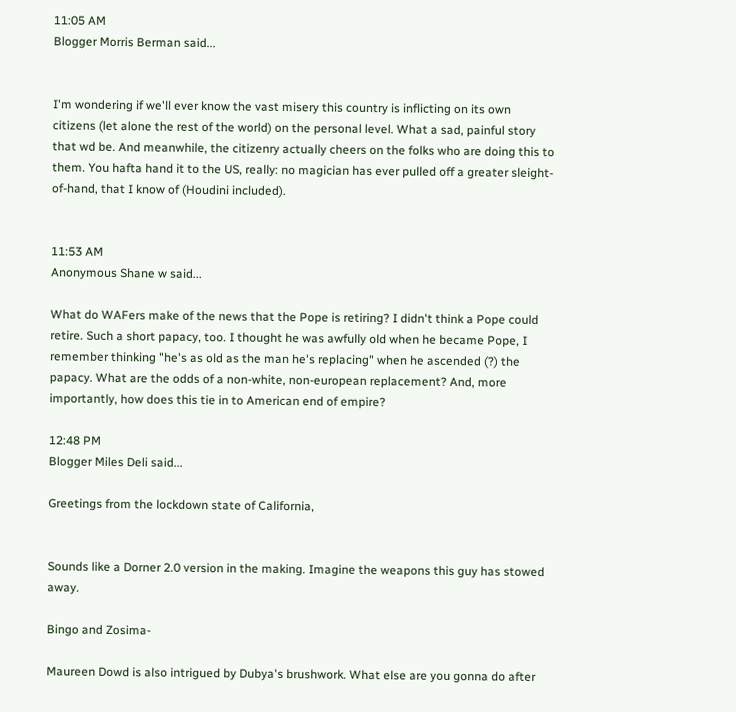11:05 AM
Blogger Morris Berman said...


I'm wondering if we'll ever know the vast misery this country is inflicting on its own citizens (let alone the rest of the world) on the personal level. What a sad, painful story that wd be. And meanwhile, the citizenry actually cheers on the folks who are doing this to them. You hafta hand it to the US, really: no magician has ever pulled off a greater sleight-of-hand, that I know of (Houdini included).


11:53 AM
Anonymous Shane w said...

What do WAFers make of the news that the Pope is retiring? I didn't think a Pope could retire. Such a short papacy, too. I thought he was awfully old when he became Pope, I remember thinking "he's as old as the man he's replacing" when he ascended (?) the papacy. What are the odds of a non-white, non-european replacement? And, more importantly, how does this tie in to American end of empire?

12:48 PM
Blogger Miles Deli said...

Greetings from the lockdown state of California,


Sounds like a Dorner 2.0 version in the making. Imagine the weapons this guy has stowed away.

Bingo and Zosima-

Maureen Dowd is also intrigued by Dubya's brushwork. What else are you gonna do after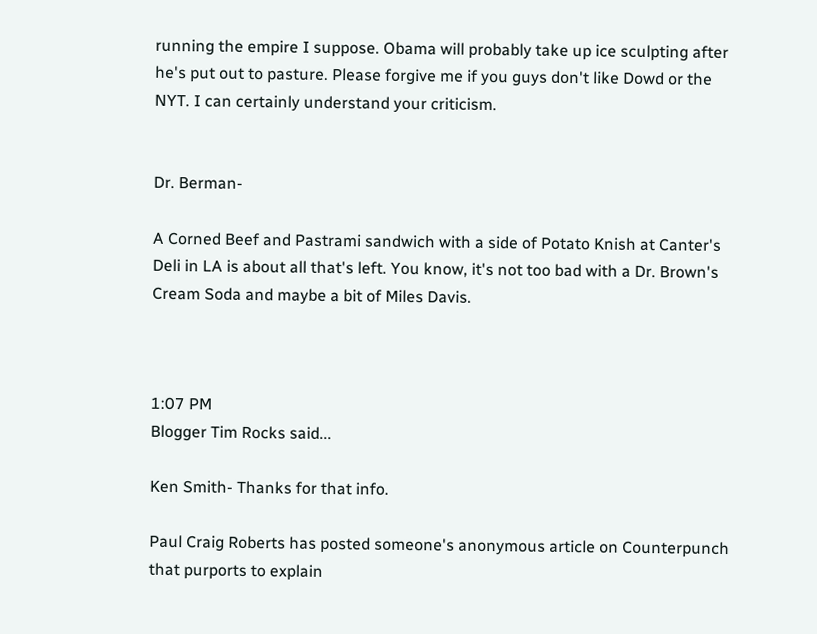running the empire I suppose. Obama will probably take up ice sculpting after he's put out to pasture. Please forgive me if you guys don't like Dowd or the NYT. I can certainly understand your criticism.


Dr. Berman-

A Corned Beef and Pastrami sandwich with a side of Potato Knish at Canter's Deli in LA is about all that's left. You know, it's not too bad with a Dr. Brown's Cream Soda and maybe a bit of Miles Davis.



1:07 PM
Blogger Tim Rocks said...

Ken Smith- Thanks for that info.

Paul Craig Roberts has posted someone's anonymous article on Counterpunch that purports to explain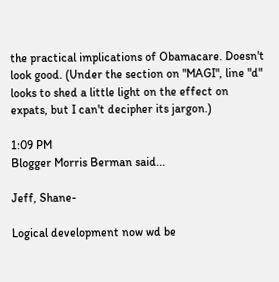the practical implications of Obamacare. Doesn't look good. (Under the section on "MAGI", line "d" looks to shed a little light on the effect on expats, but I can't decipher its jargon.)

1:09 PM
Blogger Morris Berman said...

Jeff, Shane-

Logical development now wd be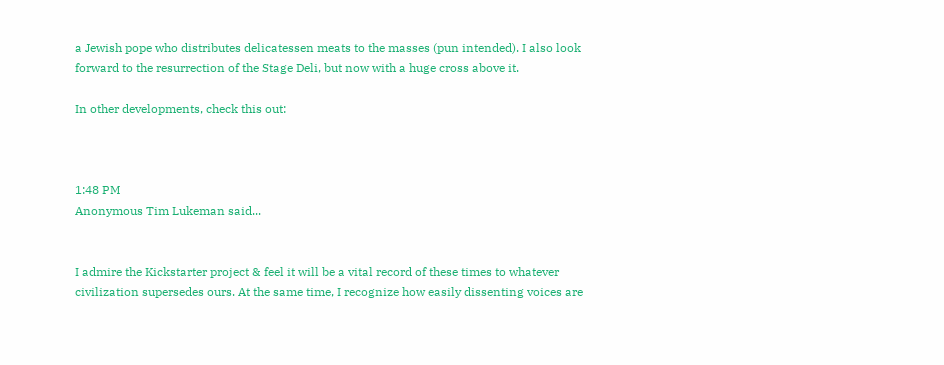a Jewish pope who distributes delicatessen meats to the masses (pun intended). I also look forward to the resurrection of the Stage Deli, but now with a huge cross above it.

In other developments, check this out:



1:48 PM
Anonymous Tim Lukeman said...


I admire the Kickstarter project & feel it will be a vital record of these times to whatever civilization supersedes ours. At the same time, I recognize how easily dissenting voices are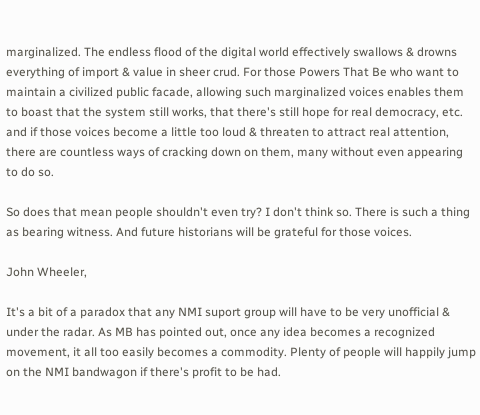marginalized. The endless flood of the digital world effectively swallows & drowns everything of import & value in sheer crud. For those Powers That Be who want to maintain a civilized public facade, allowing such marginalized voices enables them to boast that the system still works, that there's still hope for real democracy, etc. and if those voices become a little too loud & threaten to attract real attention, there are countless ways of cracking down on them, many without even appearing to do so.

So does that mean people shouldn't even try? I don't think so. There is such a thing as bearing witness. And future historians will be grateful for those voices.

John Wheeler,

It's a bit of a paradox that any NMI suport group will have to be very unofficial & under the radar. As MB has pointed out, once any idea becomes a recognized movement, it all too easily becomes a commodity. Plenty of people will happily jump on the NMI bandwagon if there's profit to be had.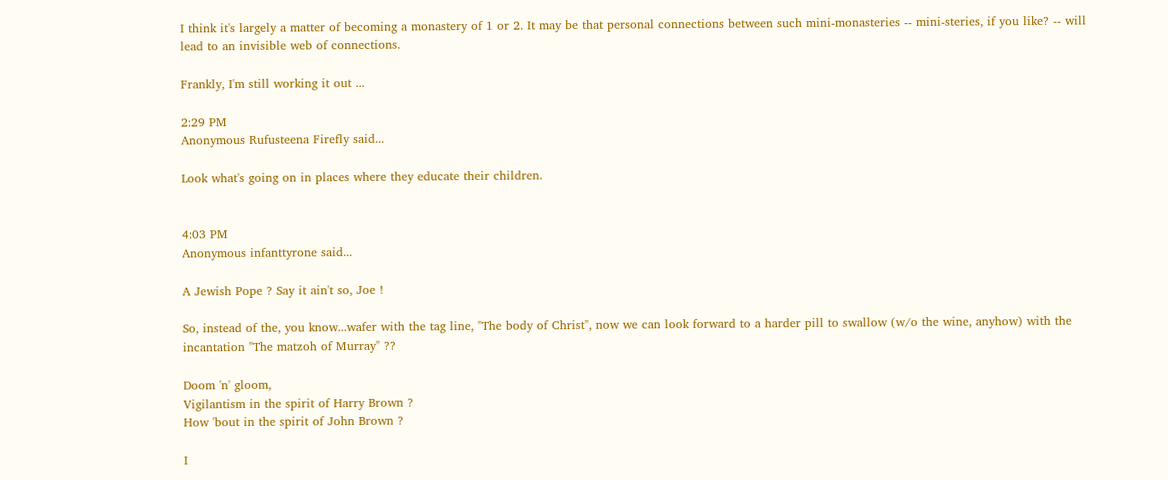I think it's largely a matter of becoming a monastery of 1 or 2. It may be that personal connections between such mini-monasteries -- mini-steries, if you like? -- will lead to an invisible web of connections.

Frankly, I'm still working it out ...

2:29 PM
Anonymous Rufusteena Firefly said...

Look what's going on in places where they educate their children.


4:03 PM
Anonymous infanttyrone said...

A Jewish Pope ? Say it ain't so, Joe !

So, instead of the, you know...wafer with the tag line, "The body of Christ", now we can look forward to a harder pill to swallow (w/o the wine, anyhow) with the incantation "The matzoh of Murray" ??

Doom 'n' gloom,
Vigilantism in the spirit of Harry Brown ?
How 'bout in the spirit of John Brown ?

I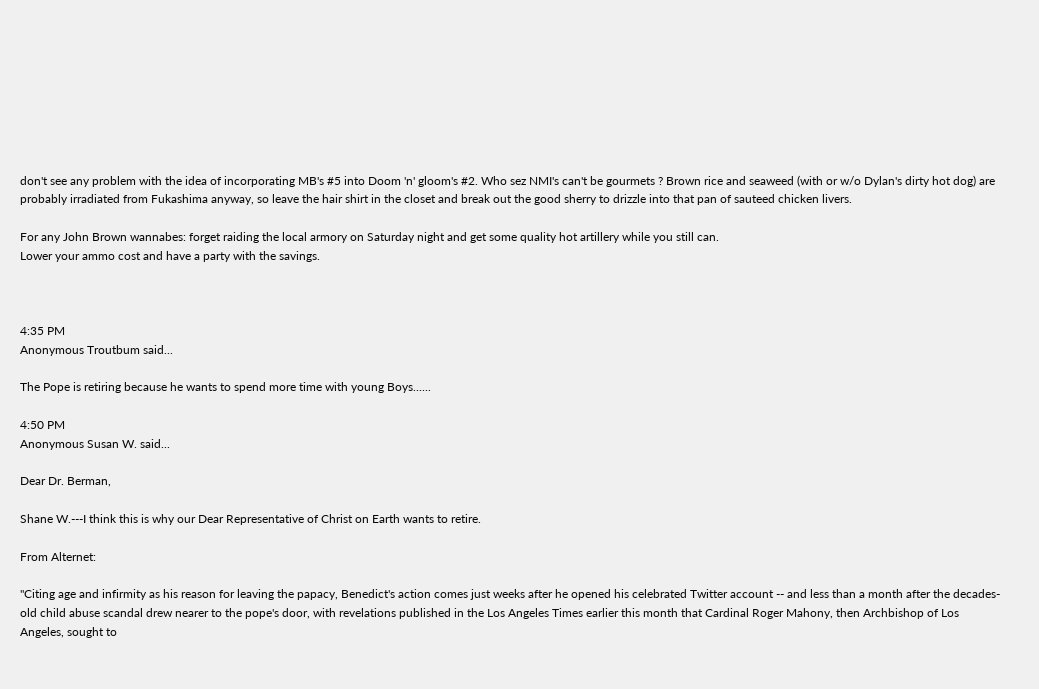don't see any problem with the idea of incorporating MB's #5 into Doom 'n' gloom's #2. Who sez NMI's can't be gourmets ? Brown rice and seaweed (with or w/o Dylan's dirty hot dog) are probably irradiated from Fukashima anyway, so leave the hair shirt in the closet and break out the good sherry to drizzle into that pan of sauteed chicken livers.

For any John Brown wannabes: forget raiding the local armory on Saturday night and get some quality hot artillery while you still can.
Lower your ammo cost and have a party with the savings.



4:35 PM
Anonymous Troutbum said...

The Pope is retiring because he wants to spend more time with young Boys......

4:50 PM
Anonymous Susan W. said...

Dear Dr. Berman,

Shane W.---I think this is why our Dear Representative of Christ on Earth wants to retire.

From Alternet:

"Citing age and infirmity as his reason for leaving the papacy, Benedict's action comes just weeks after he opened his celebrated Twitter account -- and less than a month after the decades-old child abuse scandal drew nearer to the pope's door, with revelations published in the Los Angeles Times earlier this month that Cardinal Roger Mahony, then Archbishop of Los Angeles, sought to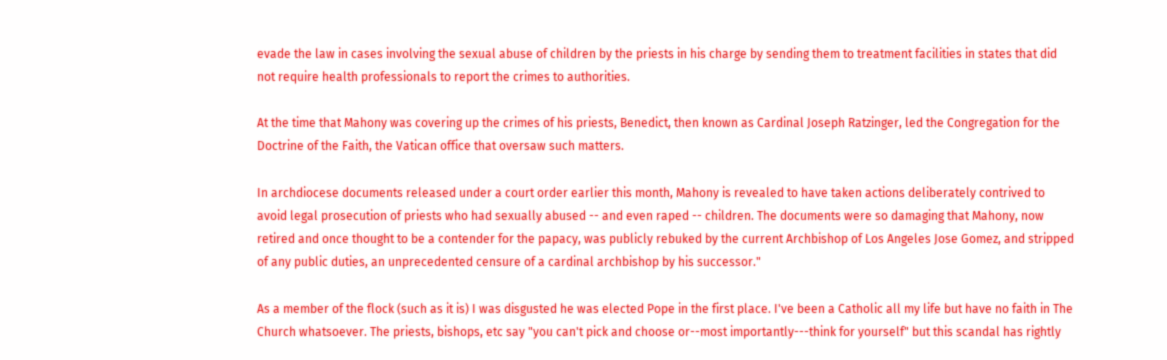evade the law in cases involving the sexual abuse of children by the priests in his charge by sending them to treatment facilities in states that did not require health professionals to report the crimes to authorities.

At the time that Mahony was covering up the crimes of his priests, Benedict, then known as Cardinal Joseph Ratzinger, led the Congregation for the Doctrine of the Faith, the Vatican office that oversaw such matters.

In archdiocese documents released under a court order earlier this month, Mahony is revealed to have taken actions deliberately contrived to avoid legal prosecution of priests who had sexually abused -- and even raped -- children. The documents were so damaging that Mahony, now retired and once thought to be a contender for the papacy, was publicly rebuked by the current Archbishop of Los Angeles Jose Gomez, and stripped of any public duties, an unprecedented censure of a cardinal archbishop by his successor."

As a member of the flock (such as it is) I was disgusted he was elected Pope in the first place. I've been a Catholic all my life but have no faith in The Church whatsoever. The priests, bishops, etc say "you can't pick and choose or--most importantly---think for yourself" but this scandal has rightly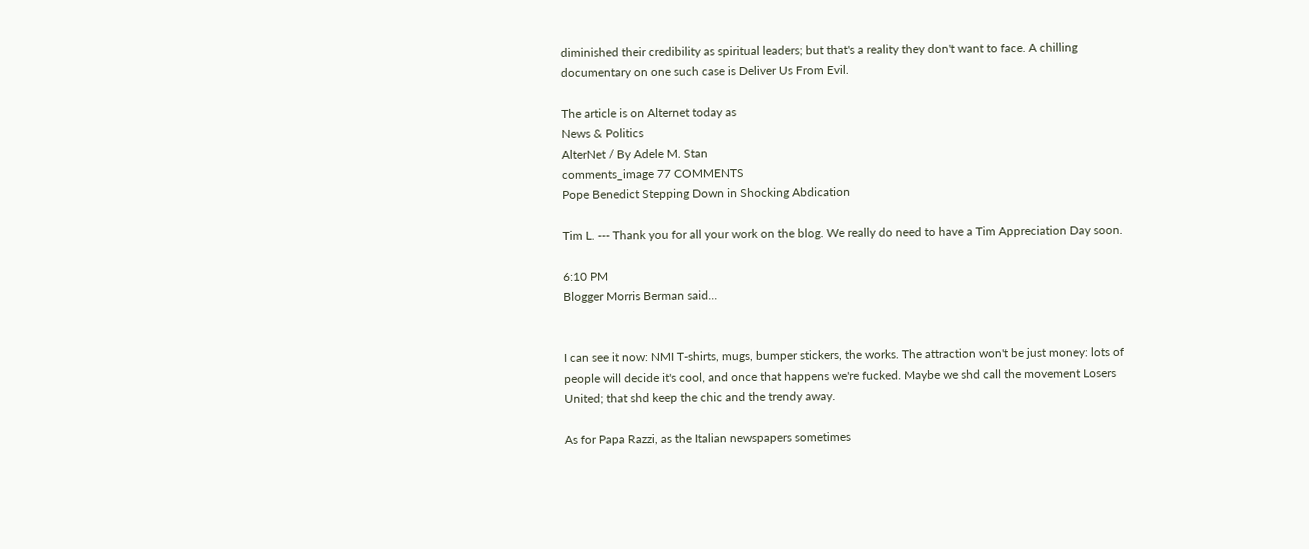diminished their credibility as spiritual leaders; but that's a reality they don't want to face. A chilling documentary on one such case is Deliver Us From Evil.

The article is on Alternet today as
News & Politics
AlterNet / By Adele M. Stan
comments_image 77 COMMENTS
Pope Benedict Stepping Down in Shocking Abdication

Tim L. --- Thank you for all your work on the blog. We really do need to have a Tim Appreciation Day soon.

6:10 PM
Blogger Morris Berman said...


I can see it now: NMI T-shirts, mugs, bumper stickers, the works. The attraction won't be just money: lots of people will decide it's cool, and once that happens we're fucked. Maybe we shd call the movement Losers United; that shd keep the chic and the trendy away.

As for Papa Razzi, as the Italian newspapers sometimes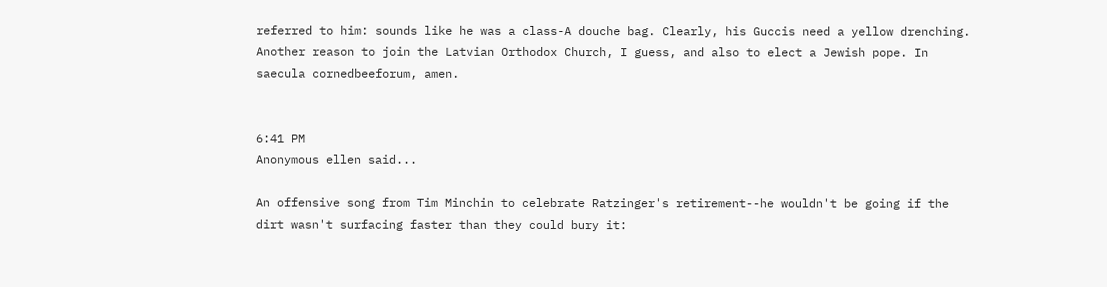referred to him: sounds like he was a class-A douche bag. Clearly, his Guccis need a yellow drenching. Another reason to join the Latvian Orthodox Church, I guess, and also to elect a Jewish pope. In saecula cornedbeeforum, amen.


6:41 PM
Anonymous ellen said...

An offensive song from Tim Minchin to celebrate Ratzinger's retirement--he wouldn't be going if the dirt wasn't surfacing faster than they could bury it: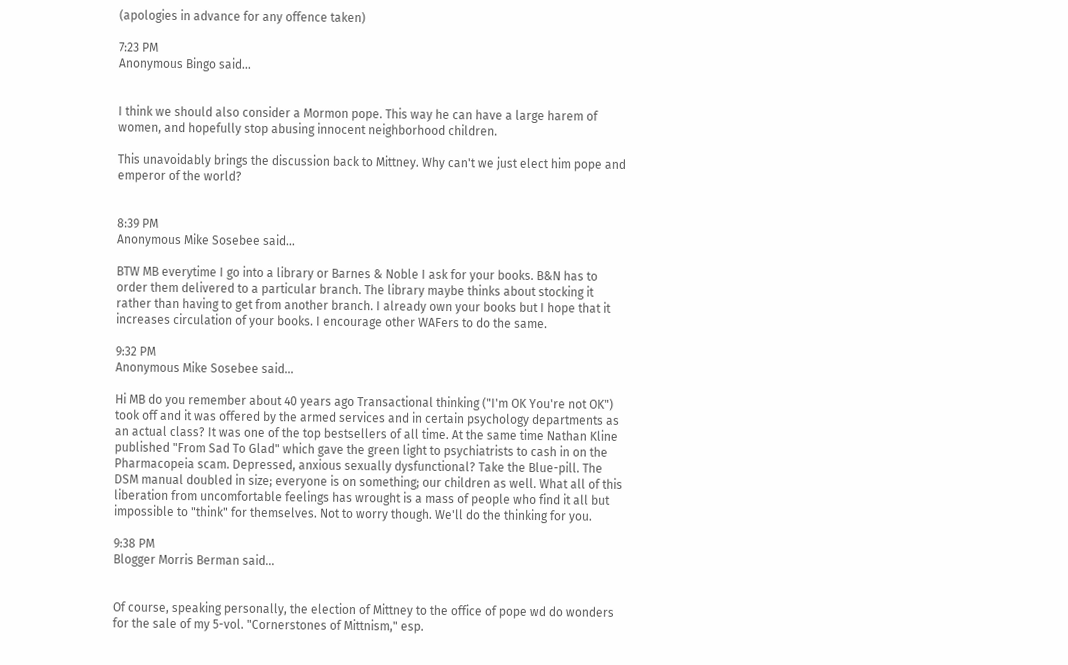(apologies in advance for any offence taken)

7:23 PM
Anonymous Bingo said...


I think we should also consider a Mormon pope. This way he can have a large harem of women, and hopefully stop abusing innocent neighborhood children.

This unavoidably brings the discussion back to Mittney. Why can't we just elect him pope and emperor of the world?


8:39 PM
Anonymous Mike Sosebee said...

BTW MB everytime I go into a library or Barnes & Noble I ask for your books. B&N has to order them delivered to a particular branch. The library maybe thinks about stocking it rather than having to get from another branch. I already own your books but I hope that it increases circulation of your books. I encourage other WAFers to do the same.

9:32 PM
Anonymous Mike Sosebee said...

Hi MB do you remember about 40 years ago Transactional thinking ("I'm OK You're not OK") took off and it was offered by the armed services and in certain psychology departments as an actual class? It was one of the top bestsellers of all time. At the same time Nathan Kline published "From Sad To Glad" which gave the green light to psychiatrists to cash in on the Pharmacopeia scam. Depressed, anxious sexually dysfunctional? Take the Blue-pill. The DSM manual doubled in size; everyone is on something; our children as well. What all of this liberation from uncomfortable feelings has wrought is a mass of people who find it all but impossible to "think" for themselves. Not to worry though. We'll do the thinking for you.

9:38 PM
Blogger Morris Berman said...


Of course, speaking personally, the election of Mittney to the office of pope wd do wonders for the sale of my 5-vol. "Cornerstones of Mittnism," esp.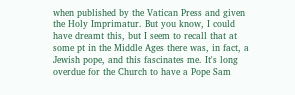when published by the Vatican Press and given the Holy Imprimatur. But you know, I could have dreamt this, but I seem to recall that at some pt in the Middle Ages there was, in fact, a Jewish pope, and this fascinates me. It's long overdue for the Church to have a Pope Sam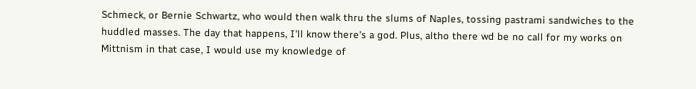Schmeck, or Bernie Schwartz, who would then walk thru the slums of Naples, tossing pastrami sandwiches to the huddled masses. The day that happens, I'll know there's a god. Plus, altho there wd be no call for my works on Mittnism in that case, I would use my knowledge of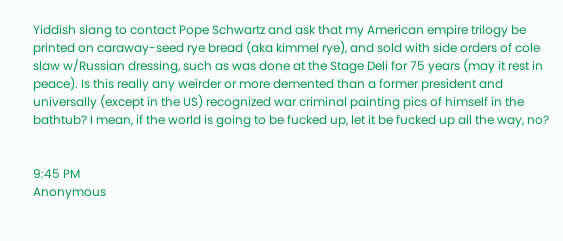Yiddish slang to contact Pope Schwartz and ask that my American empire trilogy be printed on caraway-seed rye bread (aka kimmel rye), and sold with side orders of cole slaw w/Russian dressing, such as was done at the Stage Deli for 75 years (may it rest in peace). Is this really any weirder or more demented than a former president and universally (except in the US) recognized war criminal painting pics of himself in the bathtub? I mean, if the world is going to be fucked up, let it be fucked up all the way, no?


9:45 PM
Anonymous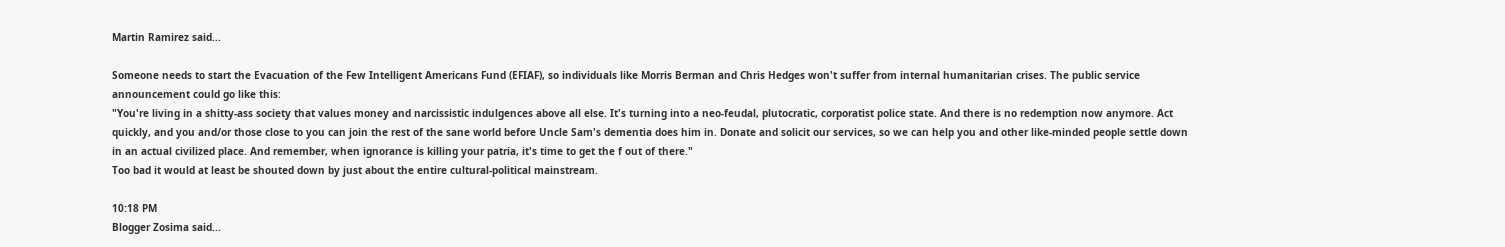Martin Ramirez said...

Someone needs to start the Evacuation of the Few Intelligent Americans Fund (EFIAF), so individuals like Morris Berman and Chris Hedges won't suffer from internal humanitarian crises. The public service announcement could go like this:
"You're living in a shitty-ass society that values money and narcissistic indulgences above all else. It's turning into a neo-feudal, plutocratic, corporatist police state. And there is no redemption now anymore. Act quickly, and you and/or those close to you can join the rest of the sane world before Uncle Sam's dementia does him in. Donate and solicit our services, so we can help you and other like-minded people settle down in an actual civilized place. And remember, when ignorance is killing your patria, it's time to get the f out of there."
Too bad it would at least be shouted down by just about the entire cultural-political mainstream.

10:18 PM
Blogger Zosima said...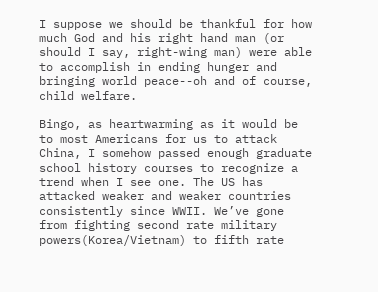I suppose we should be thankful for how much God and his right hand man (or should I say, right-wing man) were able to accomplish in ending hunger and bringing world peace--oh and of course, child welfare.

Bingo, as heartwarming as it would be to most Americans for us to attack China, I somehow passed enough graduate school history courses to recognize a trend when I see one. The US has attacked weaker and weaker countries consistently since WWII. We’ve gone from fighting second rate military powers(Korea/Vietnam) to fifth rate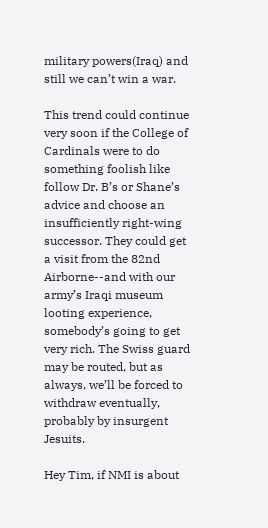military powers(Iraq) and still we can’t win a war.

This trend could continue very soon if the College of Cardinals were to do something foolish like follow Dr. B’s or Shane’s advice and choose an insufficiently right-wing successor. They could get a visit from the 82nd Airborne--and with our army’s Iraqi museum looting experience, somebody’s going to get very rich. The Swiss guard may be routed, but as always, we’ll be forced to withdraw eventually, probably by insurgent Jesuits.

Hey Tim, if NMI is about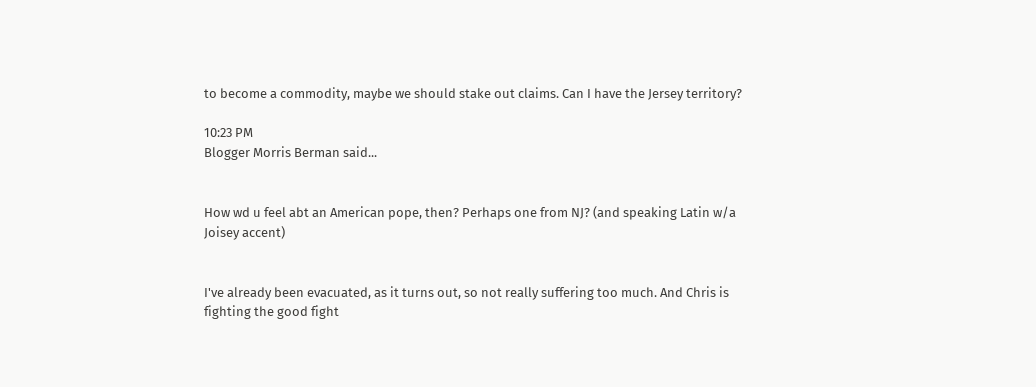to become a commodity, maybe we should stake out claims. Can I have the Jersey territory?

10:23 PM
Blogger Morris Berman said...


How wd u feel abt an American pope, then? Perhaps one from NJ? (and speaking Latin w/a Joisey accent)


I've already been evacuated, as it turns out, so not really suffering too much. And Chris is fighting the good fight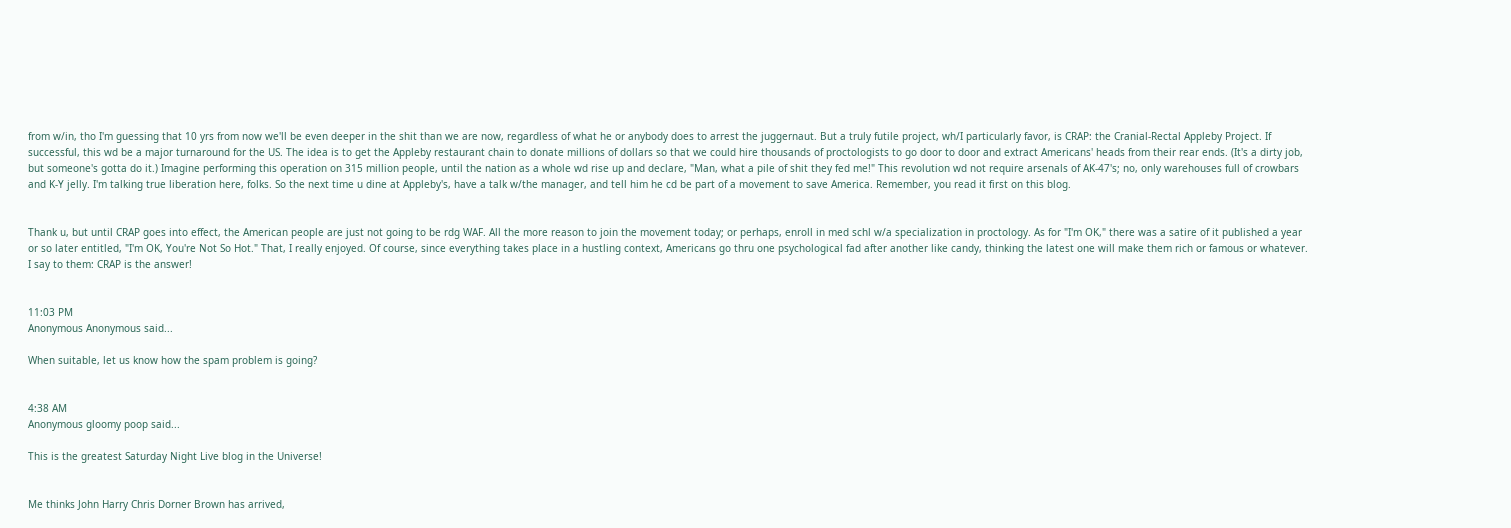from w/in, tho I'm guessing that 10 yrs from now we'll be even deeper in the shit than we are now, regardless of what he or anybody does to arrest the juggernaut. But a truly futile project, wh/I particularly favor, is CRAP: the Cranial-Rectal Appleby Project. If successful, this wd be a major turnaround for the US. The idea is to get the Appleby restaurant chain to donate millions of dollars so that we could hire thousands of proctologists to go door to door and extract Americans' heads from their rear ends. (It's a dirty job, but someone's gotta do it.) Imagine performing this operation on 315 million people, until the nation as a whole wd rise up and declare, "Man, what a pile of shit they fed me!" This revolution wd not require arsenals of AK-47's; no, only warehouses full of crowbars and K-Y jelly. I'm talking true liberation here, folks. So the next time u dine at Appleby's, have a talk w/the manager, and tell him he cd be part of a movement to save America. Remember, you read it first on this blog.


Thank u, but until CRAP goes into effect, the American people are just not going to be rdg WAF. All the more reason to join the movement today; or perhaps, enroll in med schl w/a specialization in proctology. As for "I'm OK," there was a satire of it published a year or so later entitled, "I'm OK, You're Not So Hot." That, I really enjoyed. Of course, since everything takes place in a hustling context, Americans go thru one psychological fad after another like candy, thinking the latest one will make them rich or famous or whatever. I say to them: CRAP is the answer!


11:03 PM
Anonymous Anonymous said...

When suitable, let us know how the spam problem is going?


4:38 AM
Anonymous gloomy poop said...

This is the greatest Saturday Night Live blog in the Universe!


Me thinks John Harry Chris Dorner Brown has arrived,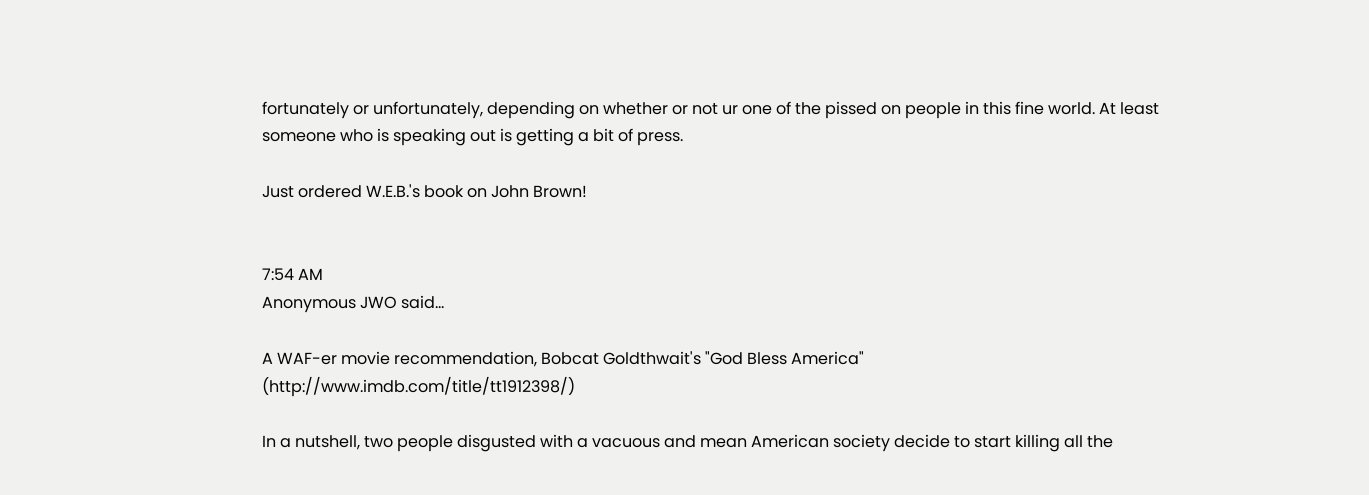fortunately or unfortunately, depending on whether or not ur one of the pissed on people in this fine world. At least someone who is speaking out is getting a bit of press.

Just ordered W.E.B.'s book on John Brown!


7:54 AM
Anonymous JWO said...

A WAF-er movie recommendation, Bobcat Goldthwait's "God Bless America" (http://www.imdb.com/title/tt1912398/)

In a nutshell, two people disgusted with a vacuous and mean American society decide to start killing all the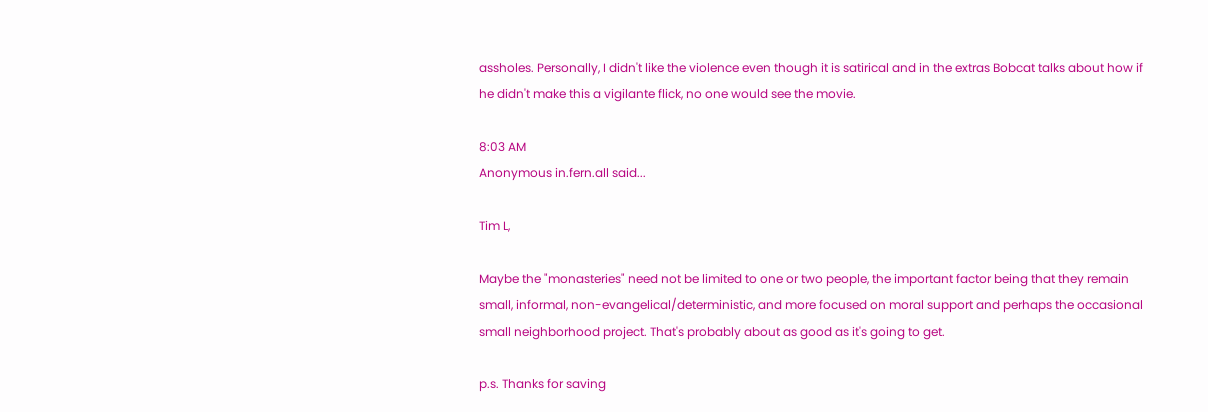assholes. Personally, I didn't like the violence even though it is satirical and in the extras Bobcat talks about how if he didn't make this a vigilante flick, no one would see the movie.

8:03 AM
Anonymous in.fern.all said...

Tim L,

Maybe the "monasteries" need not be limited to one or two people, the important factor being that they remain small, informal, non-evangelical/deterministic, and more focused on moral support and perhaps the occasional small neighborhood project. That's probably about as good as it's going to get.

p.s. Thanks for saving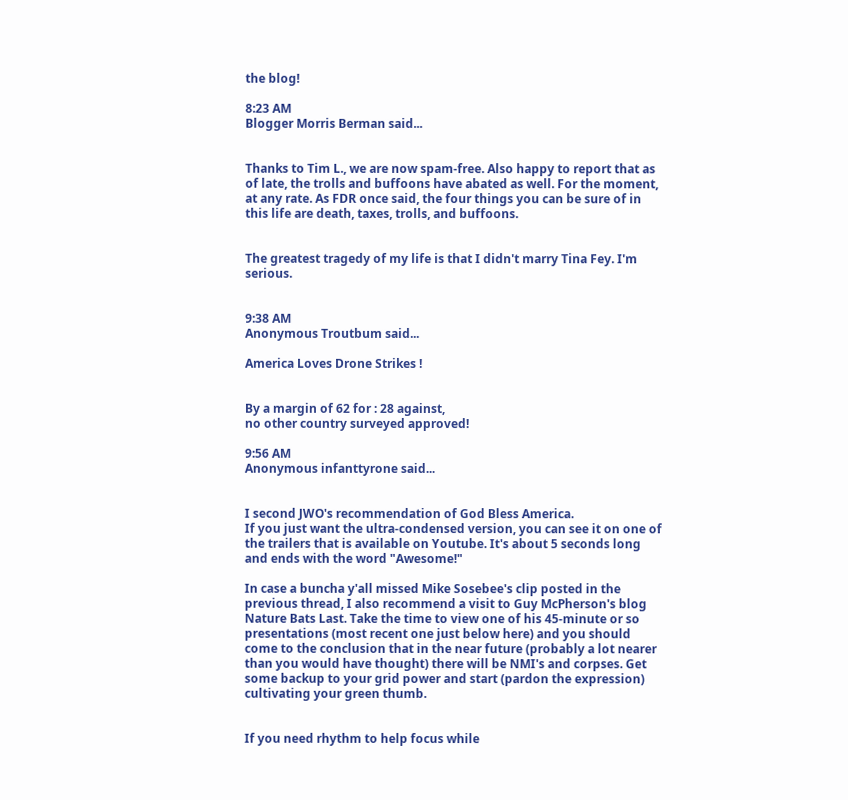the blog!

8:23 AM
Blogger Morris Berman said...


Thanks to Tim L., we are now spam-free. Also happy to report that as of late, the trolls and buffoons have abated as well. For the moment, at any rate. As FDR once said, the four things you can be sure of in this life are death, taxes, trolls, and buffoons.


The greatest tragedy of my life is that I didn't marry Tina Fey. I'm serious.


9:38 AM
Anonymous Troutbum said...

America Loves Drone Strikes !


By a margin of 62 for : 28 against,
no other country surveyed approved!

9:56 AM
Anonymous infanttyrone said...


I second JWO's recommendation of God Bless America.
If you just want the ultra-condensed version, you can see it on one of the trailers that is available on Youtube. It's about 5 seconds long and ends with the word "Awesome!"

In case a buncha y'all missed Mike Sosebee's clip posted in the previous thread, I also recommend a visit to Guy McPherson's blog Nature Bats Last. Take the time to view one of his 45-minute or so presentations (most recent one just below here) and you should come to the conclusion that in the near future (probably a lot nearer than you would have thought) there will be NMI's and corpses. Get some backup to your grid power and start (pardon the expression) cultivating your green thumb.


If you need rhythm to help focus while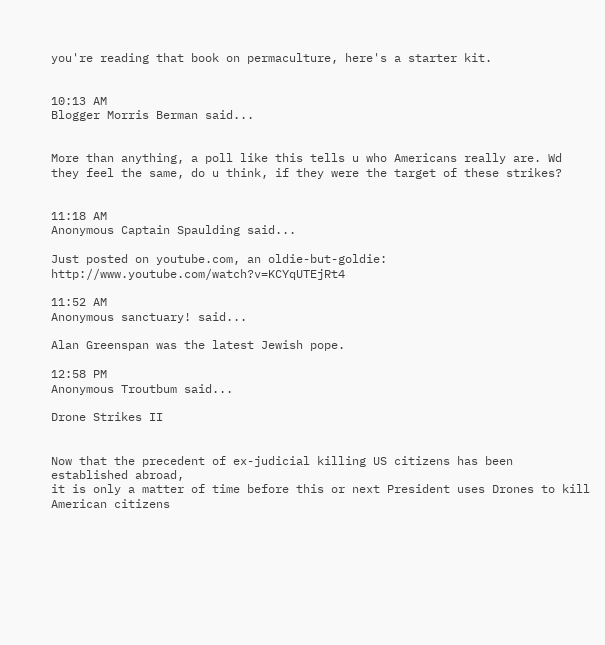you're reading that book on permaculture, here's a starter kit.


10:13 AM
Blogger Morris Berman said...


More than anything, a poll like this tells u who Americans really are. Wd they feel the same, do u think, if they were the target of these strikes?


11:18 AM
Anonymous Captain Spaulding said...

Just posted on youtube.com, an oldie-but-goldie: http://www.youtube.com/watch?v=KCYqUTEjRt4

11:52 AM
Anonymous sanctuary! said...

Alan Greenspan was the latest Jewish pope.

12:58 PM
Anonymous Troutbum said...

Drone Strikes II


Now that the precedent of ex-judicial killing US citizens has been established abroad,
it is only a matter of time before this or next President uses Drones to kill American citizens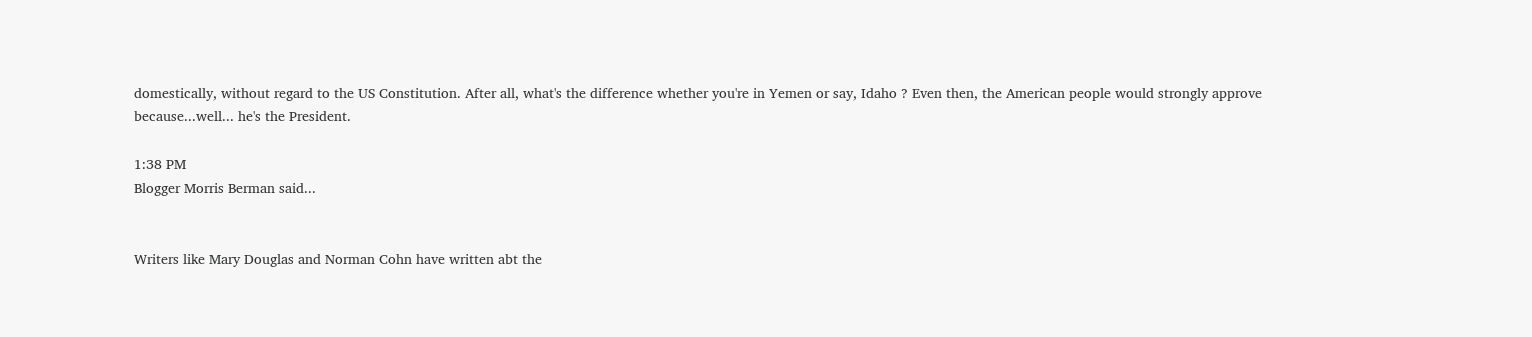domestically, without regard to the US Constitution. After all, what's the difference whether you're in Yemen or say, Idaho ? Even then, the American people would strongly approve because...well... he's the President.

1:38 PM
Blogger Morris Berman said...


Writers like Mary Douglas and Norman Cohn have written abt the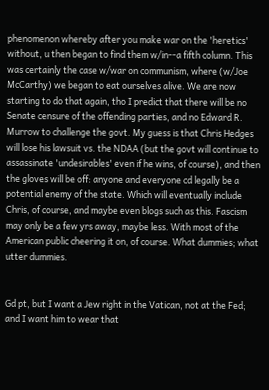phenomenon whereby after you make war on the 'heretics' without, u then began to find them w/in--a fifth column. This was certainly the case w/war on communism, where (w/Joe McCarthy) we began to eat ourselves alive. We are now starting to do that again, tho I predict that there will be no Senate censure of the offending parties, and no Edward R. Murrow to challenge the govt. My guess is that Chris Hedges will lose his lawsuit vs. the NDAA (but the govt will continue to assassinate 'undesirables' even if he wins, of course), and then the gloves will be off: anyone and everyone cd legally be a potential enemy of the state. Which will eventually include Chris, of course, and maybe even blogs such as this. Fascism may only be a few yrs away, maybe less. With most of the American public cheering it on, of course. What dummies; what utter dummies.


Gd pt, but I want a Jew right in the Vatican, not at the Fed; and I want him to wear that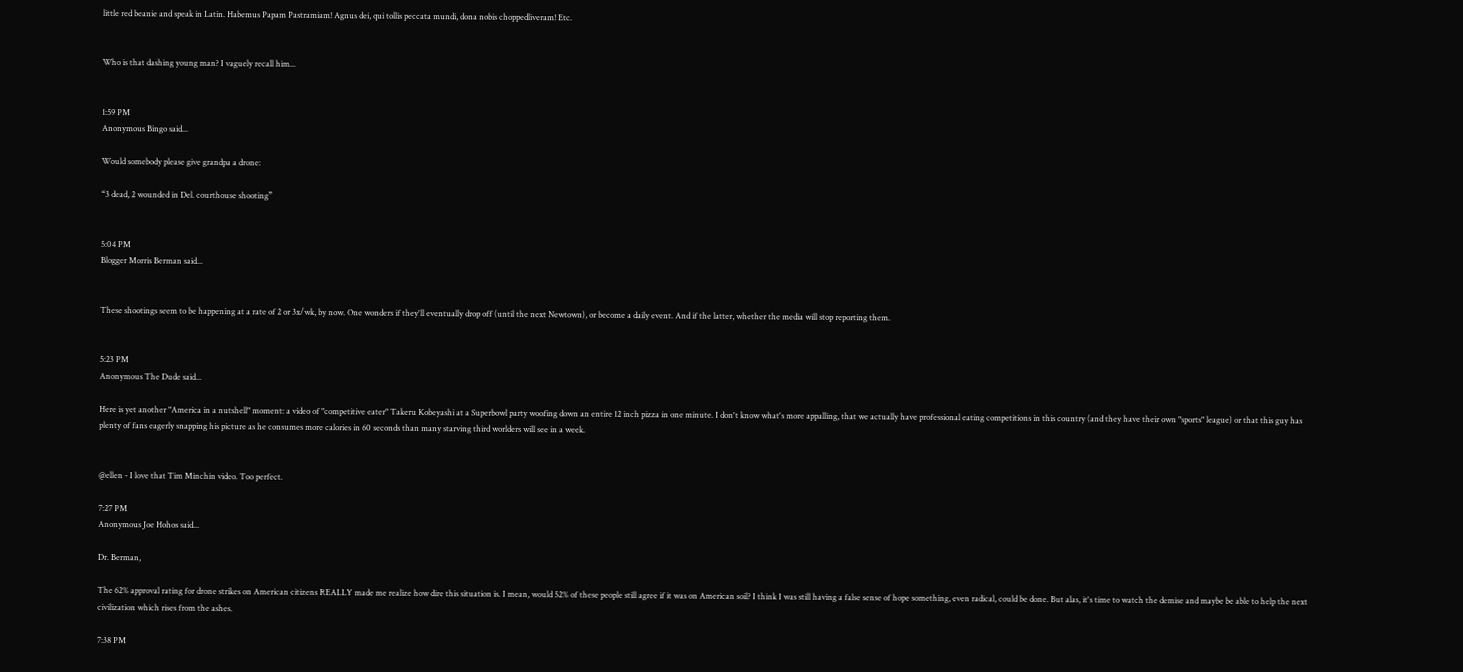little red beanie and speak in Latin. Habemus Papam Pastramiam! Agnus dei, qui tollis peccata mundi, dona nobis choppedliveram! Etc.


Who is that dashing young man? I vaguely recall him...


1:59 PM
Anonymous Bingo said...

Would somebody please give grandpa a drone:

“3 dead, 2 wounded in Del. courthouse shooting”


5:04 PM
Blogger Morris Berman said...


These shootings seem to be happening at a rate of 2 or 3x/wk, by now. One wonders if they'll eventually drop off (until the next Newtown), or become a daily event. And if the latter, whether the media will stop reporting them.


5:23 PM
Anonymous The Dude said...

Here is yet another "America in a nutshell" moment: a video of "competitive eater" Takeru Kobeyashi at a Superbowl party woofing down an entire 12 inch pizza in one minute. I don't know what's more appalling, that we actually have professional eating competitions in this country (and they have their own "sports" league) or that this guy has plenty of fans eagerly snapping his picture as he consumes more calories in 60 seconds than many starving third worlders will see in a week.


@ellen - I love that Tim Minchin video. Too perfect.

7:27 PM
Anonymous Joe Hohos said...

Dr. Berman,

The 62% approval rating for drone strikes on American citizens REALLY made me realize how dire this situation is. I mean, would 52% of these people still agree if it was on American soil? I think I was still having a false sense of hope something, even radical, could be done. But alas, it's time to watch the demise and maybe be able to help the next civilization which rises from the ashes.

7:38 PM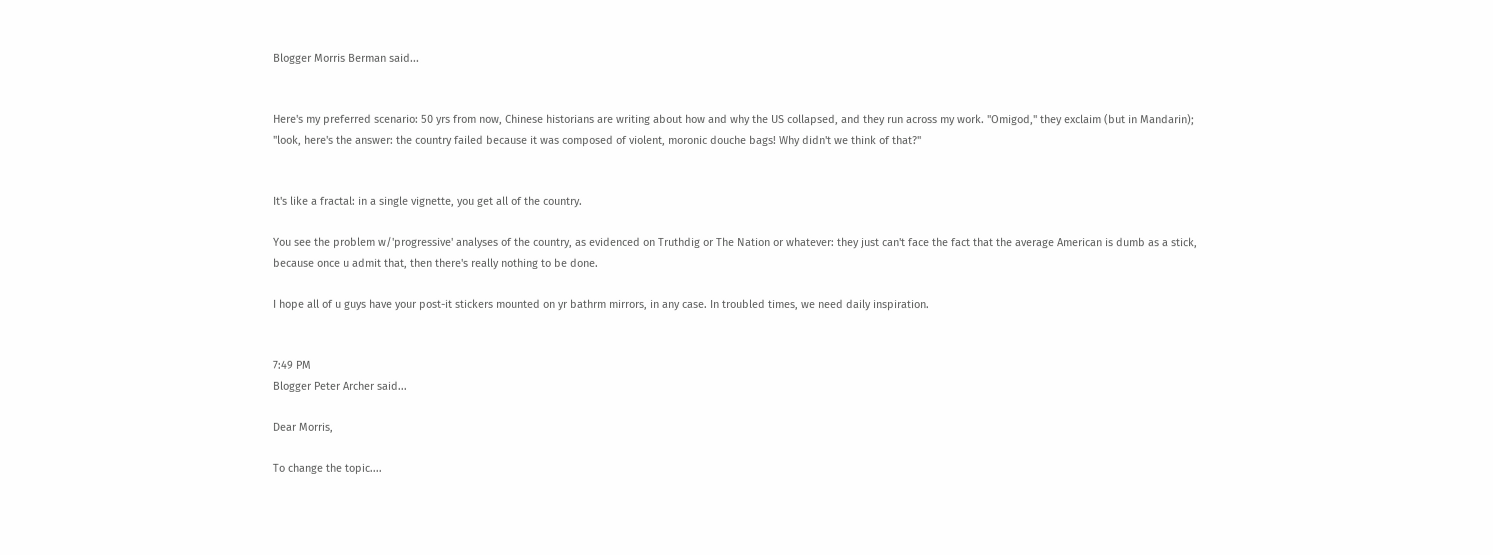Blogger Morris Berman said...


Here's my preferred scenario: 50 yrs from now, Chinese historians are writing about how and why the US collapsed, and they run across my work. "Omigod," they exclaim (but in Mandarin); "look, here's the answer: the country failed because it was composed of violent, moronic douche bags! Why didn't we think of that?"


It's like a fractal: in a single vignette, you get all of the country.

You see the problem w/'progressive' analyses of the country, as evidenced on Truthdig or The Nation or whatever: they just can't face the fact that the average American is dumb as a stick, because once u admit that, then there's really nothing to be done.

I hope all of u guys have your post-it stickers mounted on yr bathrm mirrors, in any case. In troubled times, we need daily inspiration.


7:49 PM
Blogger Peter Archer said...

Dear Morris,

To change the topic....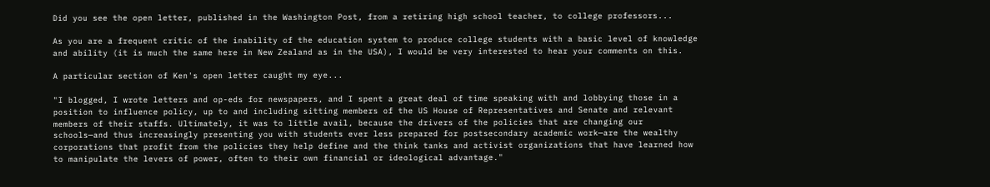Did you see the open letter, published in the Washington Post, from a retiring high school teacher, to college professors...

As you are a frequent critic of the inability of the education system to produce college students with a basic level of knowledge and ability (it is much the same here in New Zealand as in the USA), I would be very interested to hear your comments on this.

A particular section of Ken's open letter caught my eye...

"I blogged, I wrote letters and op-eds for newspapers, and I spent a great deal of time speaking with and lobbying those in a position to influence policy, up to and including sitting members of the US House of Representatives and Senate and relevant members of their staffs. Ultimately, it was to little avail, because the drivers of the policies that are changing our schools—and thus increasingly presenting you with students ever less prepared for postsecondary academic work—are the wealthy corporations that profit from the policies they help define and the think tanks and activist organizations that have learned how to manipulate the levers of power, often to their own financial or ideological advantage."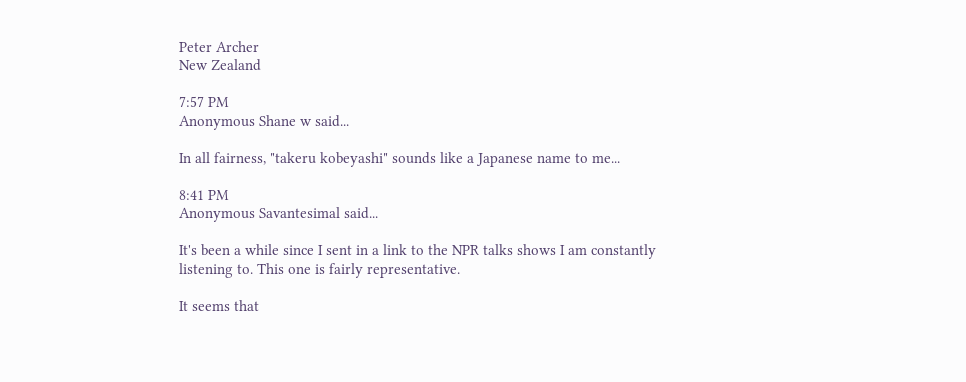Peter Archer
New Zealand

7:57 PM
Anonymous Shane w said...

In all fairness, "takeru kobeyashi" sounds like a Japanese name to me...

8:41 PM
Anonymous Savantesimal said...

It's been a while since I sent in a link to the NPR talks shows I am constantly listening to. This one is fairly representative.

It seems that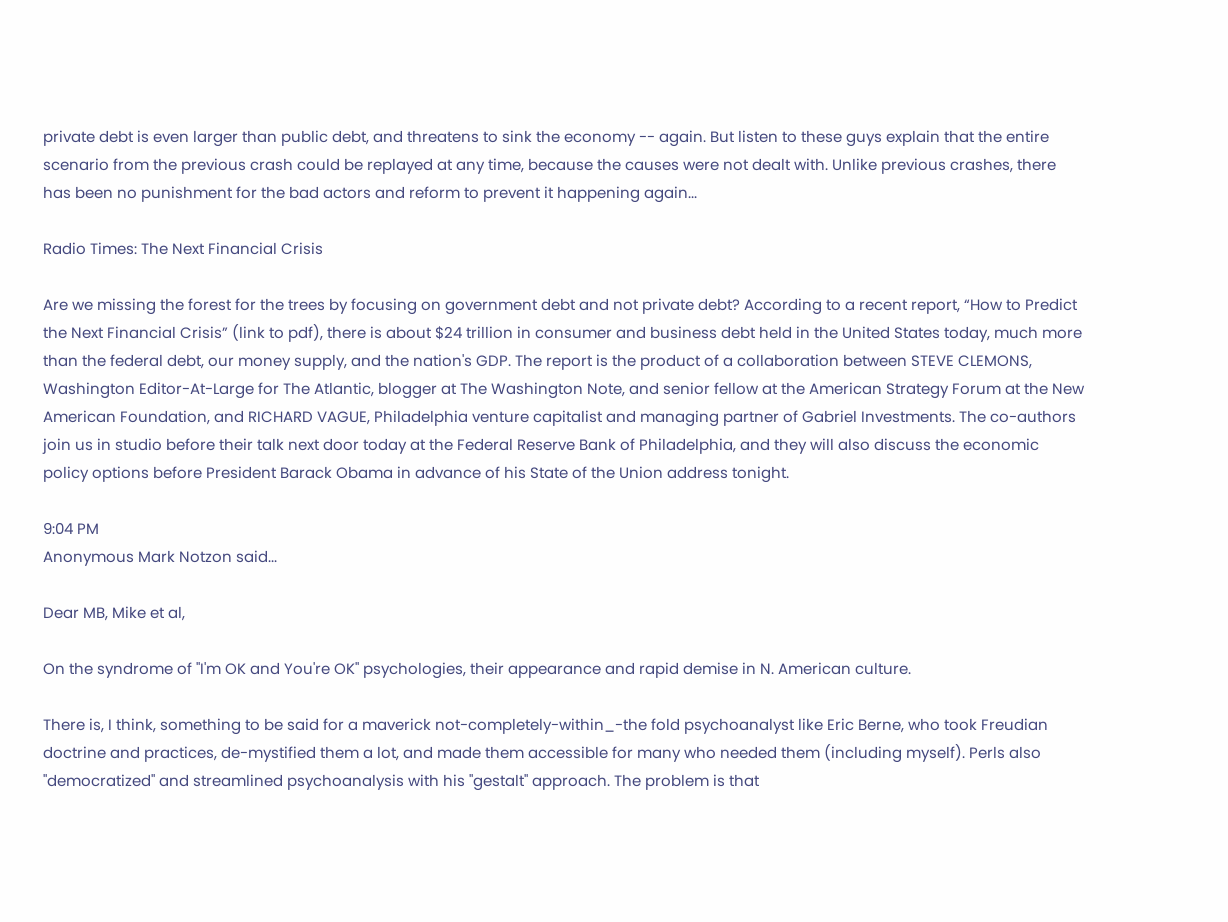private debt is even larger than public debt, and threatens to sink the economy -- again. But listen to these guys explain that the entire scenario from the previous crash could be replayed at any time, because the causes were not dealt with. Unlike previous crashes, there has been no punishment for the bad actors and reform to prevent it happening again...

Radio Times: The Next Financial Crisis

Are we missing the forest for the trees by focusing on government debt and not private debt? According to a recent report, “How to Predict the Next Financial Crisis” (link to pdf), there is about $24 trillion in consumer and business debt held in the United States today, much more than the federal debt, our money supply, and the nation's GDP. The report is the product of a collaboration between STEVE CLEMONS, Washington Editor-At-Large for The Atlantic, blogger at The Washington Note, and senior fellow at the American Strategy Forum at the New American Foundation, and RICHARD VAGUE, Philadelphia venture capitalist and managing partner of Gabriel Investments. The co-authors join us in studio before their talk next door today at the Federal Reserve Bank of Philadelphia, and they will also discuss the economic policy options before President Barack Obama in advance of his State of the Union address tonight.

9:04 PM
Anonymous Mark Notzon said...

Dear MB, Mike et al,

On the syndrome of "I'm OK and You're OK" psychologies, their appearance and rapid demise in N. American culture.

There is, I think, something to be said for a maverick not-completely-within_-the fold psychoanalyst like Eric Berne, who took Freudian doctrine and practices, de-mystified them a lot, and made them accessible for many who needed them (including myself). Perls also "democratized" and streamlined psychoanalysis with his "gestalt" approach. The problem is that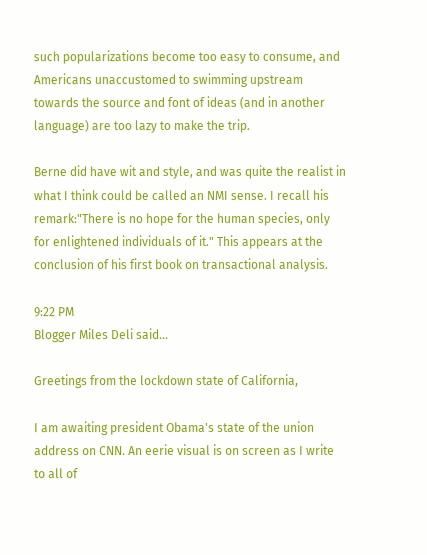such popularizations become too easy to consume, and Americans unaccustomed to swimming upstream towards the source and font of ideas (and in another language) are too lazy to make the trip.

Berne did have wit and style, and was quite the realist in what I think could be called an NMI sense. I recall his remark:"There is no hope for the human species, only for enlightened individuals of it." This appears at the conclusion of his first book on transactional analysis.

9:22 PM
Blogger Miles Deli said...

Greetings from the lockdown state of California,

I am awaiting president Obama's state of the union address on CNN. An eerie visual is on screen as I write to all of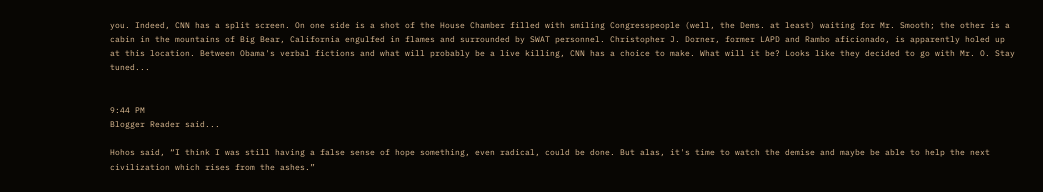you. Indeed, CNN has a split screen. On one side is a shot of the House Chamber filled with smiling Congresspeople (well, the Dems. at least) waiting for Mr. Smooth; the other is a cabin in the mountains of Big Bear, California engulfed in flames and surrounded by SWAT personnel. Christopher J. Dorner, former LAPD and Rambo aficionado, is apparently holed up at this location. Between Obama's verbal fictions and what will probably be a live killing, CNN has a choice to make. What will it be? Looks like they decided to go with Mr. O. Stay tuned...


9:44 PM
Blogger Reader said...

Hohos said, “I think I was still having a false sense of hope something, even radical, could be done. But alas, it's time to watch the demise and maybe be able to help the next civilization which rises from the ashes.”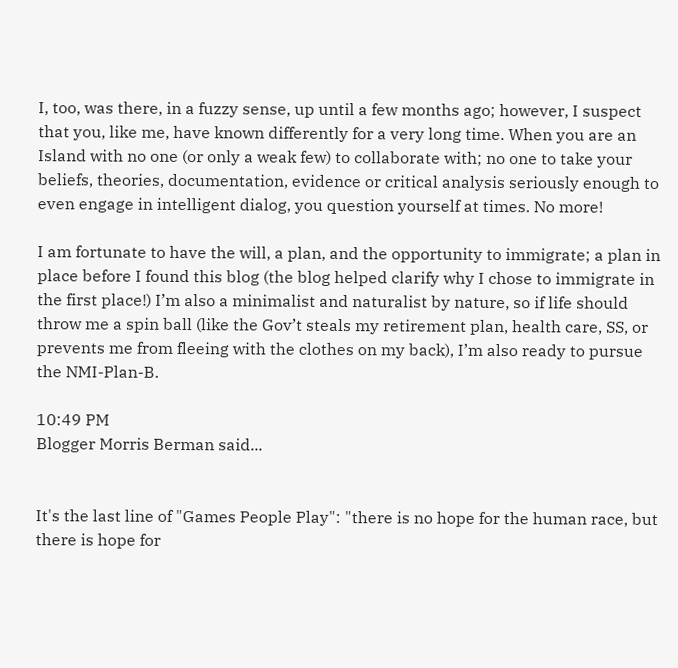I, too, was there, in a fuzzy sense, up until a few months ago; however, I suspect that you, like me, have known differently for a very long time. When you are an Island with no one (or only a weak few) to collaborate with; no one to take your beliefs, theories, documentation, evidence or critical analysis seriously enough to even engage in intelligent dialog, you question yourself at times. No more!

I am fortunate to have the will, a plan, and the opportunity to immigrate; a plan in place before I found this blog (the blog helped clarify why I chose to immigrate in the first place!) I’m also a minimalist and naturalist by nature, so if life should throw me a spin ball (like the Gov’t steals my retirement plan, health care, SS, or prevents me from fleeing with the clothes on my back), I’m also ready to pursue the NMI-Plan-B.

10:49 PM
Blogger Morris Berman said...


It's the last line of "Games People Play": "there is no hope for the human race, but there is hope for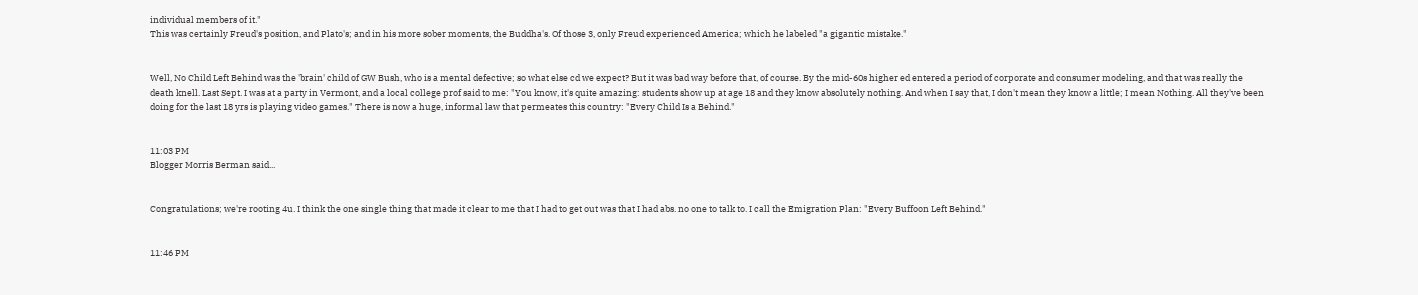individual members of it."
This was certainly Freud's position, and Plato's; and in his more sober moments, the Buddha's. Of those 3, only Freud experienced America; which he labeled "a gigantic mistake."


Well, No Child Left Behind was the 'brain' child of GW Bush, who is a mental defective; so what else cd we expect? But it was bad way before that, of course. By the mid-60s higher ed entered a period of corporate and consumer modeling, and that was really the death knell. Last Sept. I was at a party in Vermont, and a local college prof said to me: "You know, it's quite amazing: students show up at age 18 and they know absolutely nothing. And when I say that, I don't mean they know a little; I mean Nothing. All they've been doing for the last 18 yrs is playing video games." There is now a huge, informal law that permeates this country: "Every Child Is a Behind."


11:03 PM
Blogger Morris Berman said...


Congratulations; we're rooting 4u. I think the one single thing that made it clear to me that I had to get out was that I had abs. no one to talk to. I call the Emigration Plan: "Every Buffoon Left Behind."


11:46 PM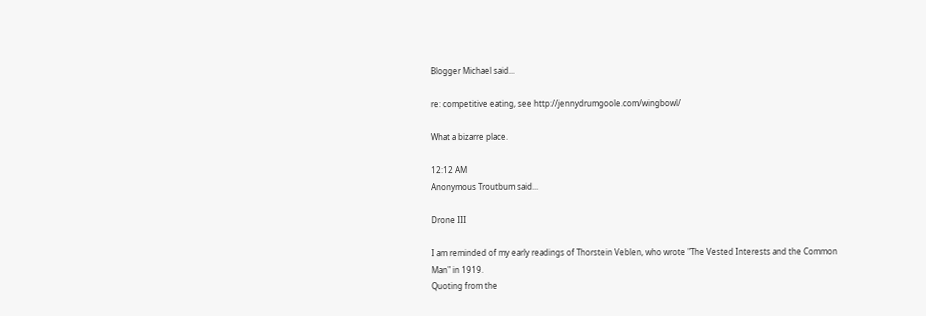Blogger Michael said...

re: competitive eating, see http://jennydrumgoole.com/wingbowl/

What a bizarre place.

12:12 AM
Anonymous Troutbum said...

Drone III

I am reminded of my early readings of Thorstein Veblen, who wrote "The Vested Interests and the Common Man" in 1919.
Quoting from the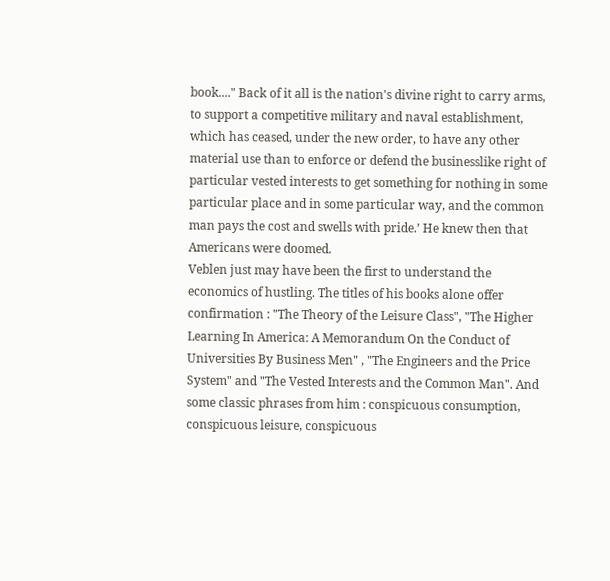book...." Back of it all is the nation's divine right to carry arms, to support a competitive military and naval establishment, which has ceased, under the new order, to have any other material use than to enforce or defend the businesslike right of particular vested interests to get something for nothing in some particular place and in some particular way, and the common man pays the cost and swells with pride.’ He knew then that Americans were doomed.
Veblen just may have been the first to understand the economics of hustling. The titles of his books alone offer confirmation : "The Theory of the Leisure Class", "The Higher Learning In America: A Memorandum On the Conduct of Universities By Business Men" , "The Engineers and the Price System" and "The Vested Interests and the Common Man". And some classic phrases from him : conspicuous consumption, conspicuous leisure, conspicuous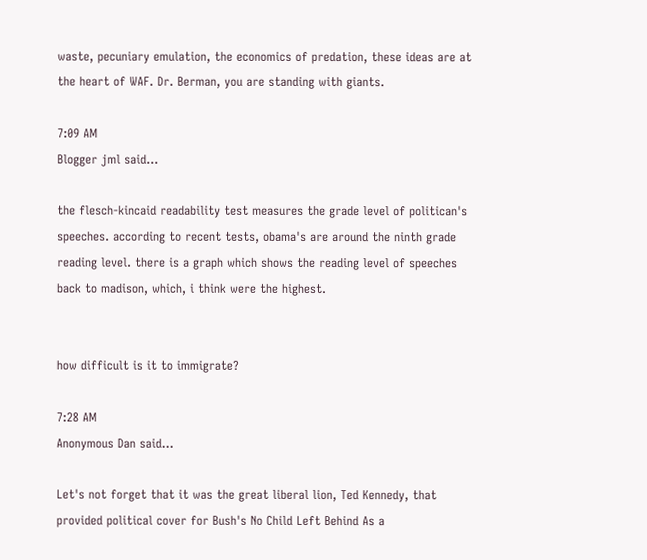waste, pecuniary emulation, the economics of predation, these ideas are at the heart of WAF. Dr. Berman, you are standing with giants.

7:09 AM
Blogger jml said...

the flesch-kincaid readability test measures the grade level of politican's speeches. according to recent tests, obama's are around the ninth grade reading level. there is a graph which shows the reading level of speeches back to madison, which, i think were the highest.


how difficult is it to immigrate?

7:28 AM
Anonymous Dan said...

Let's not forget that it was the great liberal lion, Ted Kennedy, that provided political cover for Bush's No Child Left Behind As a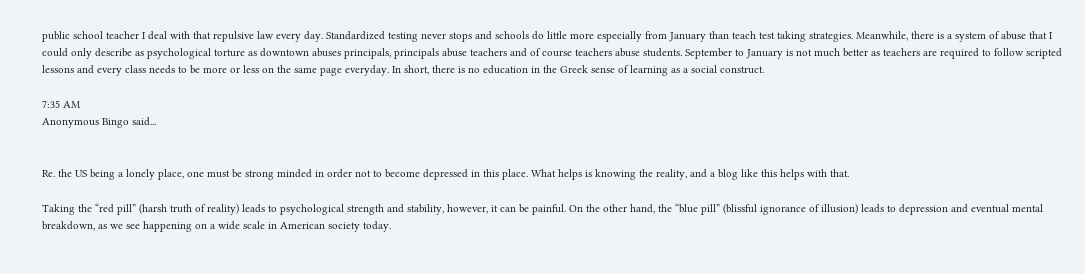public school teacher I deal with that repulsive law every day. Standardized testing never stops and schools do little more especially from January than teach test taking strategies. Meanwhile, there is a system of abuse that I could only describe as psychological torture as downtown abuses principals, principals abuse teachers and of course teachers abuse students. September to January is not much better as teachers are required to follow scripted lessons and every class needs to be more or less on the same page everyday. In short, there is no education in the Greek sense of learning as a social construct.

7:35 AM
Anonymous Bingo said...


Re. the US being a lonely place, one must be strong minded in order not to become depressed in this place. What helps is knowing the reality, and a blog like this helps with that.

Taking the “red pill” (harsh truth of reality) leads to psychological strength and stability, however, it can be painful. On the other hand, the “blue pill” (blissful ignorance of illusion) leads to depression and eventual mental breakdown, as we see happening on a wide scale in American society today.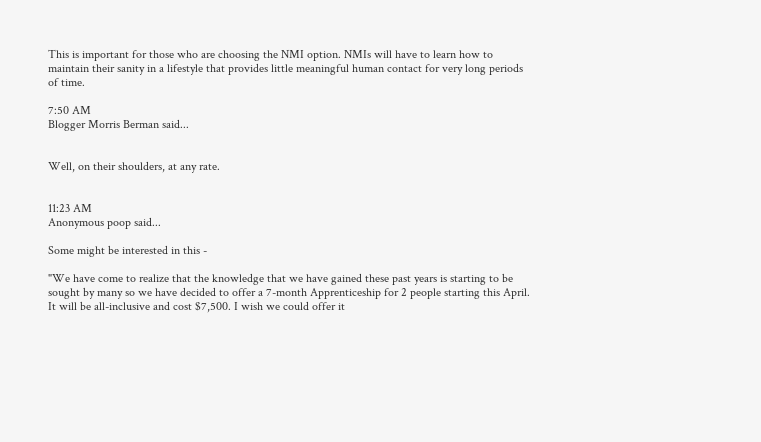This is important for those who are choosing the NMI option. NMIs will have to learn how to maintain their sanity in a lifestyle that provides little meaningful human contact for very long periods of time.

7:50 AM
Blogger Morris Berman said...


Well, on their shoulders, at any rate.


11:23 AM
Anonymous poop said...

Some might be interested in this -

"We have come to realize that the knowledge that we have gained these past years is starting to be sought by many so we have decided to offer a 7-month Apprenticeship for 2 people starting this April. It will be all-inclusive and cost $7,500. I wish we could offer it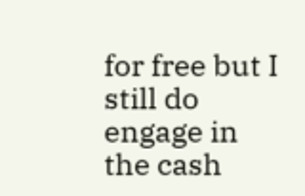for free but I still do engage in the cash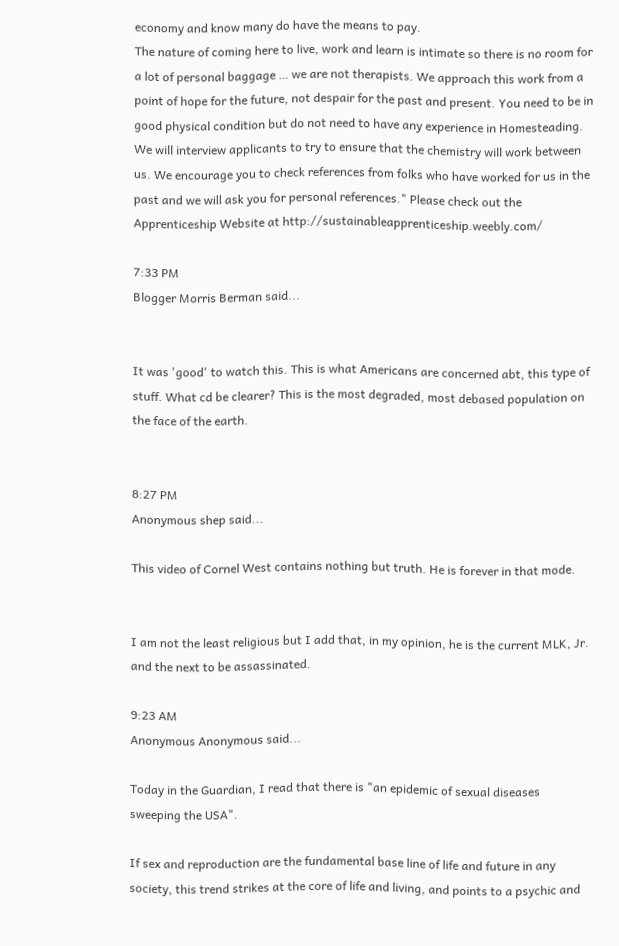economy and know many do have the means to pay.
The nature of coming here to live, work and learn is intimate so there is no room for a lot of personal baggage … we are not therapists. We approach this work from a point of hope for the future, not despair for the past and present. You need to be in good physical condition but do not need to have any experience in Homesteading.
We will interview applicants to try to ensure that the chemistry will work between us. We encourage you to check references from folks who have worked for us in the past and we will ask you for personal references." Please check out the Apprenticeship Website at http://sustainableapprenticeship.weebly.com/

7:33 PM
Blogger Morris Berman said...


It was 'good' to watch this. This is what Americans are concerned abt, this type of stuff. What cd be clearer? This is the most degraded, most debased population on the face of the earth.


8:27 PM
Anonymous shep said...

This video of Cornel West contains nothing but truth. He is forever in that mode.


I am not the least religious but I add that, in my opinion, he is the current MLK, Jr. and the next to be assassinated.

9:23 AM
Anonymous Anonymous said...

Today in the Guardian, I read that there is "an epidemic of sexual diseases sweeping the USA".

If sex and reproduction are the fundamental base line of life and future in any society, this trend strikes at the core of life and living, and points to a psychic and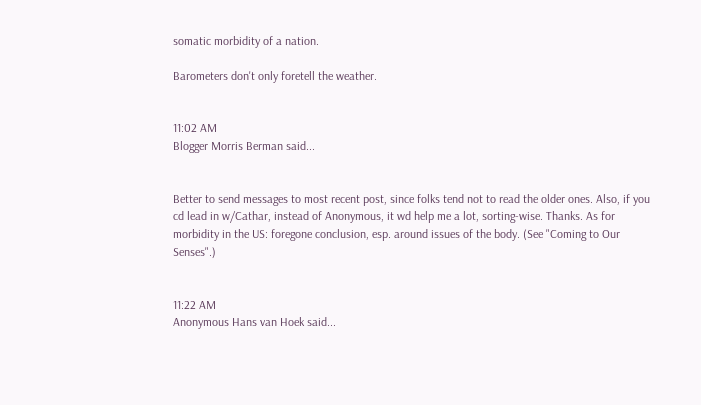somatic morbidity of a nation.

Barometers don't only foretell the weather.


11:02 AM
Blogger Morris Berman said...


Better to send messages to most recent post, since folks tend not to read the older ones. Also, if you cd lead in w/Cathar, instead of Anonymous, it wd help me a lot, sorting-wise. Thanks. As for morbidity in the US: foregone conclusion, esp. around issues of the body. (See "Coming to Our Senses".)


11:22 AM
Anonymous Hans van Hoek said...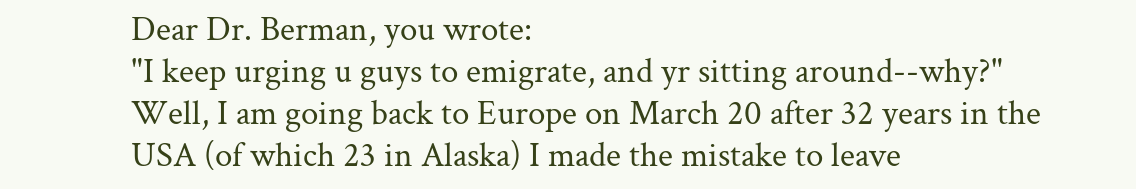Dear Dr. Berman, you wrote:
"I keep urging u guys to emigrate, and yr sitting around--why?"
Well, I am going back to Europe on March 20 after 32 years in the USA (of which 23 in Alaska) I made the mistake to leave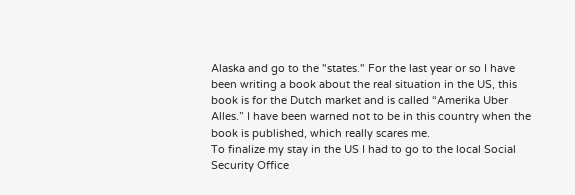Alaska and go to the "states." For the last year or so I have been writing a book about the real situation in the US, this book is for the Dutch market and is called “Amerika Uber Alles.” I have been warned not to be in this country when the book is published, which really scares me.
To finalize my stay in the US I had to go to the local Social Security Office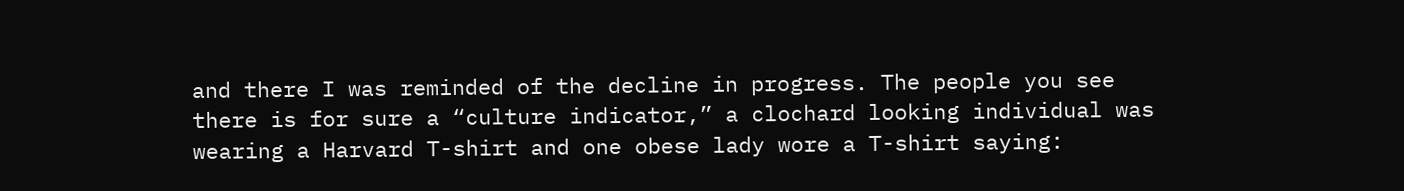and there I was reminded of the decline in progress. The people you see there is for sure a “culture indicator,” a clochard looking individual was wearing a Harvard T-shirt and one obese lady wore a T-shirt saying: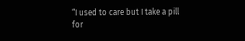“I used to care but I take a pill for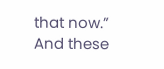that now.” And these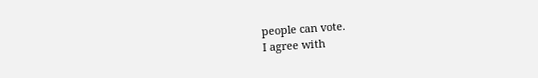people can vote.
I agree with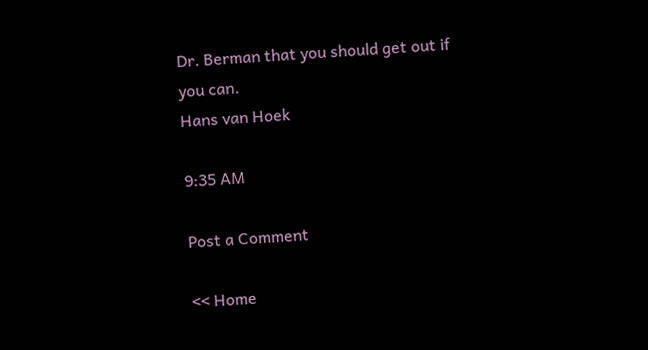Dr. Berman that you should get out if you can.
Hans van Hoek

9:35 AM

Post a Comment

<< Home